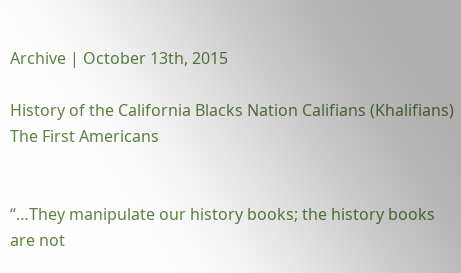Archive | October 13th, 2015

History of the California Blacks Nation Califians (Khalifians) The First Americans


“…They manipulate our history books; the history books are not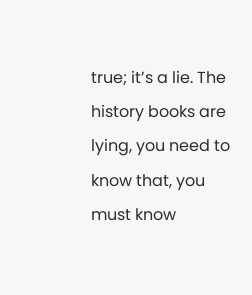true; it’s a lie. The history books are lying, you need to know that, you must know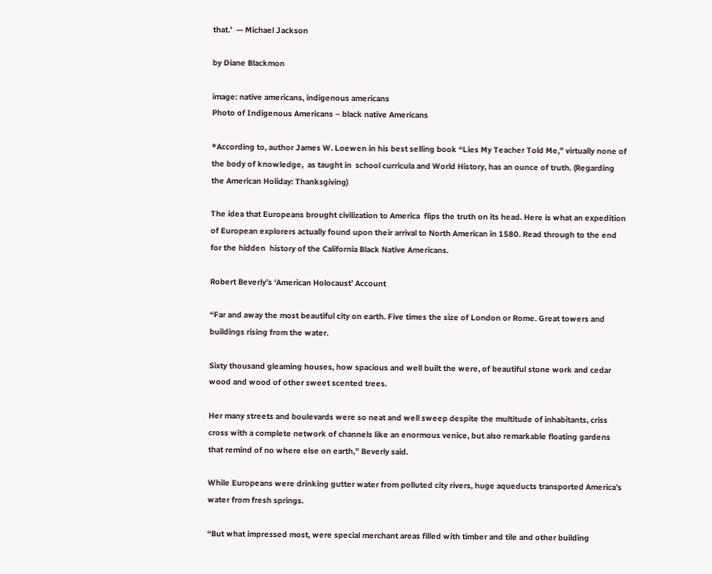that.’  — Michael Jackson

by Diane Blackmon

image: native americans, indigenous americans
Photo of Indigenous Americans – black native Americans

*According to, author James W. Loewen in his best selling book “Lies My Teacher Told Me,” virtually none of  the body of knowledge,  as taught in  school curricula and World History, has an ounce of truth. (Regarding the American Holiday: Thanksgiving)

The idea that Europeans brought civilization to America  flips the truth on its head. Here is what an expedition of European explorers actually found upon their arrival to North American in 1580. Read through to the end for the hidden  history of the California Black Native Americans.

Robert Beverly’s ‘American Holocaust’ Account

“Far and away the most beautiful city on earth. Five times the size of London or Rome. Great towers and buildings rising from the water.

Sixty thousand gleaming houses, how spacious and well built the were, of beautiful stone work and cedar wood and wood of other sweet scented trees.

Her many streets and boulevards were so neat and well sweep despite the multitude of inhabitants, criss cross with a complete network of channels like an enormous venice, but also remarkable floating gardens that remind of no where else on earth,” Beverly said.

While Europeans were drinking gutter water from polluted city rivers, huge aqueducts transported America’s water from fresh springs.

“But what impressed most, were special merchant areas filled with timber and tile and other building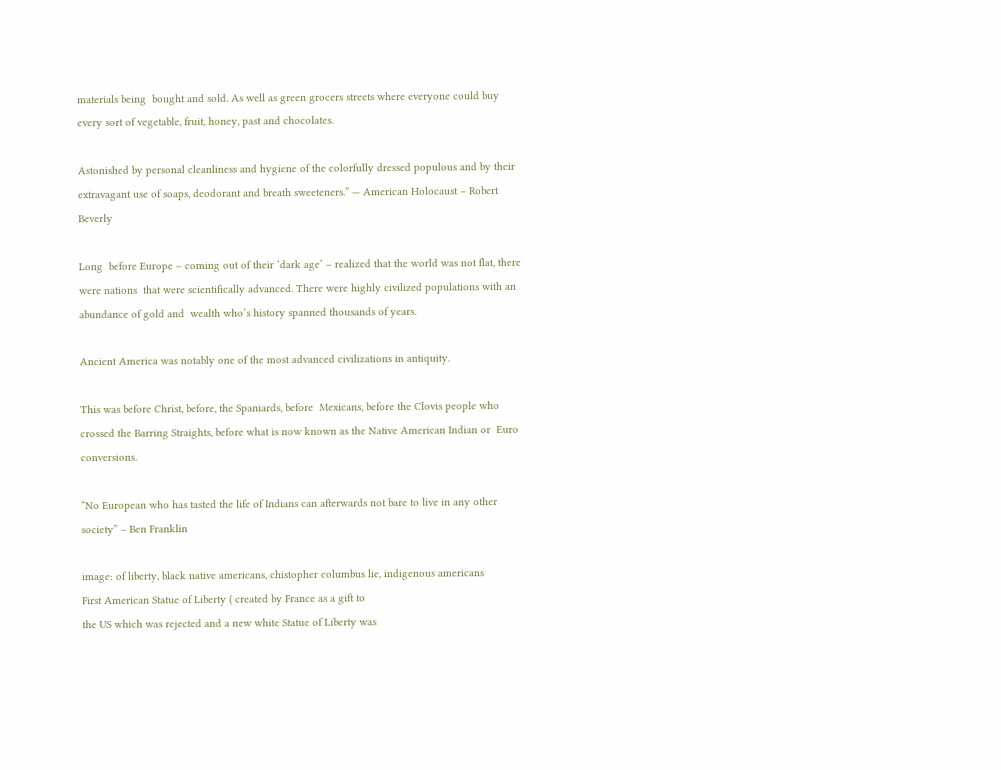materials being  bought and sold. As well as green grocers streets where everyone could buy  every sort of vegetable, fruit, honey, past and chocolates.

Astonished by personal cleanliness and hygiene of the colorfully dressed populous and by their extravagant use of soaps, deodorant and breath sweeteners.” — American Holocaust – Robert Beverly

Long  before Europe – coming out of their ‘dark age’ – realized that the world was not flat, there were nations  that were scientifically advanced. There were highly civilized populations with an abundance of gold and  wealth who’s history spanned thousands of years.

Ancient America was notably one of the most advanced civilizations in antiquity.

This was before Christ, before, the Spaniards, before  Mexicans, before the Clovis people who crossed the Barring Straights, before what is now known as the Native American Indian or  Euro conversions.

“No European who has tasted the life of Indians can afterwards not bare to live in any other society” – Ben Franklin

image: of liberty, black native americans, chistopher columbus lie, indigenous americans
First American Statue of Liberty ( created by France as a gift to
the US which was rejected and a new white Statue of Liberty was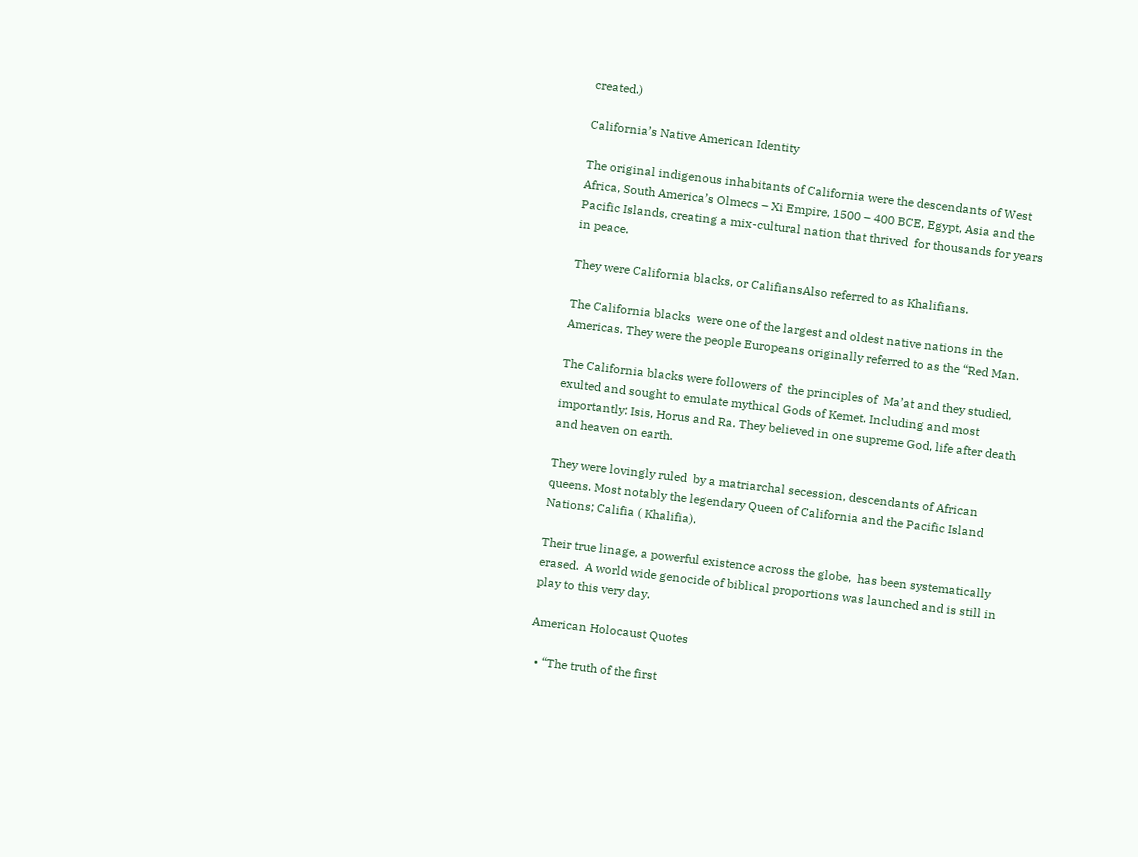created.)

California’s Native American Identity

The original indigenous inhabitants of California were the descendants of West Africa, South America’s Olmecs – Xi Empire, 1500 – 400 BCE, Egypt, Asia and the Pacific Islands, creating a mix-cultural nation that thrived  for thousands for years in peace.

They were California blacks, or CalifiansAlso referred to as Khalifians.

The California blacks  were one of the largest and oldest native nations in the Americas. They were the people Europeans originally referred to as the “Red Man.

The California blacks were followers of  the principles of  Ma’at and they studied, exulted and sought to emulate mythical Gods of Kemet. Including and most importantly: Isis, Horus and Ra. They believed in one supreme God, life after death and heaven on earth.

They were lovingly ruled  by a matriarchal secession, descendants of African queens. Most notably the legendary Queen of California and the Pacific Island Nations; Califia ( Khalifia).

Their true linage, a powerful existence across the globe,  has been systematically erased.  A world wide genocide of biblical proportions was launched and is still in play to this very day.

American Holocaust Quotes

  • “The truth of the first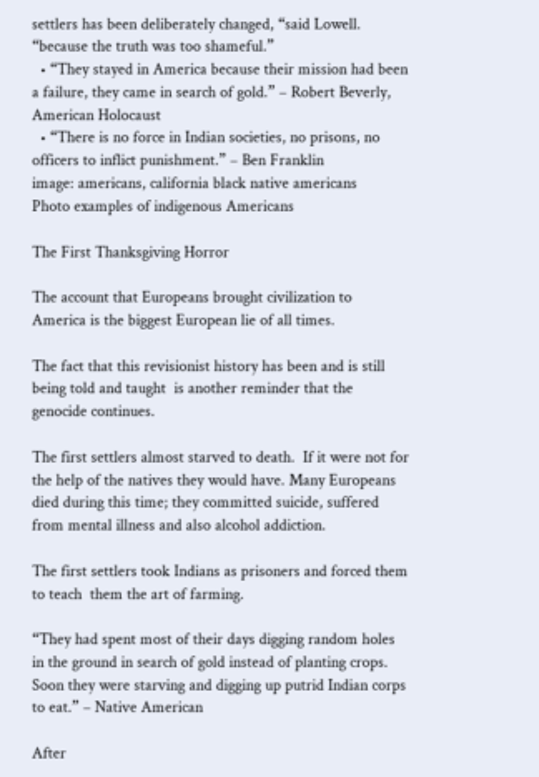settlers has been deliberately changed, “said Lowell. “because the truth was too shameful.”
  • “They stayed in America because their mission had been a failure, they came in search of gold.” – Robert Beverly, American Holocaust
  • “There is no force in Indian societies, no prisons, no officers to inflict punishment.” – Ben Franklin
image: americans, california black native americans
Photo examples of indigenous Americans

The First Thanksgiving Horror

The account that Europeans brought civilization to America is the biggest European lie of all times.

The fact that this revisionist history has been and is still being told and taught  is another reminder that the genocide continues.

The first settlers almost starved to death.  If it were not for the help of the natives they would have. Many Europeans died during this time; they committed suicide, suffered from mental illness and also alcohol addiction.

The first settlers took Indians as prisoners and forced them to teach  them the art of farming.

“They had spent most of their days digging random holes in the ground in search of gold instead of planting crops. Soon they were starving and digging up putrid Indian corps to eat.” – Native American

After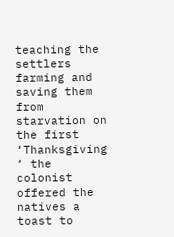teaching the settlers farming and saving them from starvation on the first ‘Thanksgiving ‘ the colonist offered the natives a toast to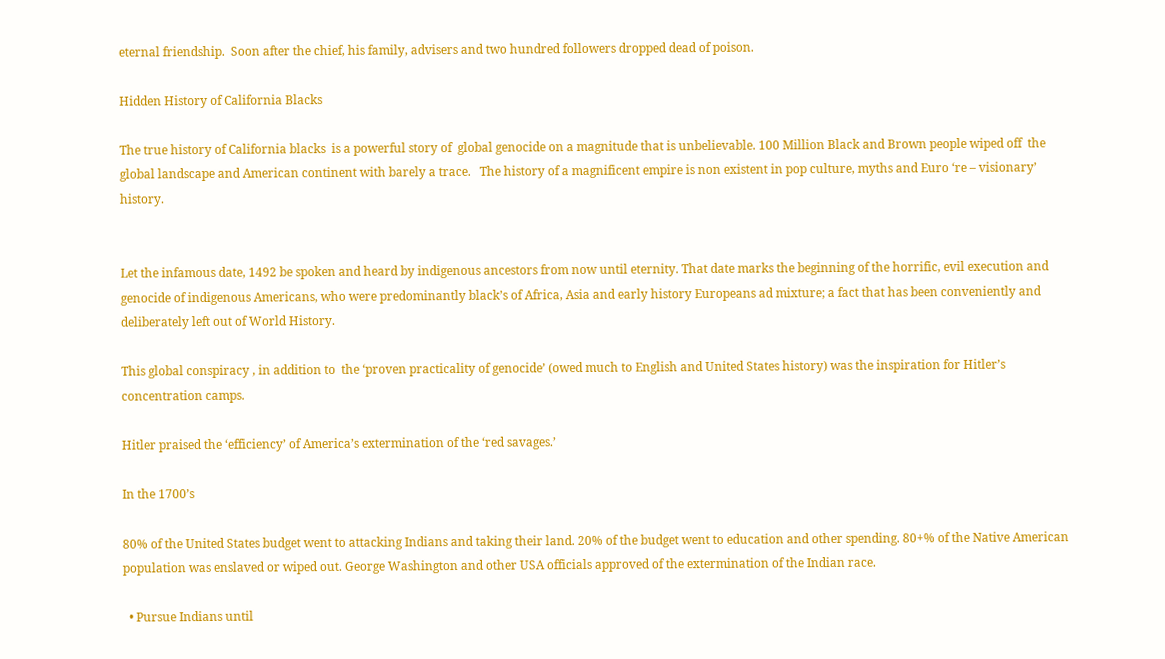eternal friendship.  Soon after the chief, his family, advisers and two hundred followers dropped dead of poison.

Hidden History of California Blacks

The true history of California blacks  is a powerful story of  global genocide on a magnitude that is unbelievable. 100 Million Black and Brown people wiped off  the global landscape and American continent with barely a trace.   The history of a magnificent empire is non existent in pop culture, myths and Euro ‘re – visionary’ history.


Let the infamous date, 1492 be spoken and heard by indigenous ancestors from now until eternity. That date marks the beginning of the horrific, evil execution and genocide of indigenous Americans, who were predominantly black’s of Africa, Asia and early history Europeans ad mixture; a fact that has been conveniently and deliberately left out of World History.

This global conspiracy , in addition to  the ‘proven practicality of genocide’ (owed much to English and United States history) was the inspiration for Hitler’s concentration camps.

Hitler praised the ‘efficiency’ of America’s extermination of the ‘red savages.’

In the 1700’s

80% of the United States budget went to attacking Indians and taking their land. 20% of the budget went to education and other spending. 80+% of the Native American population was enslaved or wiped out. George Washington and other USA officials approved of the extermination of the Indian race.

  • Pursue Indians until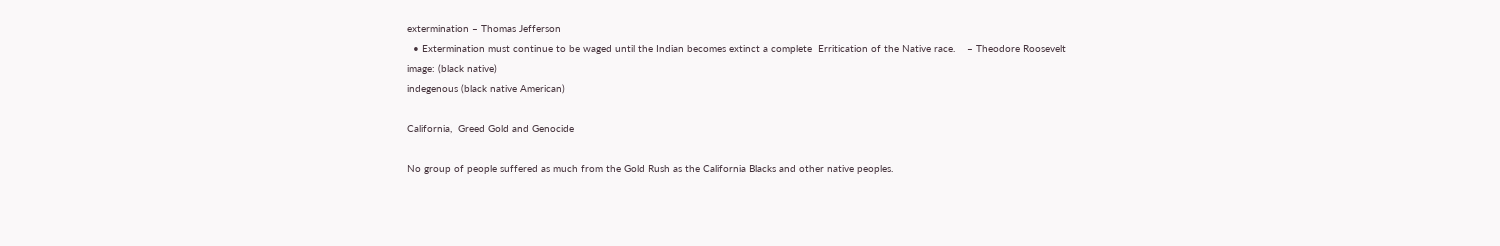extermination – Thomas Jefferson
  • Extermination must continue to be waged until the Indian becomes extinct a complete  Erritication of the Native race.    – Theodore Roosevelt
image: (black native)
indegenous (black native American)

California,  Greed Gold and Genocide

No group of people suffered as much from the Gold Rush as the California Blacks and other native peoples.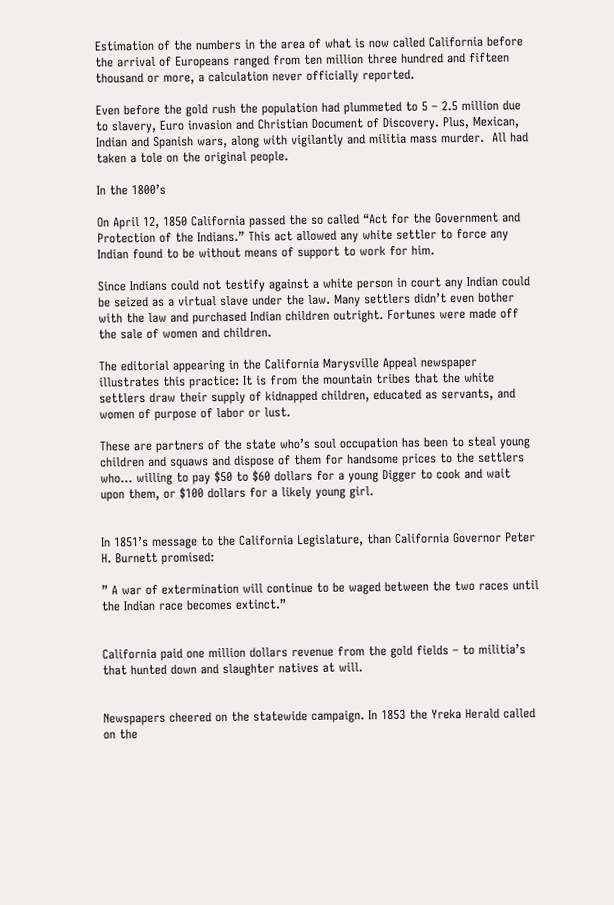Estimation of the numbers in the area of what is now called California before the arrival of Europeans ranged from ten million three hundred and fifteen thousand or more, a calculation never officially reported.

Even before the gold rush the population had plummeted to 5 – 2.5 million due to slavery, Euro invasion and Christian Document of Discovery. Plus, Mexican, Indian and Spanish wars, along with vigilantly and militia mass murder.  All had taken a tole on the original people.

In the 1800’s

On April 12, 1850 California passed the so called “Act for the Government and Protection of the Indians.” This act allowed any white settler to force any Indian found to be without means of support to work for him.

Since Indians could not testify against a white person in court any Indian could be seized as a virtual slave under the law. Many settlers didn’t even bother with the law and purchased Indian children outright. Fortunes were made off the sale of women and children.

The editorial appearing in the California Marysville Appeal newspaper illustrates this practice: It is from the mountain tribes that the white settlers draw their supply of kidnapped children, educated as servants, and women of purpose of labor or lust.

These are partners of the state who’s soul occupation has been to steal young children and squaws and dispose of them for handsome prices to the settlers who… willing to pay $50 to $60 dollars for a young Digger to cook and wait upon them, or $100 dollars for a likely young girl.


In 1851’s message to the California Legislature, than California Governor Peter H. Burnett promised:

” A war of extermination will continue to be waged between the two races until the Indian race becomes extinct.”


California paid one million dollars revenue from the gold fields – to militia’s that hunted down and slaughter natives at will.


Newspapers cheered on the statewide campaign. In 1853 the Yreka Herald called on the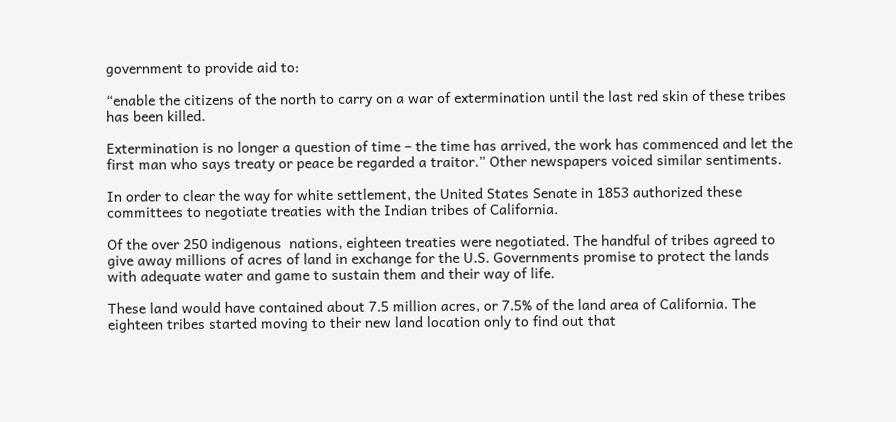government to provide aid to:

“enable the citizens of the north to carry on a war of extermination until the last red skin of these tribes has been killed.

Extermination is no longer a question of time – the time has arrived, the work has commenced and let the first man who says treaty or peace be regarded a traitor.” Other newspapers voiced similar sentiments.

In order to clear the way for white settlement, the United States Senate in 1853 authorized these committees to negotiate treaties with the Indian tribes of California.

Of the over 250 indigenous  nations, eighteen treaties were negotiated. The handful of tribes agreed to give away millions of acres of land in exchange for the U.S. Governments promise to protect the lands with adequate water and game to sustain them and their way of life.

These land would have contained about 7.5 million acres, or 7.5% of the land area of California. The eighteen tribes started moving to their new land location only to find out that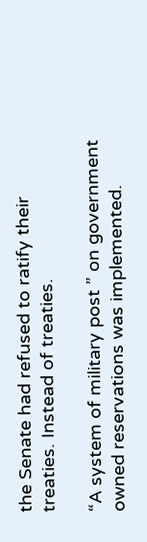the Senate had refused to ratify their treaties. Instead of treaties.

“A system of military post ” on government owned reservations was implemented.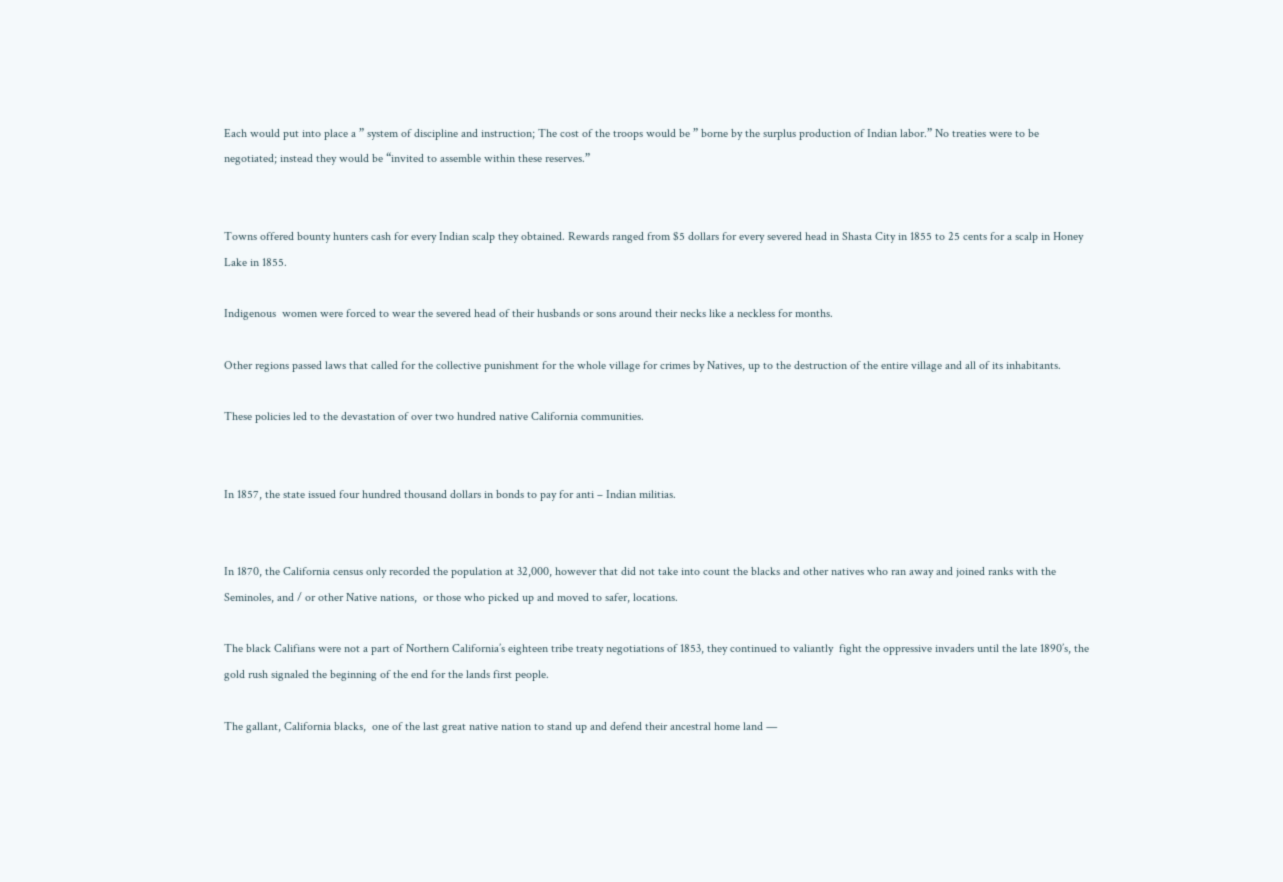Each would put into place a ” system of discipline and instruction; The cost of the troops would be ” borne by the surplus production of Indian labor.” No treaties were to be negotiated; instead they would be “invited to assemble within these reserves.”


Towns offered bounty hunters cash for every Indian scalp they obtained. Rewards ranged from $5 dollars for every severed head in Shasta City in 1855 to 25 cents for a scalp in Honey Lake in 1855.

Indigenous  women were forced to wear the severed head of their husbands or sons around their necks like a neckless for months.

Other regions passed laws that called for the collective punishment for the whole village for crimes by Natives, up to the destruction of the entire village and all of its inhabitants.

These policies led to the devastation of over two hundred native California communities.


In 1857, the state issued four hundred thousand dollars in bonds to pay for anti – Indian militias.


In 1870, the California census only recorded the population at 32,000, however that did not take into count the blacks and other natives who ran away and joined ranks with the Seminoles, and / or other Native nations,  or those who picked up and moved to safer, locations.

The black Califians were not a part of Northern California’s eighteen tribe treaty negotiations of 1853, they continued to valiantly  fight the oppressive invaders until the late 1890’s, the gold rush signaled the beginning of the end for the lands first people.

The gallant, California blacks,  one of the last great native nation to stand up and defend their ancestral home land —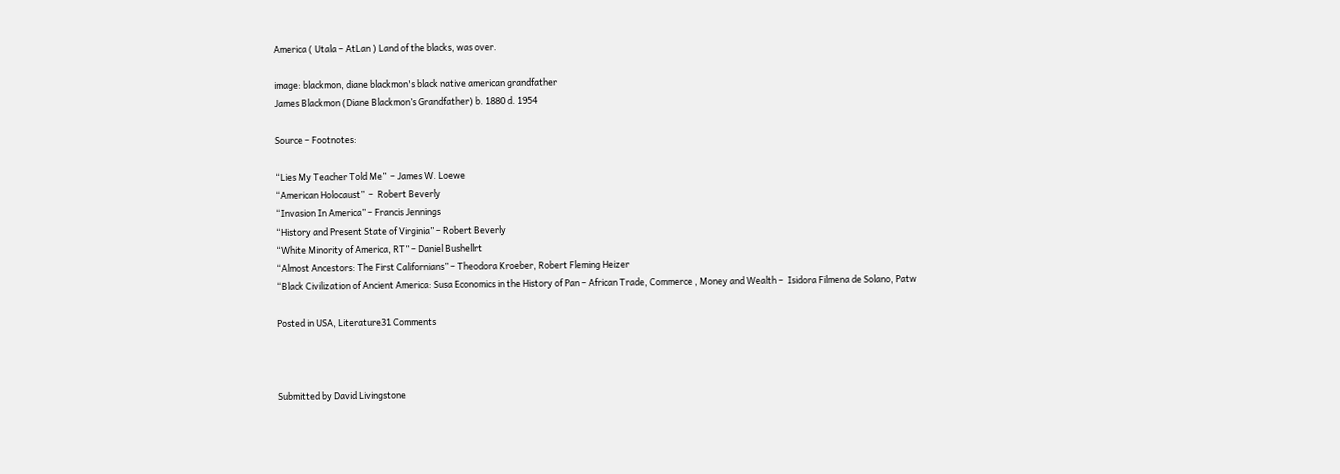America ( Utala – AtLan ) Land of the blacks, was over.

image: blackmon, diane blackmon's black native american grandfather
James Blackmon (Diane Blackmon’s Grandfather) b. 1880 d. 1954

Source – Footnotes:

“Lies My Teacher Told Me”  – James W. Loewe
“American Holocaust”  –  Robert Beverly
“Invasion In America” – Francis Jennings
“History and Present State of Virginia” – Robert Beverly
“White Minority of America, RT” – Daniel Bushellrt
“Almost Ancestors: The First Californians” – Theodora Kroeber, Robert Fleming Heizer
“Black Civilization of Ancient America: Susa Economics in the History of Pan – African Trade, Commerce , Money and Wealth –  Isidora Filmena de Solano, Patw

Posted in USA, Literature31 Comments



Submitted by David Livingstone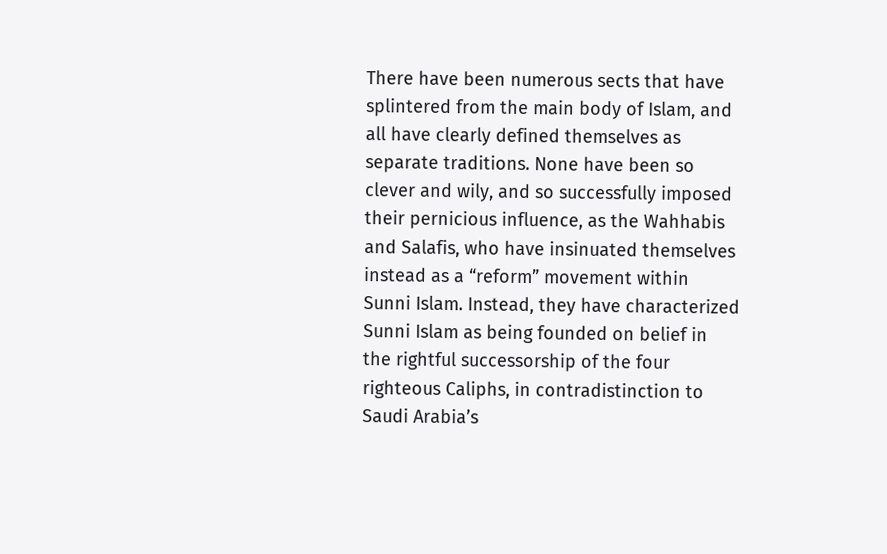There have been numerous sects that have splintered from the main body of Islam, and all have clearly defined themselves as separate traditions. None have been so clever and wily, and so successfully imposed their pernicious influence, as the Wahhabis and Salafis, who have insinuated themselves instead as a “reform” movement within Sunni Islam. Instead, they have characterized Sunni Islam as being founded on belief in the rightful successorship of the four righteous Caliphs, in contradistinction to Saudi Arabia’s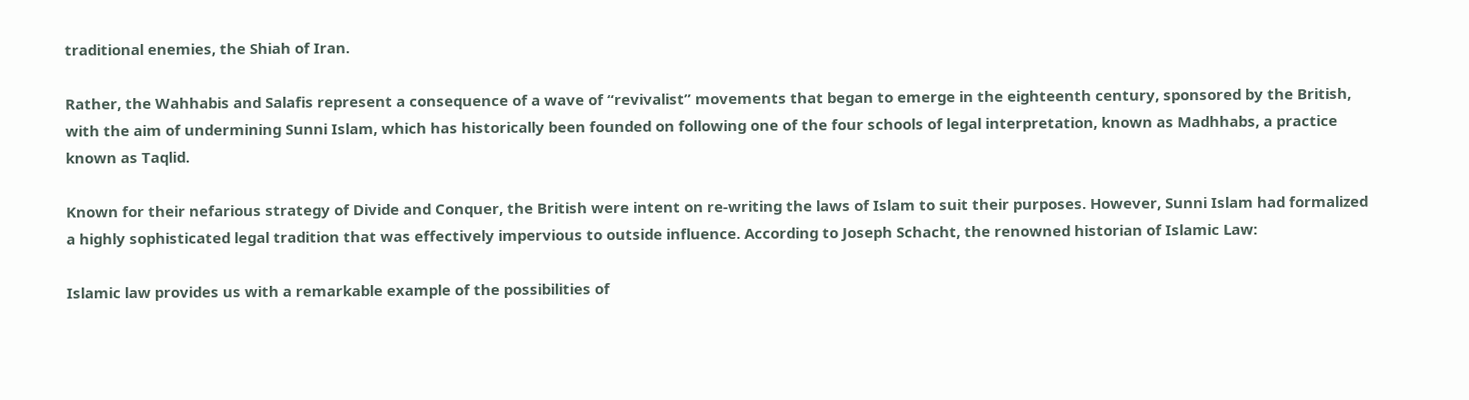traditional enemies, the Shiah of Iran.

Rather, the Wahhabis and Salafis represent a consequence of a wave of “revivalist” movements that began to emerge in the eighteenth century, sponsored by the British, with the aim of undermining Sunni Islam, which has historically been founded on following one of the four schools of legal interpretation, known as Madhhabs, a practice known as Taqlid.

Known for their nefarious strategy of Divide and Conquer, the British were intent on re-writing the laws of Islam to suit their purposes. However, Sunni Islam had formalized a highly sophisticated legal tradition that was effectively impervious to outside influence. According to Joseph Schacht, the renowned historian of Islamic Law:

Islamic law provides us with a remarkable example of the possibilities of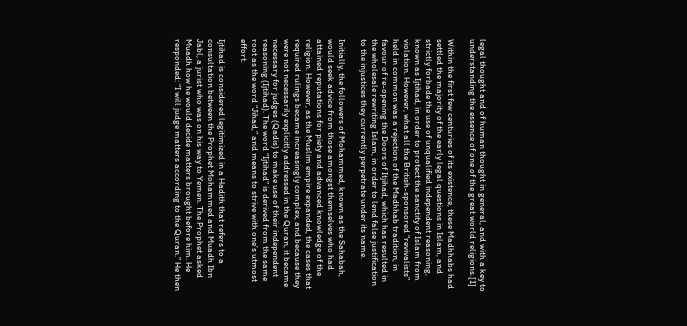legal thought and of human thought in general, and with a key to understanding the essence of one of the great world religions.[1]

Within the first few centuries of its existence, these Madhhabs had settled the majority of the early legal questions in Islam, and strictly forbade the use of unqualified independent reasoning, known as Ijtihad, in order to protect the sanctity of Islam from violation. However, what all the British-sponsored “revivalists” held in common was a rejection of the Madhhab tradition, in favour of re-opening the Doors of Itjihad, which has resulted in the wholesale rewriting Islam, in order to lend false justification to the injustices they currently perpetrate under its name.

Initially, the followers of Mohammed, known as the Sahabah, would seek advice from those amongst themselves who had attained reputations for piety and advanced knowledge of the religion. However, as the Muslim empire expanded, the cases that required rulings became increasingly complex, and because they were not necessarily explicitly addressed in the Quran, it became necessary for judges (Qadis) to make use of their independent reasoning (Ijtihad). The word “Ijtihad” is derived from the same root as the word “Jihad,” and means to strive with one’s utmost effort.

Ijtihad is considered legitimized in a Hadith that refers to a consultation between the Prophet Mohammed and Muadh Ibn Jabl, a jurist who was on his way to Yemen. The Prophet asked Muadh how he would decide matters brought before him. He responded: “I will judge matters according to the Quran.” He then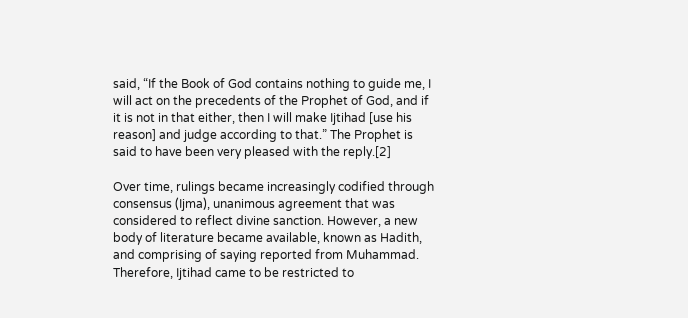said, “If the Book of God contains nothing to guide me, I will act on the precedents of the Prophet of God, and if it is not in that either, then I will make Ijtihad [use his reason] and judge according to that.” The Prophet is said to have been very pleased with the reply.[2]

Over time, rulings became increasingly codified through consensus (Ijma), unanimous agreement that was considered to reflect divine sanction. However, a new body of literature became available, known as Hadith, and comprising of saying reported from Muhammad. Therefore, Ijtihad came to be restricted to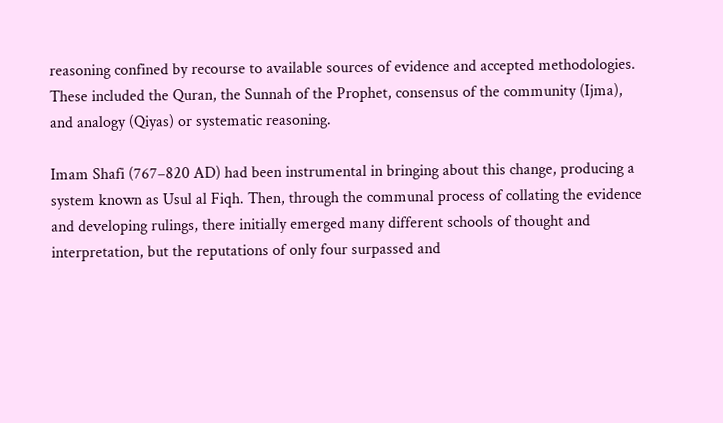reasoning confined by recourse to available sources of evidence and accepted methodologies. These included the Quran, the Sunnah of the Prophet, consensus of the community (Ijma), and analogy (Qiyas) or systematic reasoning.

Imam Shafi (767–820 AD) had been instrumental in bringing about this change, producing a system known as Usul al Fiqh. Then, through the communal process of collating the evidence and developing rulings, there initially emerged many different schools of thought and interpretation, but the reputations of only four surpassed and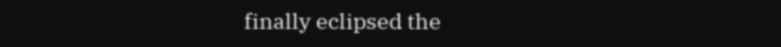finally eclipsed the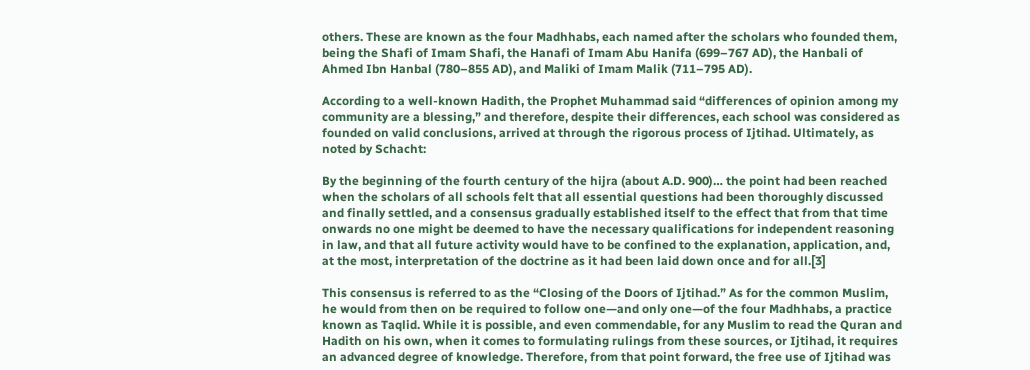others. These are known as the four Madhhabs, each named after the scholars who founded them, being the Shafi of Imam Shafi, the Hanafi of Imam Abu Hanifa (699–767 AD), the Hanbali of Ahmed Ibn Hanbal (780–855 AD), and Maliki of Imam Malik (711–795 AD).

According to a well-known Hadith, the Prophet Muhammad said “differences of opinion among my community are a blessing,” and therefore, despite their differences, each school was considered as founded on valid conclusions, arrived at through the rigorous process of Ijtihad. Ultimately, as noted by Schacht:

By the beginning of the fourth century of the hijra (about A.D. 900)… the point had been reached when the scholars of all schools felt that all essential questions had been thoroughly discussed and finally settled, and a consensus gradually established itself to the effect that from that time onwards no one might be deemed to have the necessary qualifications for independent reasoning in law, and that all future activity would have to be confined to the explanation, application, and, at the most, interpretation of the doctrine as it had been laid down once and for all.[3]

This consensus is referred to as the “Closing of the Doors of Ijtihad.” As for the common Muslim, he would from then on be required to follow one—and only one—of the four Madhhabs, a practice known as Taqlid. While it is possible, and even commendable, for any Muslim to read the Quran and Hadith on his own, when it comes to formulating rulings from these sources, or Ijtihad, it requires an advanced degree of knowledge. Therefore, from that point forward, the free use of Ijtihad was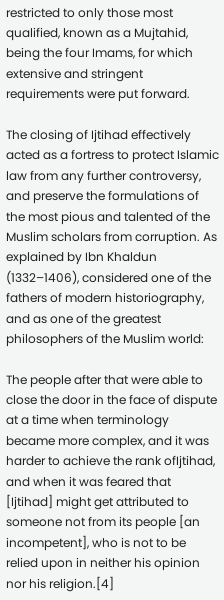restricted to only those most qualified, known as a Mujtahid, being the four Imams, for which extensive and stringent requirements were put forward.

The closing of Ijtihad effectively acted as a fortress to protect Islamic law from any further controversy, and preserve the formulations of the most pious and talented of the Muslim scholars from corruption. As explained by Ibn Khaldun (1332–1406), considered one of the fathers of modern historiography, and as one of the greatest philosophers of the Muslim world:

The people after that were able to close the door in the face of dispute at a time when terminology became more complex, and it was harder to achieve the rank ofIjtihad, and when it was feared that [Ijtihad] might get attributed to someone not from its people [an incompetent], who is not to be relied upon in neither his opinion nor his religion.[4]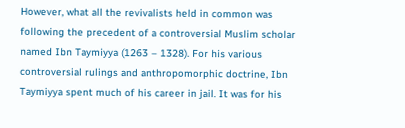However, what all the revivalists held in common was following the precedent of a controversial Muslim scholar named Ibn Taymiyya (1263 – 1328). For his various controversial rulings and anthropomorphic doctrine, Ibn Taymiyya spent much of his career in jail. It was for his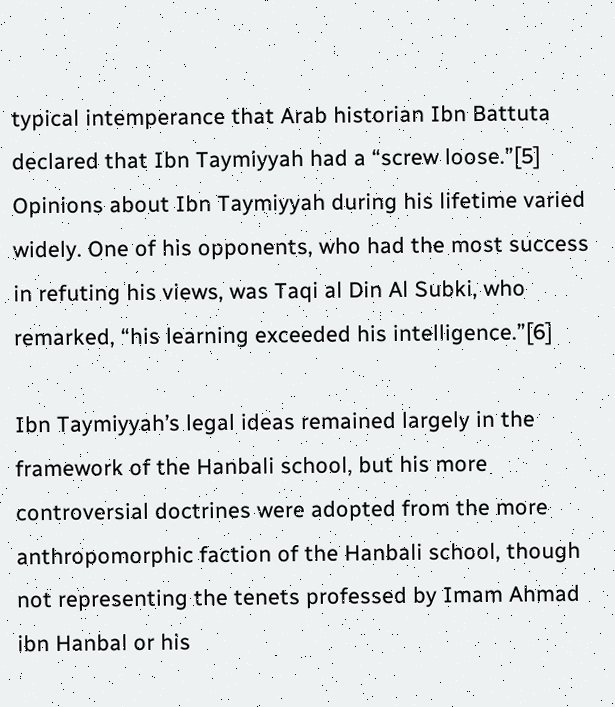typical intemperance that Arab historian Ibn Battuta declared that Ibn Taymiyyah had a “screw loose.”[5] Opinions about Ibn Taymiyyah during his lifetime varied widely. One of his opponents, who had the most success in refuting his views, was Taqi al Din Al Subki, who remarked, “his learning exceeded his intelligence.”[6]

Ibn Taymiyyah’s legal ideas remained largely in the framework of the Hanbali school, but his more controversial doctrines were adopted from the more anthropomorphic faction of the Hanbali school, though not representing the tenets professed by Imam Ahmad ibn Hanbal or his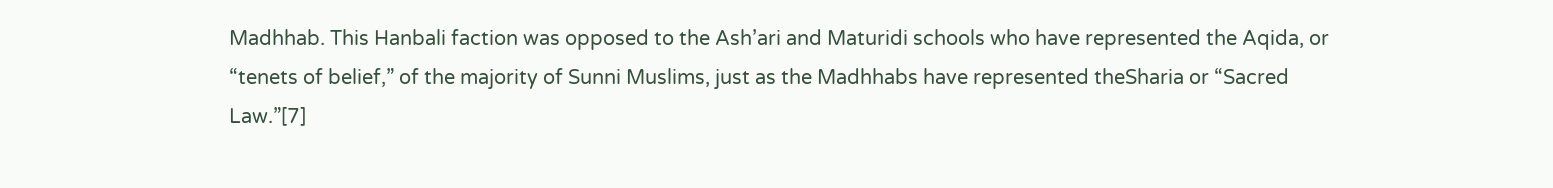Madhhab. This Hanbali faction was opposed to the Ash’ari and Maturidi schools who have represented the Aqida, or “tenets of belief,” of the majority of Sunni Muslims, just as the Madhhabs have represented theSharia or “Sacred Law.”[7]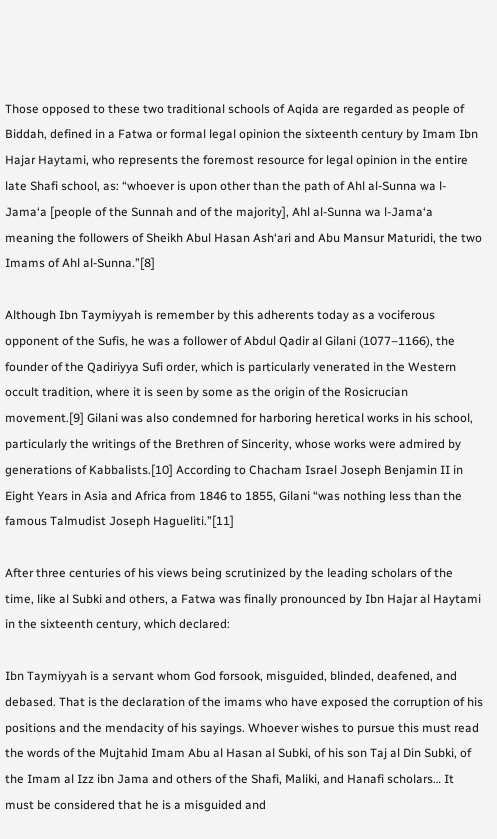Those opposed to these two traditional schools of Aqida are regarded as people of Biddah, defined in a Fatwa or formal legal opinion the sixteenth century by Imam Ibn Hajar Haytami, who represents the foremost resource for legal opinion in the entire late Shafi school, as: “whoever is upon other than the path of Ahl al-Sunna wa l-Jama‘a [people of the Sunnah and of the majority], Ahl al-Sunna wa l-Jama‘a meaning the followers of Sheikh Abul Hasan Ash‘ari and Abu Mansur Maturidi, the two Imams of Ahl al-Sunna.”[8]

Although Ibn Taymiyyah is remember by this adherents today as a vociferous opponent of the Sufis, he was a follower of Abdul Qadir al Gilani (1077–1166), the founder of the Qadiriyya Sufi order, which is particularly venerated in the Western occult tradition, where it is seen by some as the origin of the Rosicrucian movement.[9] Gilani was also condemned for harboring heretical works in his school, particularly the writings of the Brethren of Sincerity, whose works were admired by generations of Kabbalists.[10] According to Chacham Israel Joseph Benjamin II in Eight Years in Asia and Africa from 1846 to 1855, Gilani “was nothing less than the famous Talmudist Joseph Hagueliti.”[11]

After three centuries of his views being scrutinized by the leading scholars of the time, like al Subki and others, a Fatwa was finally pronounced by Ibn Hajar al Haytami in the sixteenth century, which declared:

Ibn Taymiyyah is a servant whom God forsook, misguided, blinded, deafened, and debased. That is the declaration of the imams who have exposed the corruption of his positions and the mendacity of his sayings. Whoever wishes to pursue this must read the words of the Mujtahid Imam Abu al Hasan al Subki, of his son Taj al Din Subki, of the Imam al Izz ibn Jama and others of the Shafi, Maliki, and Hanafi scholars… It must be considered that he is a misguided and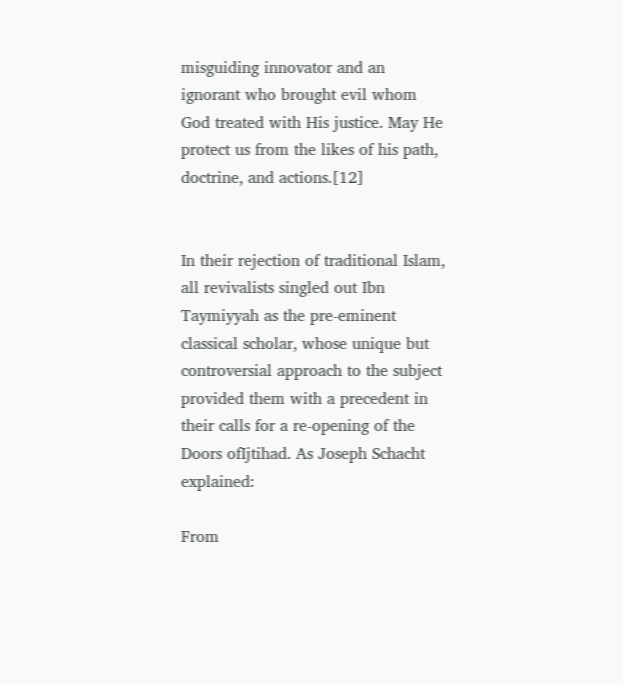misguiding innovator and an ignorant who brought evil whom God treated with His justice. May He protect us from the likes of his path, doctrine, and actions.[12]


In their rejection of traditional Islam, all revivalists singled out Ibn Taymiyyah as the pre-eminent classical scholar, whose unique but controversial approach to the subject provided them with a precedent in their calls for a re-opening of the Doors ofIjtihad. As Joseph Schacht explained:

From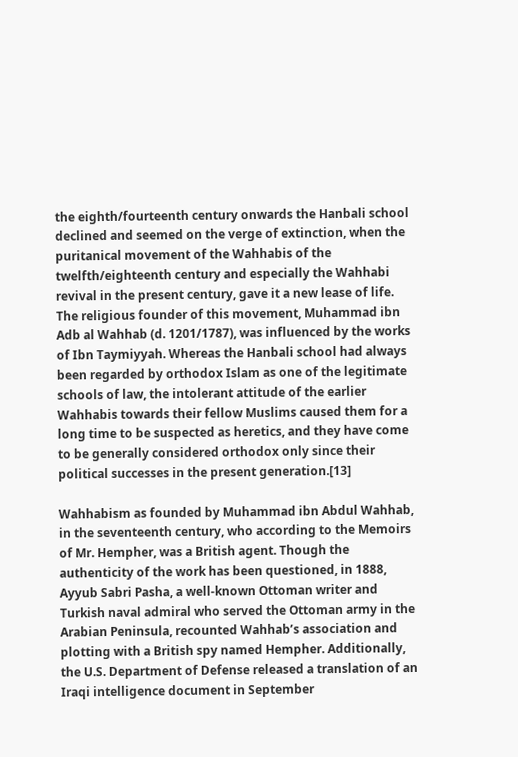the eighth/fourteenth century onwards the Hanbali school declined and seemed on the verge of extinction, when the puritanical movement of the Wahhabis of the twelfth/eighteenth century and especially the Wahhabi revival in the present century, gave it a new lease of life. The religious founder of this movement, Muhammad ibn Adb al Wahhab (d. 1201/1787), was influenced by the works of Ibn Taymiyyah. Whereas the Hanbali school had always been regarded by orthodox Islam as one of the legitimate schools of law, the intolerant attitude of the earlier Wahhabis towards their fellow Muslims caused them for a long time to be suspected as heretics, and they have come to be generally considered orthodox only since their political successes in the present generation.[13]

Wahhabism as founded by Muhammad ibn Abdul Wahhab, in the seventeenth century, who according to the Memoirs of Mr. Hempher, was a British agent. Though the authenticity of the work has been questioned, in 1888, Ayyub Sabri Pasha, a well-known Ottoman writer and Turkish naval admiral who served the Ottoman army in the Arabian Peninsula, recounted Wahhab’s association and plotting with a British spy named Hempher. Additionally, the U.S. Department of Defense released a translation of an Iraqi intelligence document in September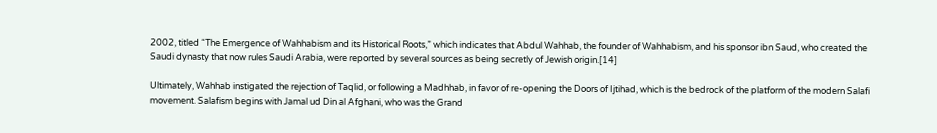2002, titled “The Emergence of Wahhabism and its Historical Roots,” which indicates that Abdul Wahhab, the founder of Wahhabism, and his sponsor ibn Saud, who created the Saudi dynasty that now rules Saudi Arabia, were reported by several sources as being secretly of Jewish origin.[14]

Ultimately, Wahhab instigated the rejection of Taqlid, or following a Madhhab, in favor of re-opening the Doors of Ijtihad, which is the bedrock of the platform of the modern Salafi movement. Salafism begins with Jamal ud Din al Afghani, who was the Grand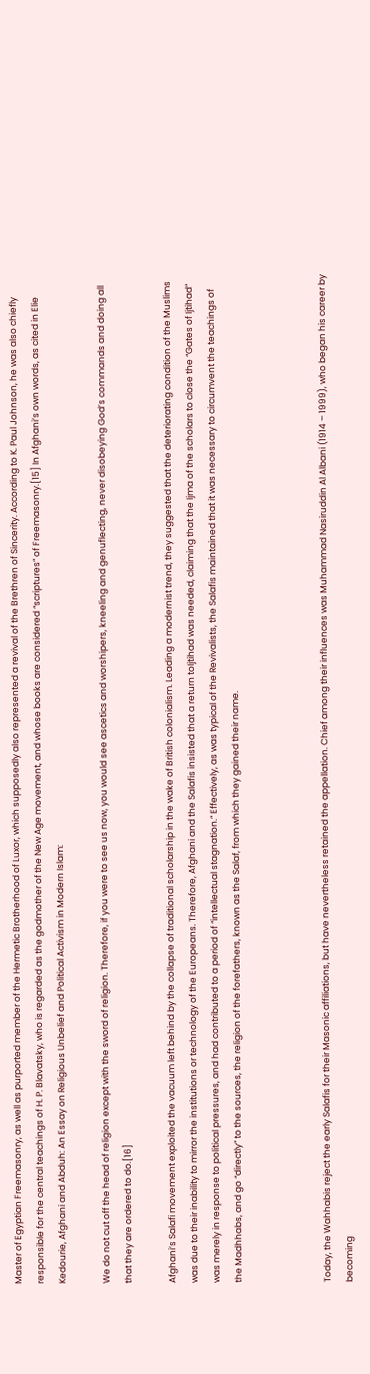Master of Egyptian Freemasonry, as well as purported member of the Hermetic Brotherhood of Luxor, which supposedly also represented a revival of the Brethren of Sincerity. According to K. Paul Johnson, he was also chiefly responsible for the central teachings of H. P. Blavatsky, who is regarded as the godmother of the New Age movement, and whose books are considered “scriptures” of Freemasonry.[15] In Afghani’s own words, as cited in Elie Kedourie, Afghani and Abduh: An Essay on Religious Unbelief and Political Activism in Modern Islam:

We do not cut off the head of religion except with the sword of religion. Therefore, if you were to see us now, you would see ascetics and worshipers, kneeling and genuflecting, never disobeying God’s commands and doing all that they are ordered to do.[16]

Afghani’s Salafi movement exploited the vacuum left behind by the collapse of traditional scholarship in the wake of British colonialism. Leading a modernist trend, they suggested that the deteriorating condition of the Muslims was due to their inability to mirror the institutions or technology of the Europeans. Therefore, Afghani and the Salafis insisted that a return toIjtihad was needed, claiming that the Ijma of the scholars to close the “Gates of Ijtihad” was merely in response to political pressures, and had contributed to a period of “intellectual stagnation.” Effectively, as was typical of the Revivalists, the Salafis maintained that it was necessary to circumvent the teachings of the Madhhabs, and go “directly” to the sources, the religion of the forefathers, known as the Salaf, from which they gained their name.



Today, the Wahhabis reject the early Salafis for their Masonic affiliations, but have nevertheless retained the appellation. Chief among their influences was Muhammad Nasiruddin Al Albani (1914 – 1999), who began his career by becoming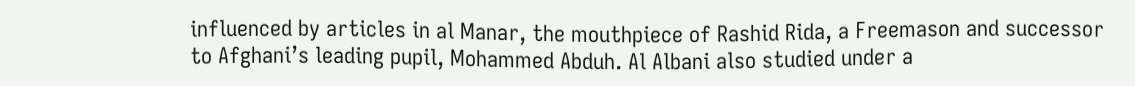influenced by articles in al Manar, the mouthpiece of Rashid Rida, a Freemason and successor to Afghani’s leading pupil, Mohammed Abduh. Al Albani also studied under a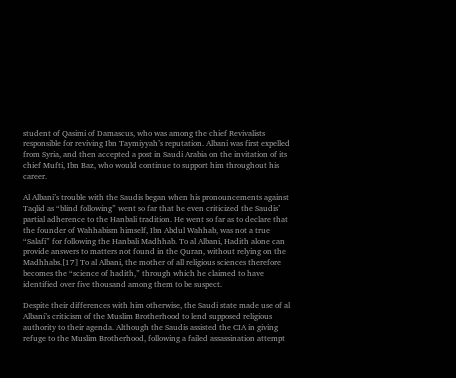student of Qasimi of Damascus, who was among the chief Revivalists responsible for reviving Ibn Taymiyyah’s reputation. Albani was first expelled from Syria, and then accepted a post in Saudi Arabia on the invitation of its chief Mufti, Ibn Baz, who would continue to support him throughout his career.

Al Albani’s trouble with the Saudis began when his pronouncements against Taqlid as “blind following” went so far that he even criticized the Saudis’ partial adherence to the Hanbali tradition. He went so far as to declare that the founder of Wahhabism himself, Ibn Abdul Wahhab, was not a true “Salafi” for following the Hanbali Madhhab. To al Albani, Hadith alone can provide answers to matters not found in the Quran, without relying on the Madhhabs.[17] To al Albani, the mother of all religious sciences therefore becomes the “science of hadith,” through which he claimed to have identified over five thousand among them to be suspect.

Despite their differences with him otherwise, the Saudi state made use of al Albani’s criticism of the Muslim Brotherhood to lend supposed religious authority to their agenda. Although the Saudis assisted the CIA in giving refuge to the Muslim Brotherhood, following a failed assassination attempt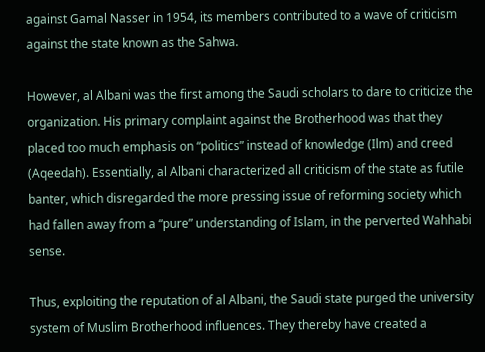against Gamal Nasser in 1954, its members contributed to a wave of criticism against the state known as the Sahwa.

However, al Albani was the first among the Saudi scholars to dare to criticize the organization. His primary complaint against the Brotherhood was that they placed too much emphasis on “politics” instead of knowledge (Ilm) and creed (Aqeedah). Essentially, al Albani characterized all criticism of the state as futile banter, which disregarded the more pressing issue of reforming society which had fallen away from a “pure” understanding of Islam, in the perverted Wahhabi sense.

Thus, exploiting the reputation of al Albani, the Saudi state purged the university system of Muslim Brotherhood influences. They thereby have created a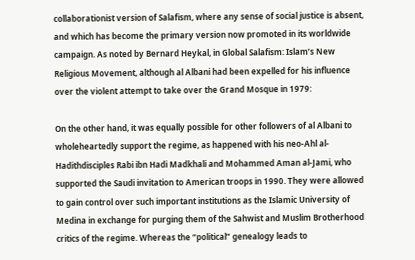collaborationist version of Salafism, where any sense of social justice is absent, and which has become the primary version now promoted in its worldwide campaign. As noted by Bernard Heykal, in Global Salafism: Islam’s New Religious Movement, although al Albani had been expelled for his influence over the violent attempt to take over the Grand Mosque in 1979:

On the other hand, it was equally possible for other followers of al Albani to wholeheartedly support the regime, as happened with his neo-Ahl al-Hadithdisciples Rabi ibn Hadi Madkhali and Mohammed Aman al-Jami, who supported the Saudi invitation to American troops in 1990. They were allowed to gain control over such important institutions as the Islamic University of Medina in exchange for purging them of the Sahwist and Muslim Brotherhood critics of the regime. Whereas the “political” genealogy leads to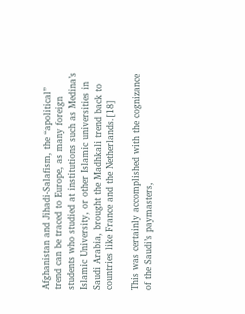Afghanistan and Jihadi-Salafism, the “apolitical” trend can be traced to Europe, as many foreign students who studied at institutions such as Medina’s Islamic University, or other Islamic universities in Saudi Arabia, brought the Madhkali trend back to countries like France and the Netherlands.[18]

This was certainly accomplished with the cognizance of the Saudi’s paymasters,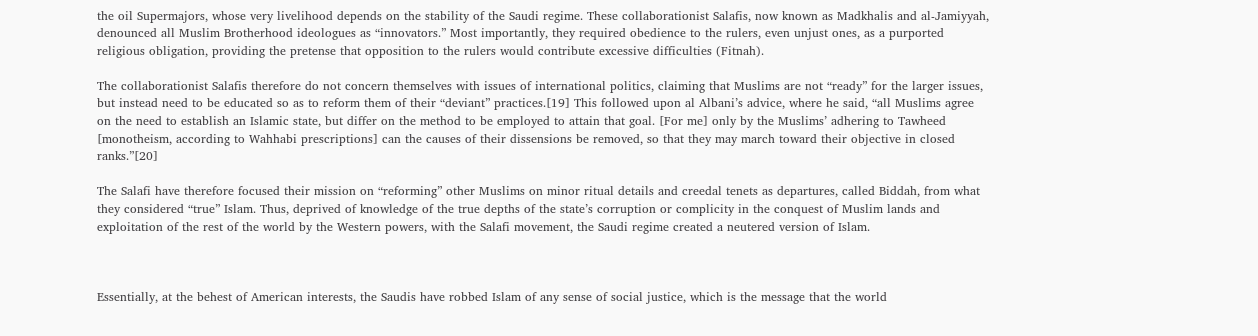the oil Supermajors, whose very livelihood depends on the stability of the Saudi regime. These collaborationist Salafis, now known as Madkhalis and al-Jamiyyah, denounced all Muslim Brotherhood ideologues as “innovators.” Most importantly, they required obedience to the rulers, even unjust ones, as a purported religious obligation, providing the pretense that opposition to the rulers would contribute excessive difficulties (Fitnah).

The collaborationist Salafis therefore do not concern themselves with issues of international politics, claiming that Muslims are not “ready” for the larger issues, but instead need to be educated so as to reform them of their “deviant” practices.[19] This followed upon al Albani’s advice, where he said, “all Muslims agree on the need to establish an Islamic state, but differ on the method to be employed to attain that goal. [For me] only by the Muslims’ adhering to Tawheed [monotheism, according to Wahhabi prescriptions] can the causes of their dissensions be removed, so that they may march toward their objective in closed ranks.”[20]

The Salafi have therefore focused their mission on “reforming” other Muslims on minor ritual details and creedal tenets as departures, called Biddah, from what they considered “true” Islam. Thus, deprived of knowledge of the true depths of the state’s corruption or complicity in the conquest of Muslim lands and exploitation of the rest of the world by the Western powers, with the Salafi movement, the Saudi regime created a neutered version of Islam.



Essentially, at the behest of American interests, the Saudis have robbed Islam of any sense of social justice, which is the message that the world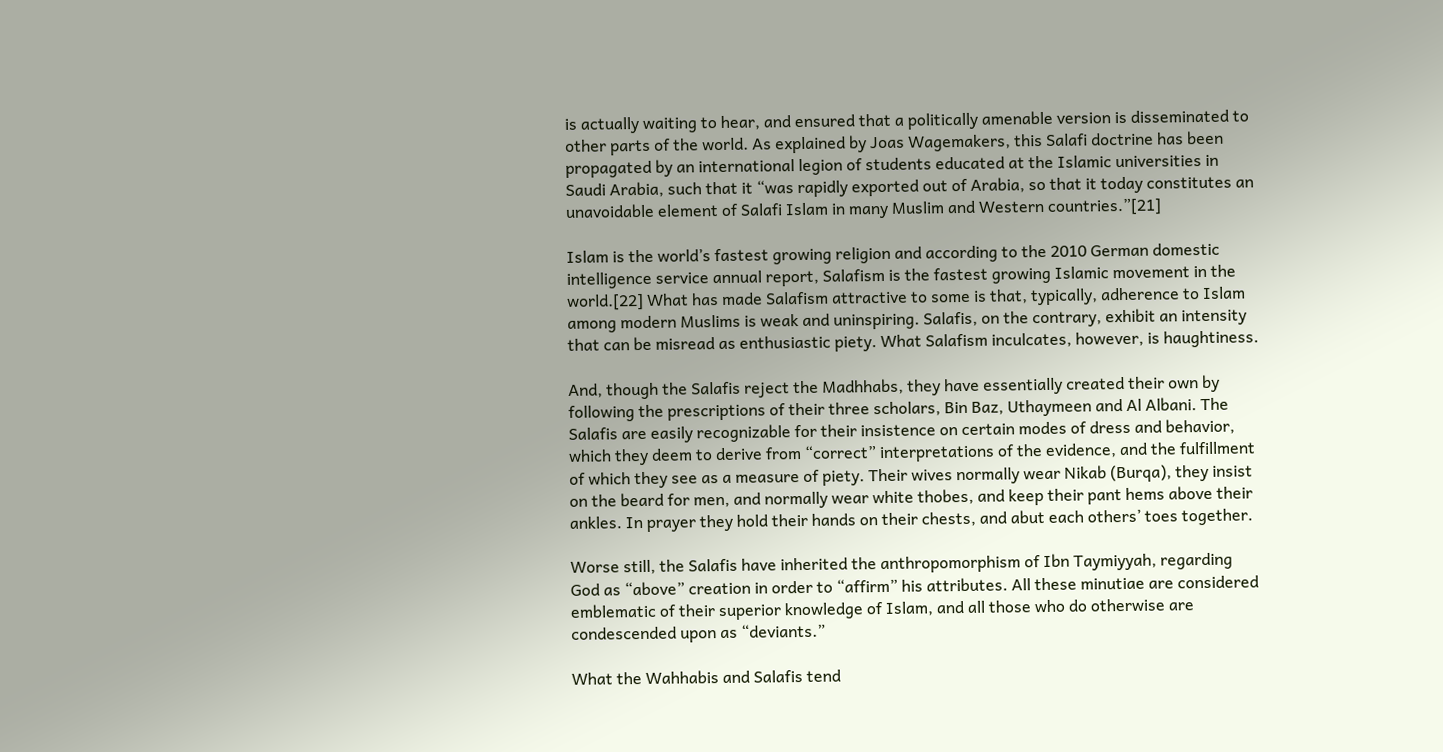is actually waiting to hear, and ensured that a politically amenable version is disseminated to other parts of the world. As explained by Joas Wagemakers, this Salafi doctrine has been propagated by an international legion of students educated at the Islamic universities in Saudi Arabia, such that it “was rapidly exported out of Arabia, so that it today constitutes an unavoidable element of Salafi Islam in many Muslim and Western countries.”[21]

Islam is the world’s fastest growing religion and according to the 2010 German domestic intelligence service annual report, Salafism is the fastest growing Islamic movement in the world.[22] What has made Salafism attractive to some is that, typically, adherence to Islam among modern Muslims is weak and uninspiring. Salafis, on the contrary, exhibit an intensity that can be misread as enthusiastic piety. What Salafism inculcates, however, is haughtiness.

And, though the Salafis reject the Madhhabs, they have essentially created their own by following the prescriptions of their three scholars, Bin Baz, Uthaymeen and Al Albani. The Salafis are easily recognizable for their insistence on certain modes of dress and behavior, which they deem to derive from “correct” interpretations of the evidence, and the fulfillment of which they see as a measure of piety. Their wives normally wear Nikab (Burqa), they insist on the beard for men, and normally wear white thobes, and keep their pant hems above their ankles. In prayer they hold their hands on their chests, and abut each others’ toes together.

Worse still, the Salafis have inherited the anthropomorphism of Ibn Taymiyyah, regarding God as “above” creation in order to “affirm” his attributes. All these minutiae are considered emblematic of their superior knowledge of Islam, and all those who do otherwise are condescended upon as “deviants.”

What the Wahhabis and Salafis tend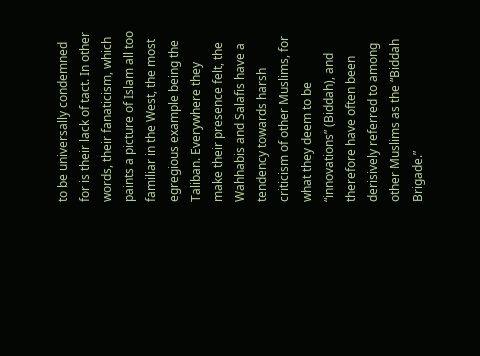to be universally condemned for is their lack of tact. In other words, their fanaticism, which paints a picture of Islam all too familiar in the West, the most egregious example being the Taliban. Everywhere they make their presence felt, the Wahhabis and Salafis have a tendency towards harsh criticism of other Muslims, for what they deem to be “innovations” (Biddah), and therefore have often been derisively referred to among other Muslims as the “Biddah Brigade.”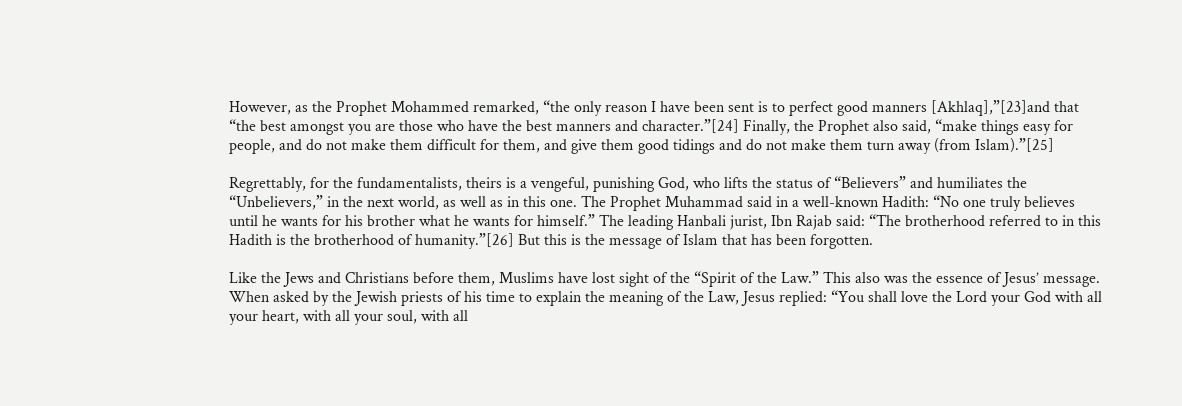However, as the Prophet Mohammed remarked, “the only reason I have been sent is to perfect good manners [Akhlaq],”[23]and that “the best amongst you are those who have the best manners and character.”[24] Finally, the Prophet also said, “make things easy for people, and do not make them difficult for them, and give them good tidings and do not make them turn away (from Islam).”[25]

Regrettably, for the fundamentalists, theirs is a vengeful, punishing God, who lifts the status of “Believers” and humiliates the “Unbelievers,” in the next world, as well as in this one. The Prophet Muhammad said in a well-known Hadith: “No one truly believes until he wants for his brother what he wants for himself.” The leading Hanbali jurist, Ibn Rajab said: “The brotherhood referred to in this Hadith is the brotherhood of humanity.”[26] But this is the message of Islam that has been forgotten.

Like the Jews and Christians before them, Muslims have lost sight of the “Spirit of the Law.” This also was the essence of Jesus’ message. When asked by the Jewish priests of his time to explain the meaning of the Law, Jesus replied: “You shall love the Lord your God with all your heart, with all your soul, with all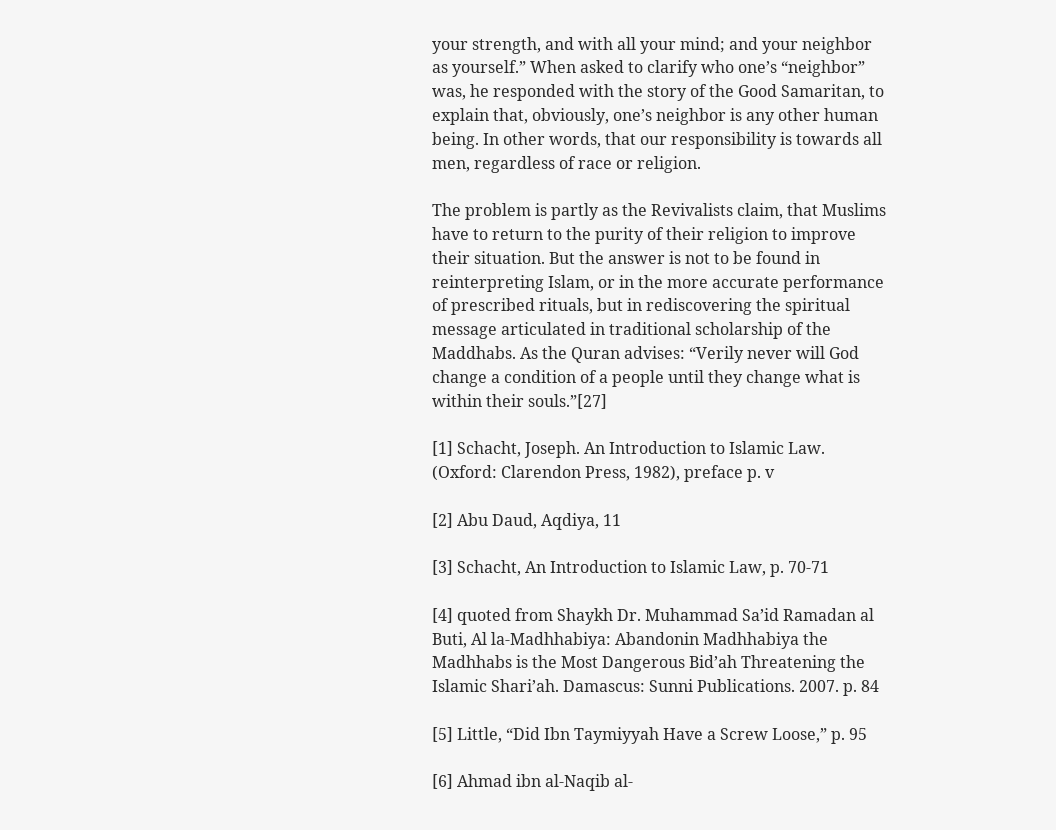your strength, and with all your mind; and your neighbor as yourself.” When asked to clarify who one’s “neighbor” was, he responded with the story of the Good Samaritan, to explain that, obviously, one’s neighbor is any other human being. In other words, that our responsibility is towards all men, regardless of race or religion.

The problem is partly as the Revivalists claim, that Muslims have to return to the purity of their religion to improve their situation. But the answer is not to be found in reinterpreting Islam, or in the more accurate performance of prescribed rituals, but in rediscovering the spiritual message articulated in traditional scholarship of the Maddhabs. As the Quran advises: “Verily never will God change a condition of a people until they change what is within their souls.”[27]

[1] Schacht, Joseph. An Introduction to Islamic Law. (Oxford: Clarendon Press, 1982), preface p. v

[2] Abu Daud, Aqdiya, 11

[3] Schacht, An Introduction to Islamic Law, p. 70-71

[4] quoted from Shaykh Dr. Muhammad Sa’id Ramadan al Buti, Al la-Madhhabiya: Abandonin Madhhabiya the Madhhabs is the Most Dangerous Bid’ah Threatening the Islamic Shari’ah. Damascus: Sunni Publications. 2007. p. 84

[5] Little, “Did Ibn Taymiyyah Have a Screw Loose,” p. 95

[6] Ahmad ibn al-Naqib al-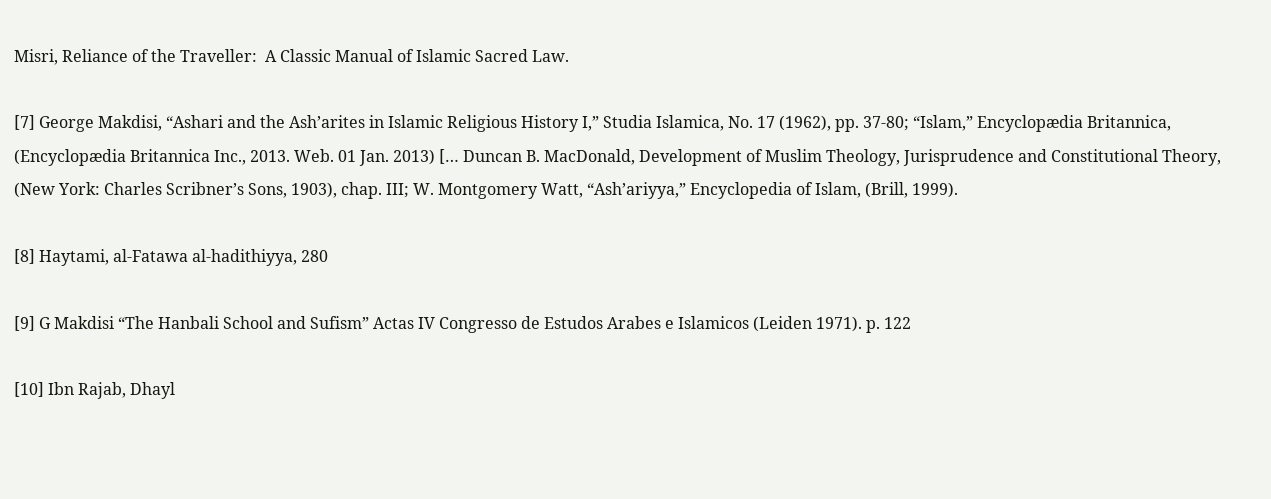Misri, Reliance of the Traveller:  A Classic Manual of Islamic Sacred Law.

[7] George Makdisi, “Ashari and the Ash’arites in Islamic Religious History I,” Studia Islamica, No. 17 (1962), pp. 37-80; “Islam,” Encyclopædia Britannica, (Encyclopædia Britannica Inc., 2013. Web. 01 Jan. 2013) [… Duncan B. MacDonald, Development of Muslim Theology, Jurisprudence and Constitutional Theory, (New York: Charles Scribner’s Sons, 1903), chap. III; W. Montgomery Watt, “Ash’ariyya,” Encyclopedia of Islam, (Brill, 1999).

[8] Haytami, al-Fatawa al-hadithiyya, 280

[9] G Makdisi “The Hanbali School and Sufism” Actas IV Congresso de Estudos Arabes e Islamicos (Leiden 1971). p. 122

[10] Ibn Rajab, Dhayl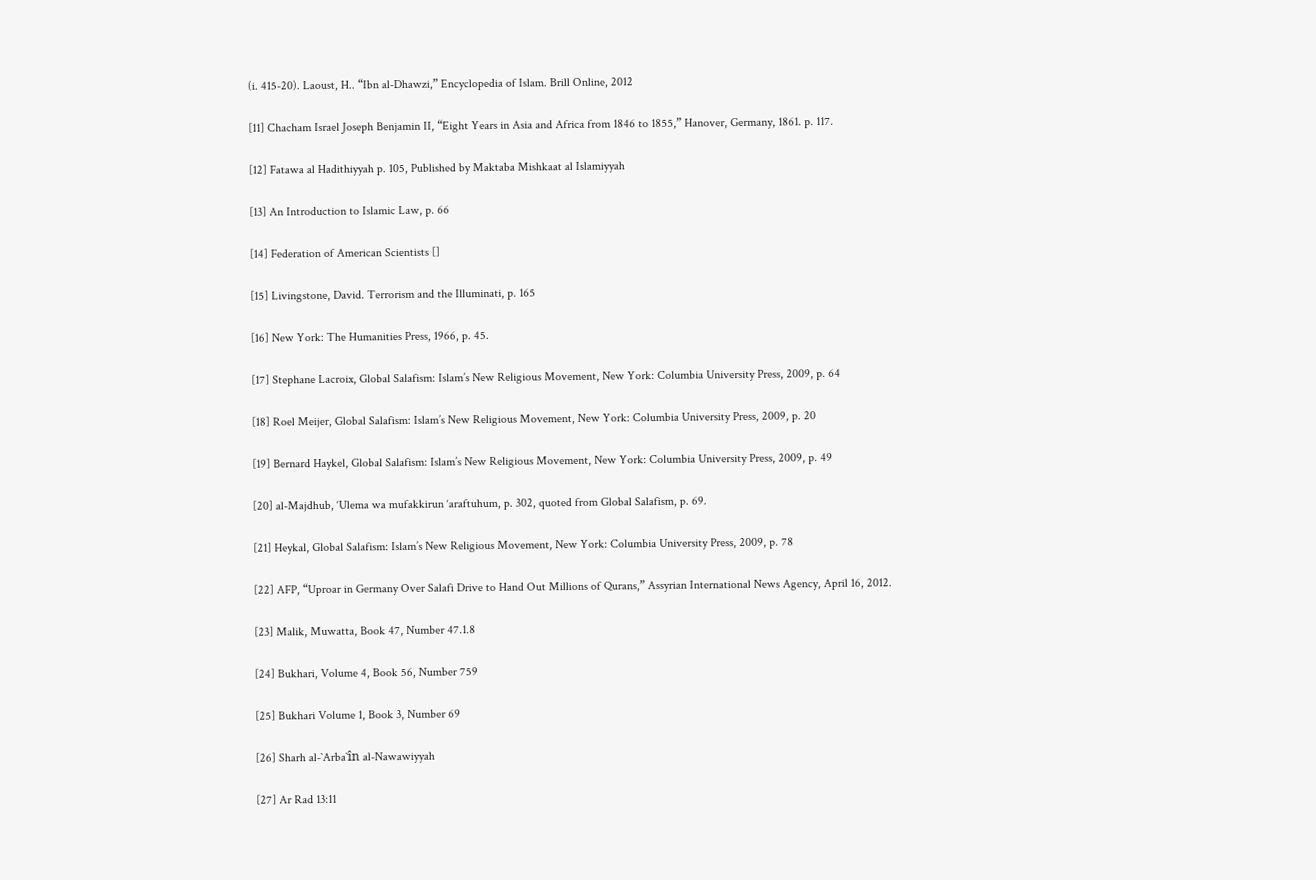(i. 415-20). Laoust, H.. “Ibn al-Dhawzi,” Encyclopedia of Islam. Brill Online, 2012

[11] Chacham Israel Joseph Benjamin II, “Eight Years in Asia and Africa from 1846 to 1855,” Hanover, Germany, 1861. p. 117.

[12] Fatawa al Hadithiyyah p. 105, Published by Maktaba Mishkaat al Islamiyyah

[13] An Introduction to Islamic Law, p. 66

[14] Federation of American Scientists []

[15] Livingstone, David. Terrorism and the Illuminati, p. 165

[16] New York: The Humanities Press, 1966, p. 45.

[17] Stephane Lacroix, Global Salafism: Islam’s New Religious Movement, New York: Columbia University Press, 2009, p. 64

[18] Roel Meijer, Global Salafism: Islam’s New Religious Movement, New York: Columbia University Press, 2009, p. 20

[19] Bernard Haykel, Global Salafism: Islam’s New Religious Movement, New York: Columbia University Press, 2009, p. 49

[20] al-Majdhub, ‘Ulema wa mufakkirun ‘araftuhum, p. 302, quoted from Global Salafism, p. 69.

[21] Heykal, Global Salafism: Islam’s New Religious Movement, New York: Columbia University Press, 2009, p. 78

[22] AFP, “Uproar in Germany Over Salafi Drive to Hand Out Millions of Qurans,” Assyrian International News Agency, April 16, 2012.

[23] Malik, Muwatta, Book 47, Number 47.1.8

[24] Bukhari, Volume 4, Book 56, Number 759

[25] Bukhari Volume 1, Book 3, Number 69

[26] Sharh al-`Arba`în al-Nawawiyyah

[27] Ar Rad 13:11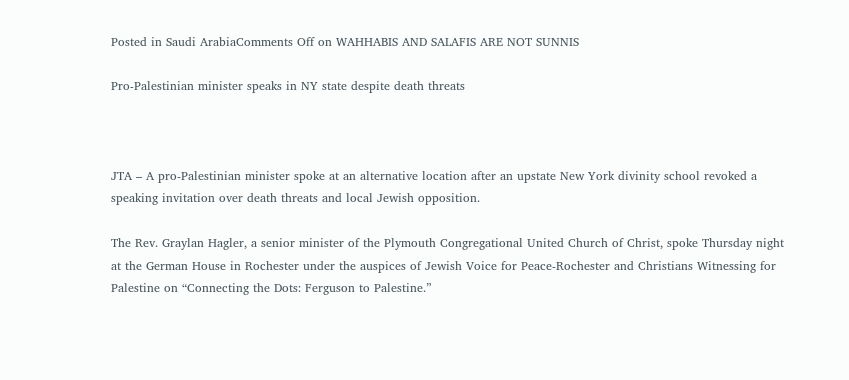Posted in Saudi ArabiaComments Off on WAHHABIS AND SALAFIS ARE NOT SUNNIS

Pro-Palestinian minister speaks in NY state despite death threats



JTA – A pro-Palestinian minister spoke at an alternative location after an upstate New York divinity school revoked a speaking invitation over death threats and local Jewish opposition.

The Rev. Graylan Hagler, a senior minister of the Plymouth Congregational United Church of Christ, spoke Thursday night at the German House in Rochester under the auspices of Jewish Voice for Peace-Rochester and Christians Witnessing for Palestine on “Connecting the Dots: Ferguson to Palestine.”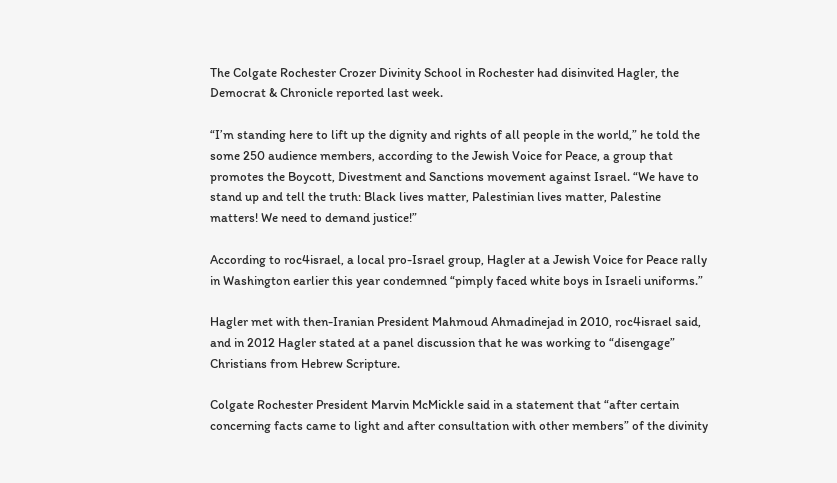The Colgate Rochester Crozer Divinity School in Rochester had disinvited Hagler, the Democrat & Chronicle reported last week.

“I’m standing here to lift up the dignity and rights of all people in the world,” he told the some 250 audience members, according to the Jewish Voice for Peace, a group that promotes the Boycott, Divestment and Sanctions movement against Israel. “We have to stand up and tell the truth: Black lives matter, Palestinian lives matter, Palestine matters! We need to demand justice!”

According to roc4israel, a local pro-Israel group, Hagler at a Jewish Voice for Peace rally in Washington earlier this year condemned “pimply faced white boys in Israeli uniforms.”

Hagler met with then-Iranian President Mahmoud Ahmadinejad in 2010, roc4israel said, and in 2012 Hagler stated at a panel discussion that he was working to “disengage” Christians from Hebrew Scripture.

Colgate Rochester President Marvin McMickle said in a statement that “after certain concerning facts came to light and after consultation with other members” of the divinity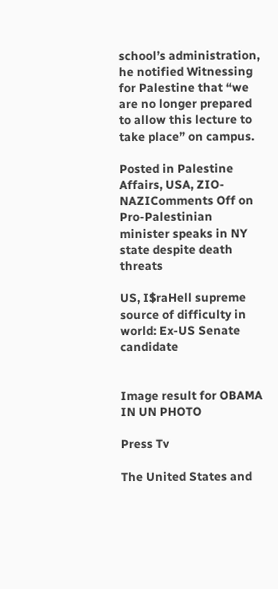school’s administration, he notified Witnessing for Palestine that “we are no longer prepared to allow this lecture to take place” on campus.

Posted in Palestine Affairs, USA, ZIO-NAZIComments Off on Pro-Palestinian minister speaks in NY state despite death threats

US, I$raHell supreme source of difficulty in world: Ex-US Senate candidate


Image result for OBAMA IN UN PHOTO

Press Tv

The United States and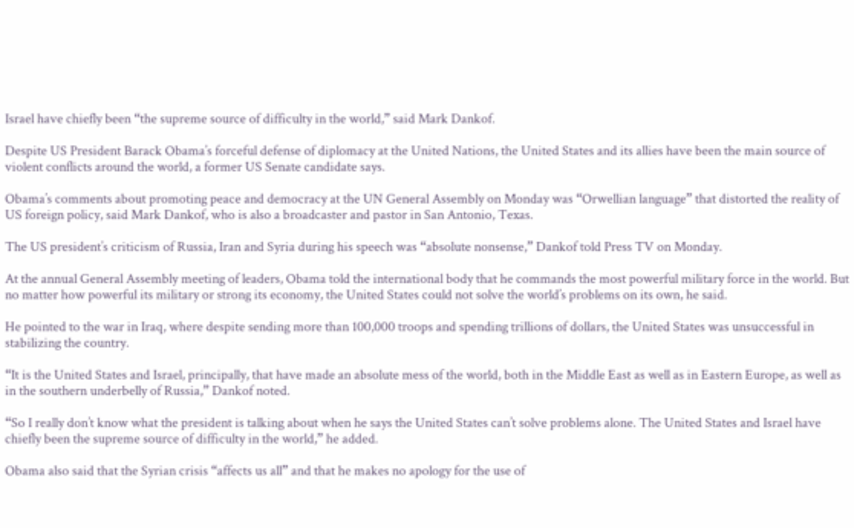Israel have chiefly been “the supreme source of difficulty in the world,” said Mark Dankof.

Despite US President Barack Obama’s forceful defense of diplomacy at the United Nations, the United States and its allies have been the main source of violent conflicts around the world, a former US Senate candidate says.

Obama’s comments about promoting peace and democracy at the UN General Assembly on Monday was “Orwellian language” that distorted the reality of US foreign policy, said Mark Dankof, who is also a broadcaster and pastor in San Antonio, Texas.

The US president’s criticism of Russia, Iran and Syria during his speech was “absolute nonsense,” Dankof told Press TV on Monday.

At the annual General Assembly meeting of leaders, Obama told the international body that he commands the most powerful military force in the world. But no matter how powerful its military or strong its economy, the United States could not solve the world’s problems on its own, he said.

He pointed to the war in Iraq, where despite sending more than 100,000 troops and spending trillions of dollars, the United States was unsuccessful in stabilizing the country.

“It is the United States and Israel, principally, that have made an absolute mess of the world, both in the Middle East as well as in Eastern Europe, as well as in the southern underbelly of Russia,” Dankof noted.

“So I really don’t know what the president is talking about when he says the United States can’t solve problems alone. The United States and Israel have chiefly been the supreme source of difficulty in the world,” he added.

Obama also said that the Syrian crisis “affects us all” and that he makes no apology for the use of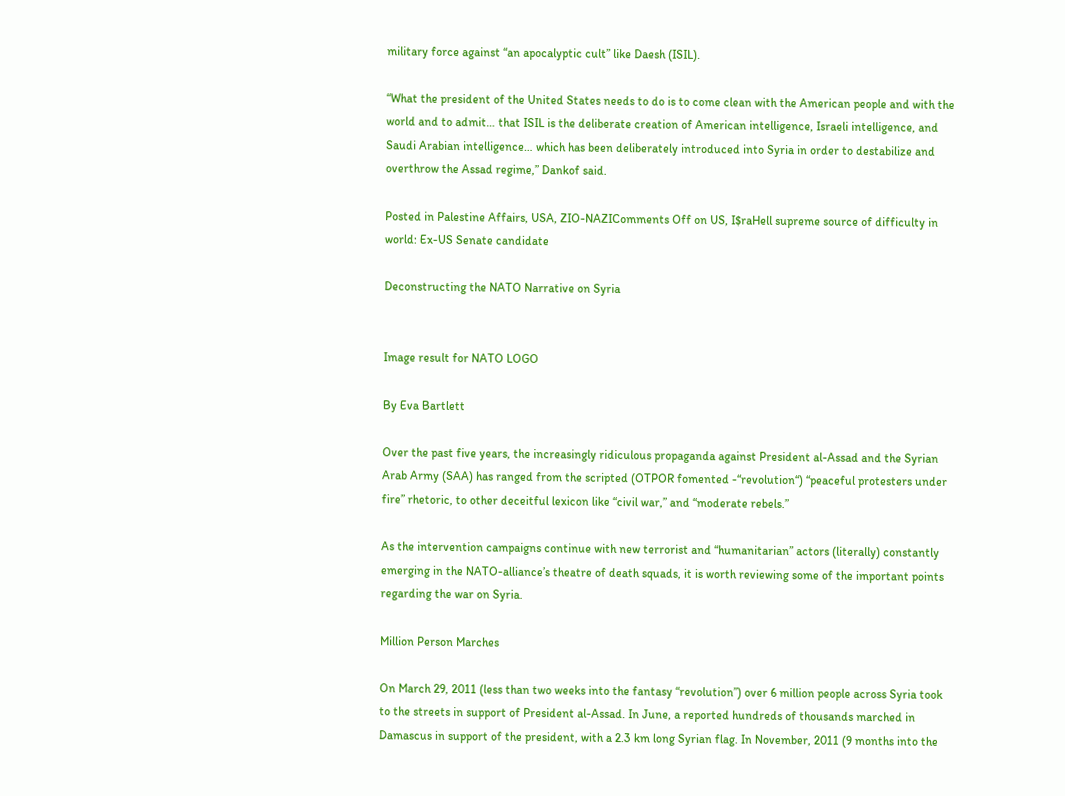military force against “an apocalyptic cult” like Daesh (ISIL).

“What the president of the United States needs to do is to come clean with the American people and with the world and to admit… that ISIL is the deliberate creation of American intelligence, Israeli intelligence, and Saudi Arabian intelligence… which has been deliberately introduced into Syria in order to destabilize and overthrow the Assad regime,” Dankof said.

Posted in Palestine Affairs, USA, ZIO-NAZIComments Off on US, I$raHell supreme source of difficulty in world: Ex-US Senate candidate

Deconstructing the NATO Narrative on Syria


Image result for NATO LOGO

By Eva Bartlett

Over the past five years, the increasingly ridiculous propaganda against President al-Assad and the Syrian Arab Army (SAA) has ranged from the scripted (OTPOR fomented -“revolution“) “peaceful protesters under fire” rhetoric, to other deceitful lexicon like “civil war,” and “moderate rebels.”

As the intervention campaigns continue with new terrorist and “humanitarian” actors (literally) constantly emerging in the NATO-alliance’s theatre of death squads, it is worth reviewing some of the important points regarding the war on Syria.

Million Person Marches

On March 29, 2011 (less than two weeks into the fantasy “revolution”) over 6 million people across Syria took to the streets in support of President al-Assad. In June, a reported hundreds of thousands marched in Damascus in support of the president, with a 2.3 km long Syrian flag. In November, 2011 (9 months into the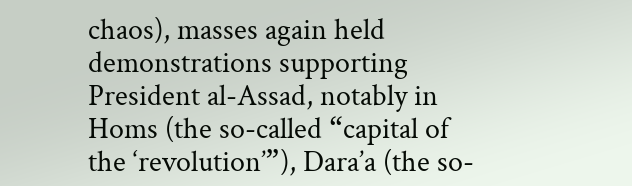chaos), masses again held demonstrations supporting President al-Assad, notably in Homs (the so-called “capital of the ‘revolution’”), Dara’a (the so-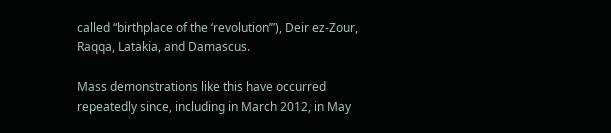called “birthplace of the ‘revolution’”), Deir ez-Zour, Raqqa, Latakia, and Damascus.

Mass demonstrations like this have occurred repeatedly since, including in March 2012, in May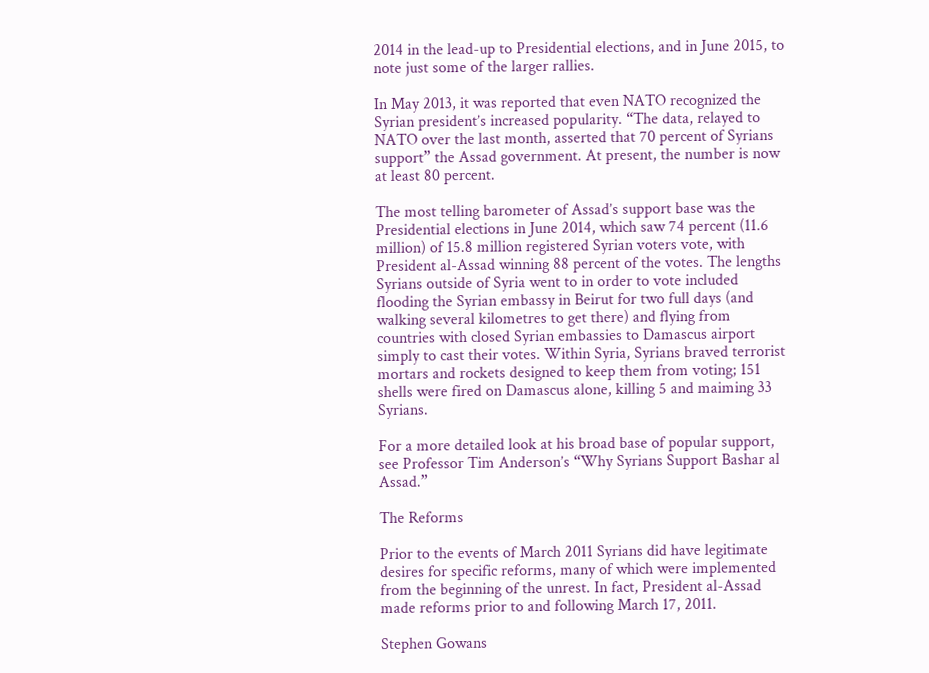2014 in the lead-up to Presidential elections, and in June 2015, to note just some of the larger rallies.

In May 2013, it was reported that even NATO recognized the Syrian president’s increased popularity. “The data, relayed to NATO over the last month, asserted that 70 percent of Syrians support” the Assad government. At present, the number is now at least 80 percent.

The most telling barometer of Assad’s support base was the Presidential elections in June 2014, which saw 74 percent (11.6 million) of 15.8 million registered Syrian voters vote, with President al-Assad winning 88 percent of the votes. The lengths Syrians outside of Syria went to in order to vote included flooding the Syrian embassy in Beirut for two full days (and walking several kilometres to get there) and flying from countries with closed Syrian embassies to Damascus airport simply to cast their votes. Within Syria, Syrians braved terrorist mortars and rockets designed to keep them from voting; 151 shells were fired on Damascus alone, killing 5 and maiming 33 Syrians.

For a more detailed look at his broad base of popular support, see Professor Tim Anderson’s “Why Syrians Support Bashar al Assad.”

The Reforms

Prior to the events of March 2011 Syrians did have legitimate desires for specific reforms, many of which were implemented from the beginning of the unrest. In fact, President al-Assad made reforms prior to and following March 17, 2011.

Stephen Gowans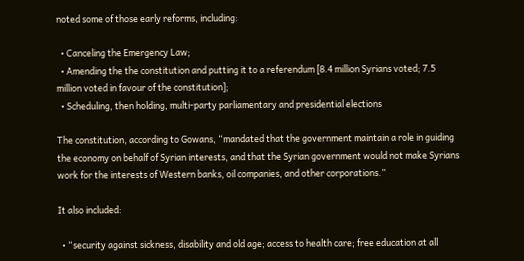noted some of those early reforms, including:

  • Canceling the Emergency Law;
  • Amending the the constitution and putting it to a referendum [8.4 million Syrians voted; 7.5 million voted in favour of the constitution];
  • Scheduling, then holding, multi-party parliamentary and presidential elections

The constitution, according to Gowans, “mandated that the government maintain a role in guiding the economy on behalf of Syrian interests, and that the Syrian government would not make Syrians work for the interests of Western banks, oil companies, and other corporations.”

It also included:

  • “security against sickness, disability and old age; access to health care; free education at all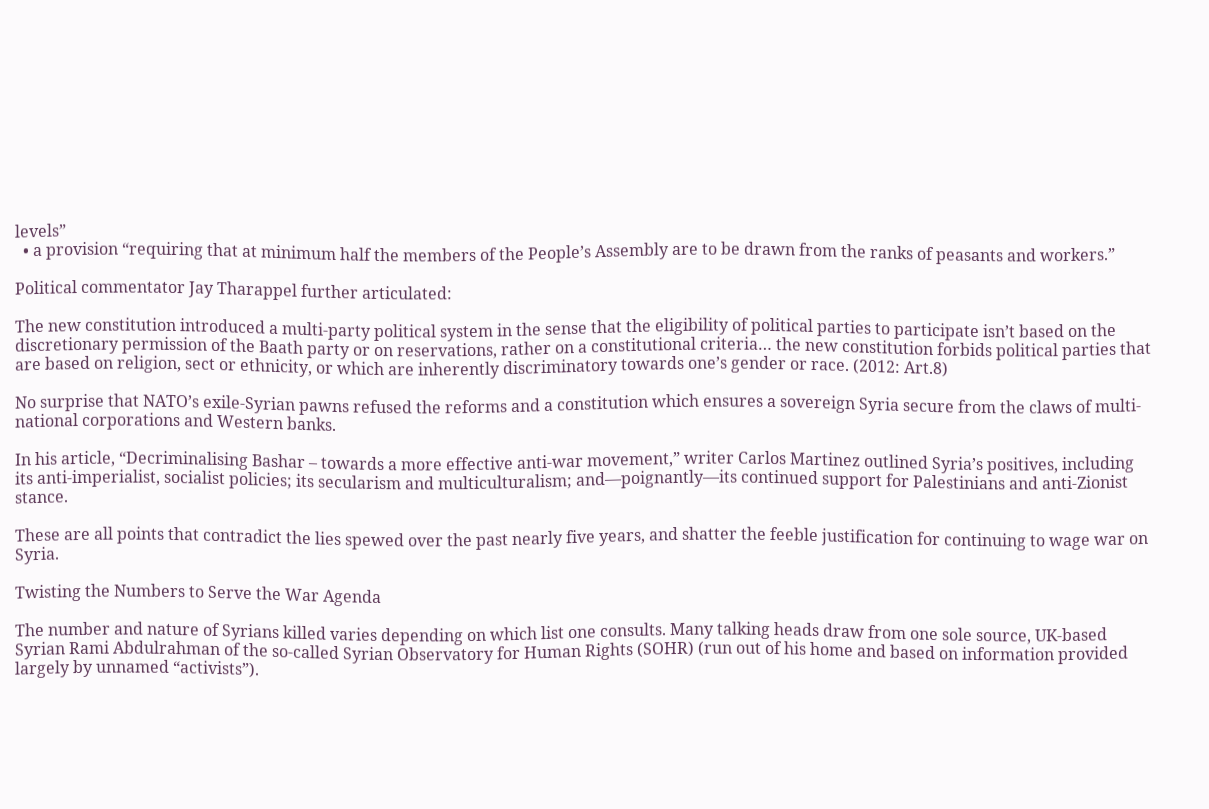levels”
  • a provision “requiring that at minimum half the members of the People’s Assembly are to be drawn from the ranks of peasants and workers.”

Political commentator Jay Tharappel further articulated:

The new constitution introduced a multi-party political system in the sense that the eligibility of political parties to participate isn’t based on the discretionary permission of the Baath party or on reservations, rather on a constitutional criteria… the new constitution forbids political parties that are based on religion, sect or ethnicity, or which are inherently discriminatory towards one’s gender or race. (2012: Art.8)

No surprise that NATO’s exile-Syrian pawns refused the reforms and a constitution which ensures a sovereign Syria secure from the claws of multi-national corporations and Western banks.

In his article, “Decriminalising Bashar – towards a more effective anti-war movement,” writer Carlos Martinez outlined Syria’s positives, including its anti-imperialist, socialist policies; its secularism and multiculturalism; and—poignantly—its continued support for Palestinians and anti-Zionist stance.

These are all points that contradict the lies spewed over the past nearly five years, and shatter the feeble justification for continuing to wage war on Syria.

Twisting the Numbers to Serve the War Agenda

The number and nature of Syrians killed varies depending on which list one consults. Many talking heads draw from one sole source, UK-based Syrian Rami Abdulrahman of the so-called Syrian Observatory for Human Rights (SOHR) (run out of his home and based on information provided largely by unnamed “activists”).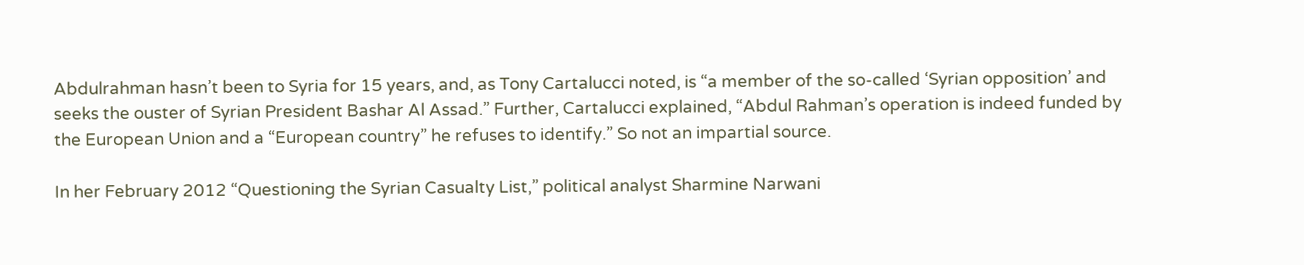Abdulrahman hasn’t been to Syria for 15 years, and, as Tony Cartalucci noted, is “a member of the so-called ‘Syrian opposition’ and seeks the ouster of Syrian President Bashar Al Assad.” Further, Cartalucci explained, “Abdul Rahman’s operation is indeed funded by the European Union and a “European country” he refuses to identify.” So not an impartial source.

In her February 2012 “Questioning the Syrian Casualty List,” political analyst Sharmine Narwani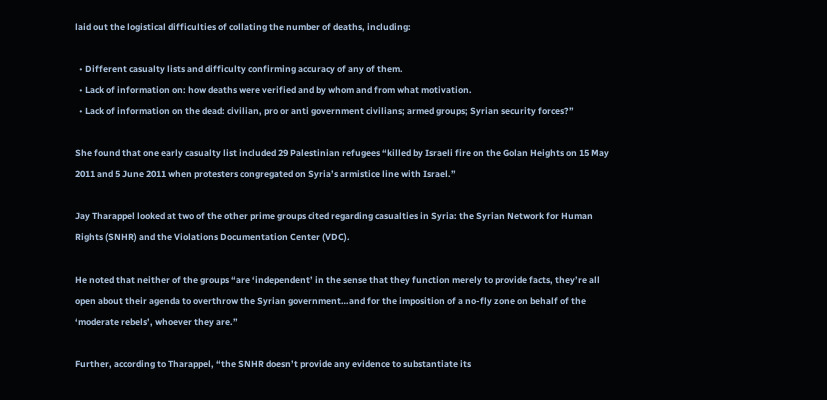laid out the logistical difficulties of collating the number of deaths, including:

  • Different casualty lists and difficulty confirming accuracy of any of them.
  • Lack of information on: how deaths were verified and by whom and from what motivation.
  • Lack of information on the dead: civilian, pro or anti government civilians; armed groups; Syrian security forces?”

She found that one early casualty list included 29 Palestinian refugees “killed by Israeli fire on the Golan Heights on 15 May 2011 and 5 June 2011 when protesters congregated on Syria’s armistice line with Israel.”

Jay Tharappel looked at two of the other prime groups cited regarding casualties in Syria: the Syrian Network for Human Rights (SNHR) and the Violations Documentation Center (VDC).

He noted that neither of the groups “are ‘independent’ in the sense that they function merely to provide facts, they’re all open about their agenda to overthrow the Syrian government…and for the imposition of a no-fly zone on behalf of the ‘moderate rebels’, whoever they are.”

Further, according to Tharappel, “the SNHR doesn’t provide any evidence to substantiate its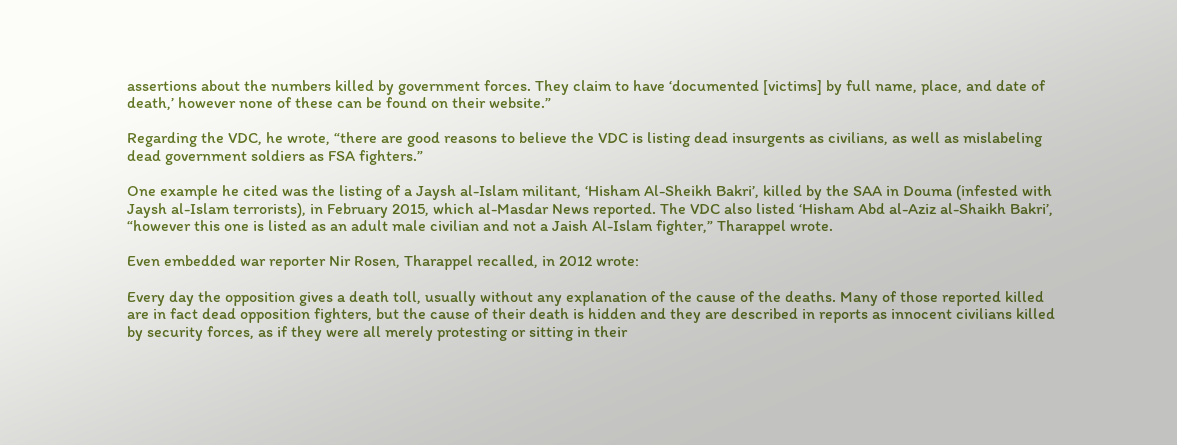assertions about the numbers killed by government forces. They claim to have ‘documented [victims] by full name, place, and date of death,’ however none of these can be found on their website.”

Regarding the VDC, he wrote, “there are good reasons to believe the VDC is listing dead insurgents as civilians, as well as mislabeling dead government soldiers as FSA fighters.”

One example he cited was the listing of a Jaysh al-Islam militant, ‘Hisham Al-Sheikh Bakri’, killed by the SAA in Douma (infested with Jaysh al-Islam terrorists), in February 2015, which al-Masdar News reported. The VDC also listed ‘Hisham Abd al-Aziz al-Shaikh Bakri’, “however this one is listed as an adult male civilian and not a Jaish Al-Islam fighter,” Tharappel wrote.

Even embedded war reporter Nir Rosen, Tharappel recalled, in 2012 wrote:

Every day the opposition gives a death toll, usually without any explanation of the cause of the deaths. Many of those reported killed are in fact dead opposition fighters, but the cause of their death is hidden and they are described in reports as innocent civilians killed by security forces, as if they were all merely protesting or sitting in their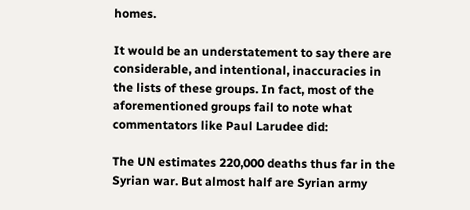homes.

It would be an understatement to say there are considerable, and intentional, inaccuracies in the lists of these groups. In fact, most of the aforementioned groups fail to note what commentators like Paul Larudee did:

The UN estimates 220,000 deaths thus far in the Syrian war. But almost half are Syrian army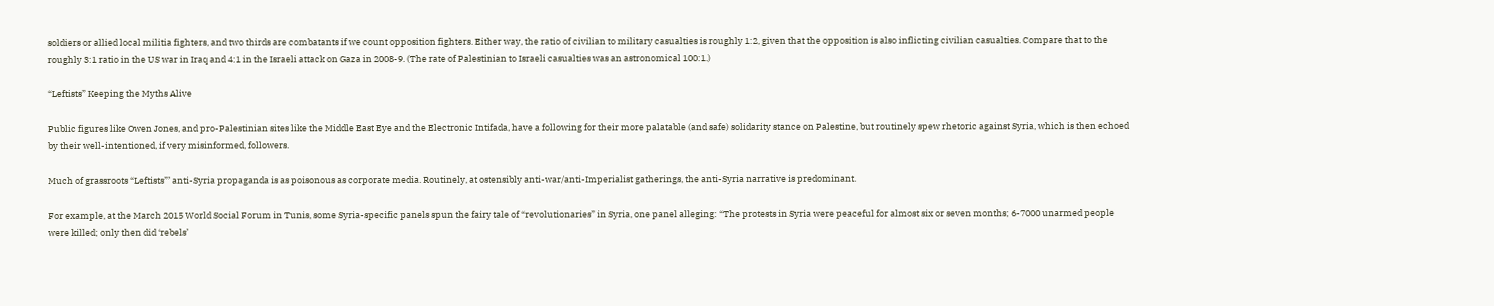soldiers or allied local militia fighters, and two thirds are combatants if we count opposition fighters. Either way, the ratio of civilian to military casualties is roughly 1:2, given that the opposition is also inflicting civilian casualties. Compare that to the roughly 3:1 ratio in the US war in Iraq and 4:1 in the Israeli attack on Gaza in 2008-9. (The rate of Palestinian to Israeli casualties was an astronomical 100:1.)

“Leftists” Keeping the Myths Alive

Public figures like Owen Jones, and pro-Palestinian sites like the Middle East Eye and the Electronic Intifada, have a following for their more palatable (and safe) solidarity stance on Palestine, but routinely spew rhetoric against Syria, which is then echoed by their well-intentioned, if very misinformed, followers.

Much of grassroots “Leftists”’ anti-Syria propaganda is as poisonous as corporate media. Routinely, at ostensibly anti-war/anti-Imperialist gatherings, the anti-Syria narrative is predominant.

For example, at the March 2015 World Social Forum in Tunis, some Syria-specific panels spun the fairy tale of “revolutionaries” in Syria, one panel alleging: “The protests in Syria were peaceful for almost six or seven months; 6-7000 unarmed people were killed; only then did ‘rebels’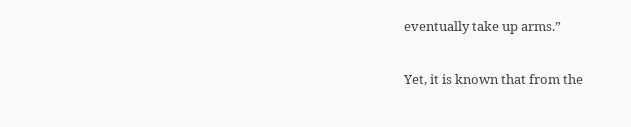eventually take up arms.”

Yet, it is known that from the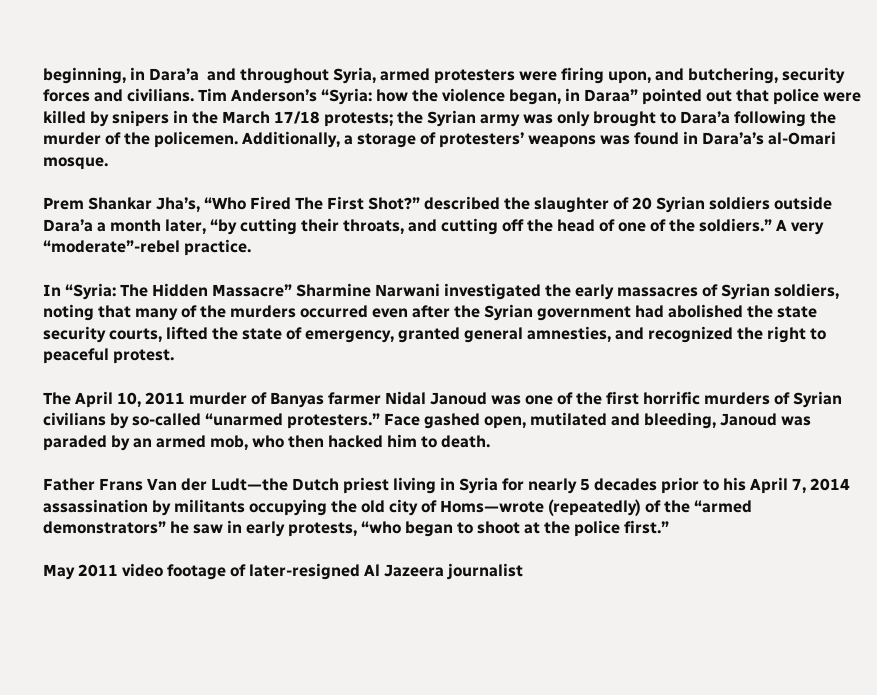beginning, in Dara’a  and throughout Syria, armed protesters were firing upon, and butchering, security forces and civilians. Tim Anderson’s “Syria: how the violence began, in Daraa” pointed out that police were killed by snipers in the March 17/18 protests; the Syrian army was only brought to Dara’a following the murder of the policemen. Additionally, a storage of protesters’ weapons was found in Dara’a’s al-Omari mosque.

Prem Shankar Jha’s, “Who Fired The First Shot?” described the slaughter of 20 Syrian soldiers outside Dara’a a month later, “by cutting their throats, and cutting off the head of one of the soldiers.” A very “moderate”-rebel practice.

In “Syria: The Hidden Massacre” Sharmine Narwani investigated the early massacres of Syrian soldiers, noting that many of the murders occurred even after the Syrian government had abolished the state security courts, lifted the state of emergency, granted general amnesties, and recognized the right to peaceful protest.

The April 10, 2011 murder of Banyas farmer Nidal Janoud was one of the first horrific murders of Syrian civilians by so-called “unarmed protesters.” Face gashed open, mutilated and bleeding, Janoud was paraded by an armed mob, who then hacked him to death.

Father Frans Van der Ludt—the Dutch priest living in Syria for nearly 5 decades prior to his April 7, 2014 assassination by militants occupying the old city of Homs—wrote (repeatedly) of the “armed demonstrators” he saw in early protests, “who began to shoot at the police first.”

May 2011 video footage of later-resigned Al Jazeera journalist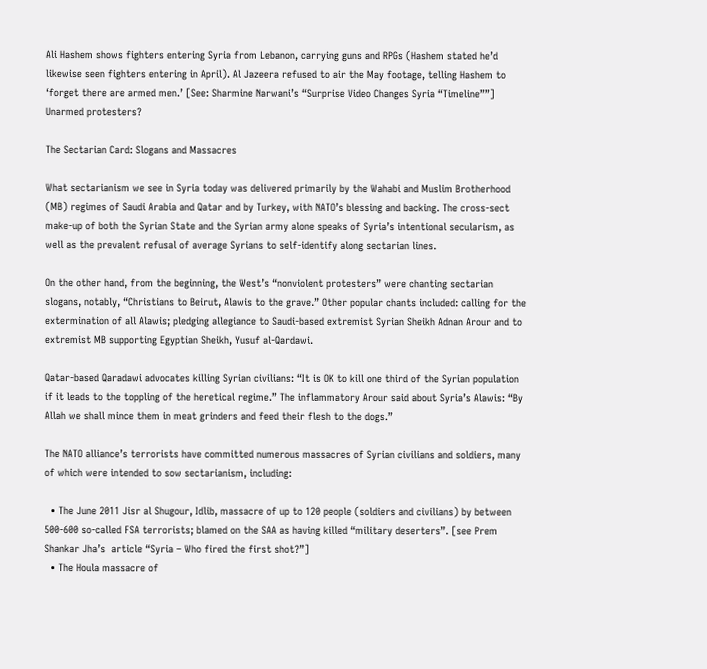Ali Hashem shows fighters entering Syria from Lebanon, carrying guns and RPGs (Hashem stated he’d likewise seen fighters entering in April). Al Jazeera refused to air the May footage, telling Hashem to ‘forget there are armed men.’ [See: Sharmine Narwani’s “Surprise Video Changes Syria “Timeline””] Unarmed protesters?

The Sectarian Card: Slogans and Massacres

What sectarianism we see in Syria today was delivered primarily by the Wahabi and Muslim Brotherhood (MB) regimes of Saudi Arabia and Qatar and by Turkey, with NATO’s blessing and backing. The cross-sect make-up of both the Syrian State and the Syrian army alone speaks of Syria’s intentional secularism, as well as the prevalent refusal of average Syrians to self-identify along sectarian lines.

On the other hand, from the beginning, the West’s “nonviolent protesters” were chanting sectarian slogans, notably, “Christians to Beirut, Alawis to the grave.” Other popular chants included: calling for the extermination of all Alawis; pledging allegiance to Saudi-based extremist Syrian Sheikh Adnan Arour and to extremist MB supporting Egyptian Sheikh, Yusuf al-Qardawi.

Qatar-based Qaradawi advocates killing Syrian civilians: “It is OK to kill one third of the Syrian population if it leads to the toppling of the heretical regime.” The inflammatory Arour said about Syria’s Alawis: “By Allah we shall mince them in meat grinders and feed their flesh to the dogs.”

The NATO alliance’s terrorists have committed numerous massacres of Syrian civilians and soldiers, many of which were intended to sow sectarianism, including:

  • The June 2011 Jisr al Shugour, Idlib, massacre of up to 120 people (soldiers and civilians) by between 500-600 so-called FSA terrorists; blamed on the SAA as having killed “military deserters”. [see Prem Shankar Jha’s  article “Syria – Who fired the first shot?”]
  • The Houla massacre of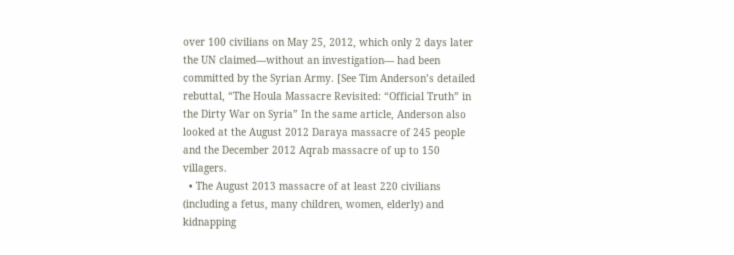over 100 civilians on May 25, 2012, which only 2 days later the UN claimed—without an investigation— had been committed by the Syrian Army. [See Tim Anderson’s detailed rebuttal, “The Houla Massacre Revisited: “Official Truth” in the Dirty War on Syria” In the same article, Anderson also looked at the August 2012 Daraya massacre of 245 people and the December 2012 Aqrab massacre of up to 150 villagers.
  • The August 2013 massacre of at least 220 civilians (including a fetus, many children, women, elderly) and kidnapping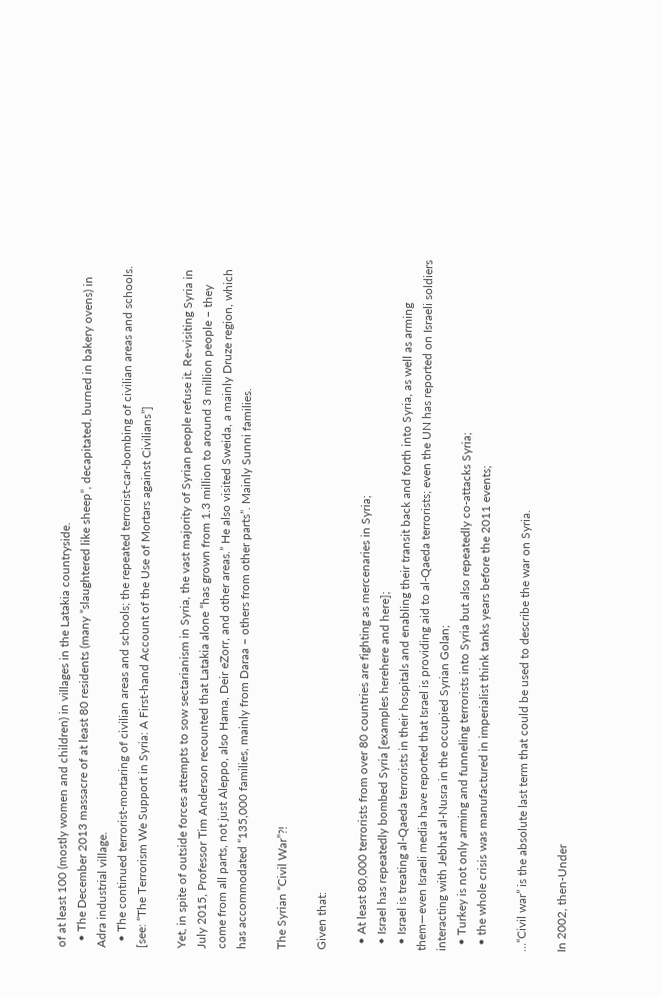of at least 100 (mostly women and children) in villages in the Latakia countryside.
  • The December 2013 massacre of at least 80 residents (many “slaughtered like sheep”, decapitated, burned in bakery ovens) in Adra industrial village.
  • The continued terrorist-mortaring of civilian areas and schools; the repeated terrorist-car-bombing of civilian areas and schools. [see: “The Terrorism We Support in Syria: A First-hand Account of the Use of Mortars against Civilians”]

Yet, in spite of outside forces attempts to sow sectarianism in Syria, the vast majority of Syrian people refuse it. Re-visiting Syria in July 2015, Professor Tim Anderson recounted that Latakia alone “has grown from 1.3 million to around 3 million people – they come from all parts, not just Aleppo, also Hama, Deir eZorr, and other areas.” He also visited Sweida, a mainly Druze region, which has accommodated “135,000 families, mainly from Daraa – others from other parts”. Mainly Sunni families.

The Syrian “Civil War”?!

Given that:

  • At least 80,000 terrorists from over 80 countries are fighting as mercenaries in Syria;
  • Israel has repeatedly bombed Syria [examples herehere and here];
  • Israel is treating al-Qaeda terrorists in their hospitals and enabling their transit back and forth into Syria, as well as arming them—even Israeli media have reported that Israel is providing aid to al-Qaeda terrorists; even the UN has reported on Israeli soldiers interacting with Jebhat al-Nusra in the occupied Syrian Golan;
  • Turkey is not only arming and funneling terrorists into Syria but also repeatedly co-attacks Syria;
  • the whole crisis was manufactured in imperialist think tanks years before the 2011 events;

…“Civil war” is the absolute last term that could be used to describe the war on Syria.

In 2002, then-Under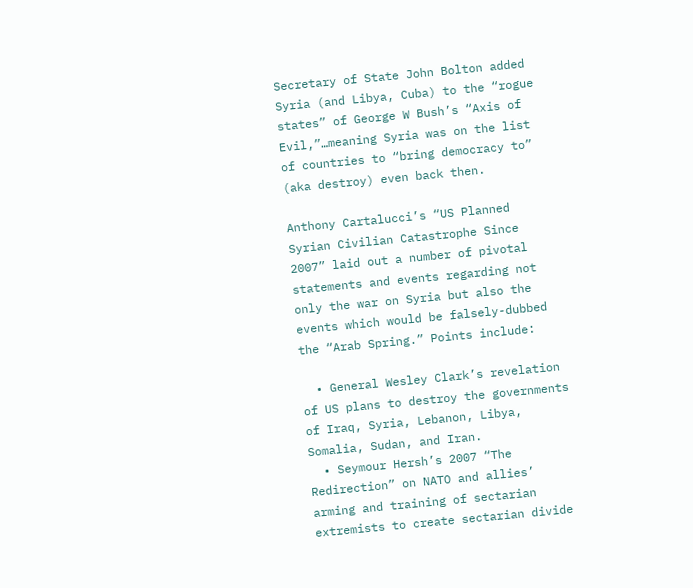Secretary of State John Bolton added Syria (and Libya, Cuba) to the “rogue states” of George W Bush’s “Axis of Evil,”…meaning Syria was on the list of countries to “bring democracy to” (aka destroy) even back then.

Anthony Cartalucci’s “US Planned Syrian Civilian Catastrophe Since 2007” laid out a number of pivotal statements and events regarding not only the war on Syria but also the events which would be falsely-dubbed the “Arab Spring.” Points include:

  • General Wesley Clark’s revelation of US plans to destroy the governments of Iraq, Syria, Lebanon, Libya, Somalia, Sudan, and Iran.
  • Seymour Hersh’s 2007 “The Redirection” on NATO and allies’ arming and training of sectarian extremists to create sectarian divide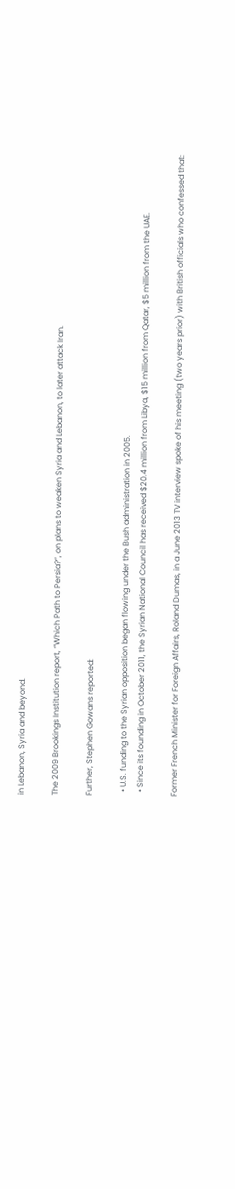in Lebanon, Syria and beyond.

The 2009 Brookings Institution report, “Which Path to Persia?”, on plans to weaken Syria and Lebanon, to later attack Iran.

Further, Stephen Gowans reported:

  • U.S. funding to the Syrian opposition began flowing under the Bush administration in 2005.
  • Since its founding in October 2011, the Syrian National Council has received $20.4 million from Libya, $15 million from Qatar, $5 million from the UAE.

Former French Minister for Foreign Affairs, Roland Dumas, in a June 2013 TV interview spoke of his meeting (two years prior) with British officials who confessed that: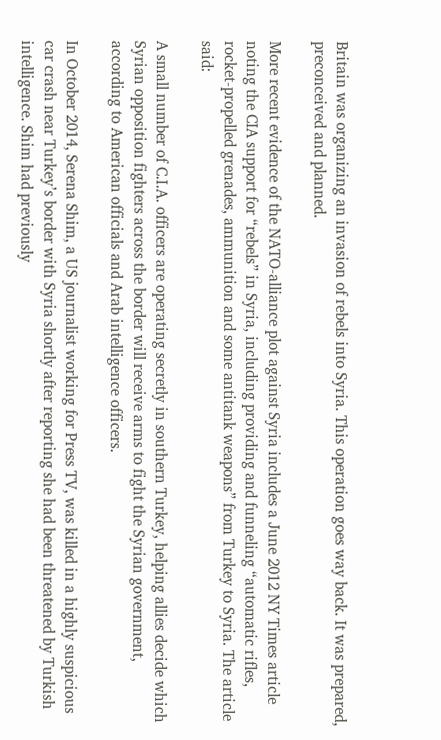Britain was organizing an invasion of rebels into Syria. This operation goes way back. It was prepared, preconceived and planned.

More recent evidence of the NATO-alliance plot against Syria includes a June 2012 NY Times article noting the CIA support for “rebels” in Syria, including providing and funneling “automatic rifles, rocket-propelled grenades, ammunition and some antitank weapons” from Turkey to Syria. The article said:

A small number of C.I.A. officers are operating secretly in southern Turkey, helping allies decide which Syrian opposition fighters across the border will receive arms to fight the Syrian government, according to American officials and Arab intelligence officers.

In October 2014, Serena Shim, a US journalist working for Press TV, was killed in a highly suspicious car crash near Turkey’s border with Syria shortly after reporting she had been threatened by Turkish intelligence. Shim had previously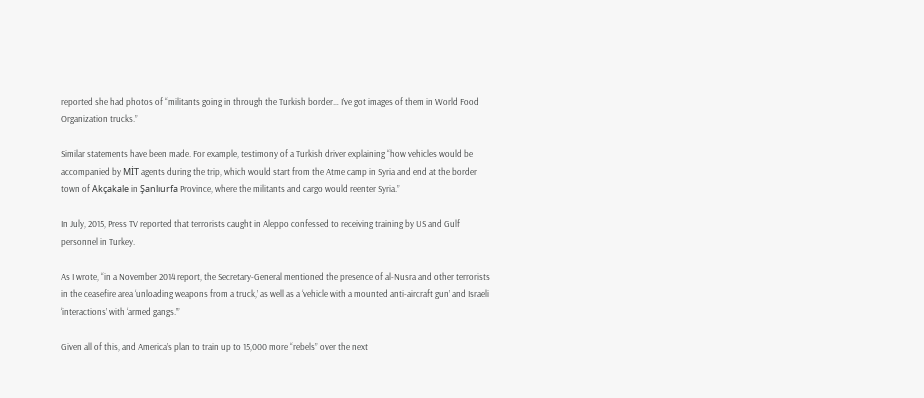reported she had photos of “militants going in through the Turkish border… I’ve got images of them in World Food Organization trucks.”

Similar statements have been made. For example, testimony of a Turkish driver explaining “how vehicles would be accompanied by MİT agents during the trip, which would start from the Atme camp in Syria and end at the border town of Akçakale in Şanlıurfa Province, where the militants and cargo would reenter Syria.”

In July, 2015, Press TV reported that terrorists caught in Aleppo confessed to receiving training by US and Gulf personnel in Turkey.

As I wrote, “in a November 2014 report, the Secretary-General mentioned the presence of al-Nusra and other terrorists in the ceasefire area ‘unloading weapons from a truck,’ as well as a ‘vehicle with a mounted anti-aircraft gun’ and Israeli ‘interactions’ with ‘armed gangs.’”

Given all of this, and America’s plan to train up to 15,000 more “rebels” over the next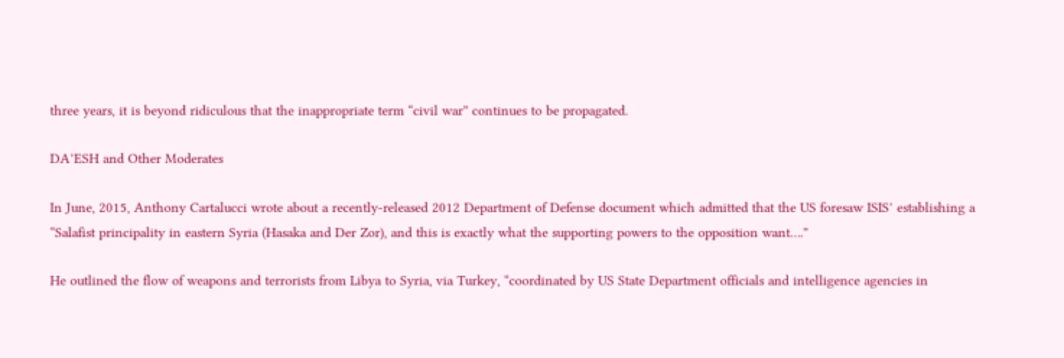three years, it is beyond ridiculous that the inappropriate term “civil war” continues to be propagated.

DA’ESH and Other Moderates

In June, 2015, Anthony Cartalucci wrote about a recently-released 2012 Department of Defense document which admitted that the US foresaw ISIS’ establishing a “Salafist principality in eastern Syria (Hasaka and Der Zor), and this is exactly what the supporting powers to the opposition want….”

He outlined the flow of weapons and terrorists from Libya to Syria, via Turkey, “coordinated by US State Department officials and intelligence agencies in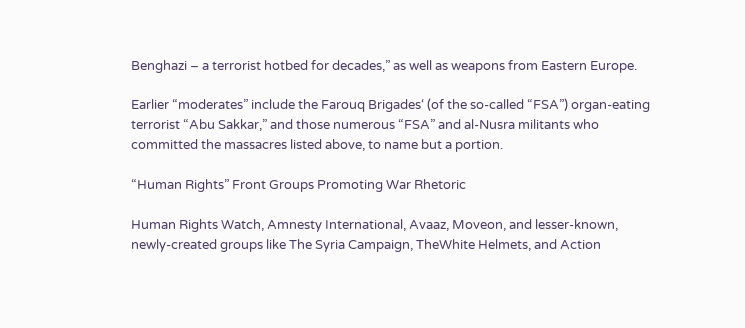Benghazi – a terrorist hotbed for decades,” as well as weapons from Eastern Europe.

Earlier “moderates” include the Farouq Brigades‘ (of the so-called “FSA”) organ-eating terrorist “Abu Sakkar,” and those numerous “FSA” and al-Nusra militants who committed the massacres listed above, to name but a portion.

“Human Rights” Front Groups Promoting War Rhetoric

Human Rights Watch, Amnesty International, Avaaz, Moveon, and lesser-known, newly-created groups like The Syria Campaign, TheWhite Helmets, and Action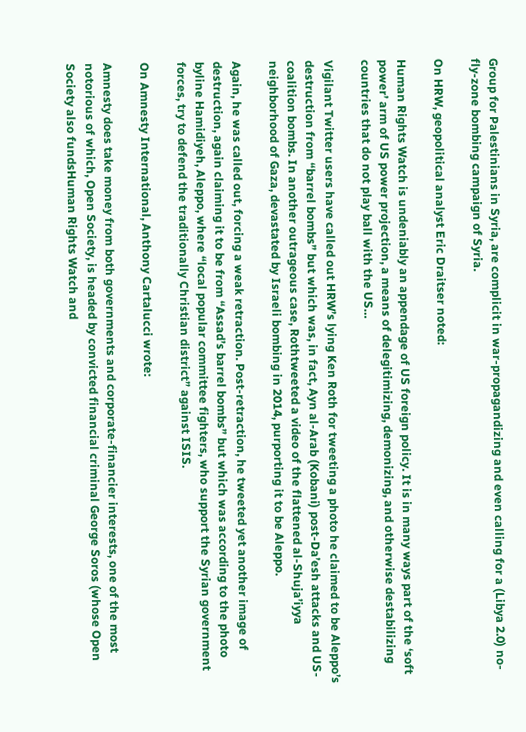Group for Palestinians in Syria, are complicit in war-propagandizing and even calling for a (Libya 2.0) no-fly-zone bombing campaign of Syria.

On HRW, geopolitical analyst Eric Draitser noted:

Human Rights Watch is undeniably an appendage of US foreign policy. It is in many ways part of the ‘soft power’ arm of US power projection, a means of delegitimizing, demonizing, and otherwise destabilizing countries that do not play ball with the US…

Vigilant Twitter users have called out HRW’s lying Ken Roth for tweeting a photo he claimed to be Aleppo’s destruction from “barrel bombs” but which was, in fact, Ayn al-Arab (Kobani) post-Da’esh attacks and US-coalition bombs. In another outrageous case, Rothtweeted a video of the flattened al-Shuja’iyya neighborhood of Gaza, devastated by Israeli bombing in 2014, purporting it to be Aleppo.

Again, he was called out, forcing a weak retraction. Post-retraction, he tweeted yet another image of destruction, again claiming it to be from “Assad’s barrel bombs” but which was according to the photo byline Hamidiyeh, Aleppo, where “local popular committee fighters, who support the Syrian government forces, try to defend the traditionally Christian district” against ISIS.

On Amnesty International, Anthony Cartalucci wrote:

Amnesty does take money from both governments and corporate-financier interests, one of the most notorious of which, Open Society, is headed by convicted financial criminal George Soros (whose Open Society also fundsHuman Rights Watch and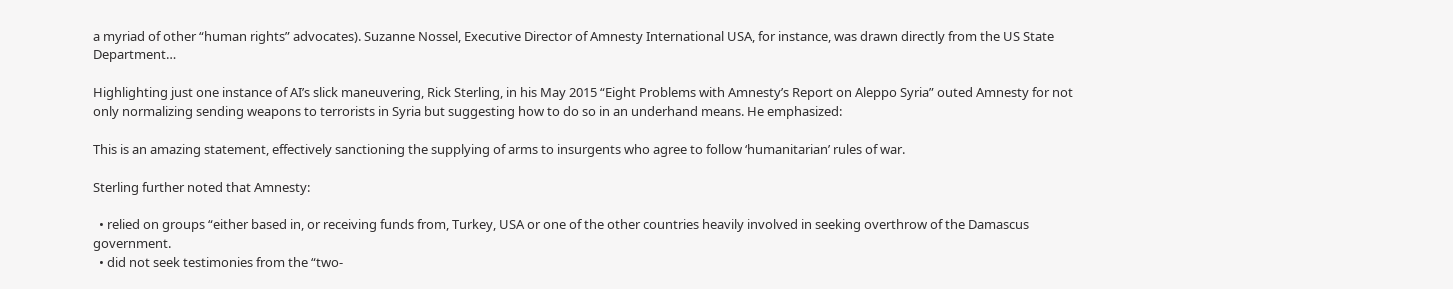a myriad of other “human rights” advocates). Suzanne Nossel, Executive Director of Amnesty International USA, for instance, was drawn directly from the US State Department…

Highlighting just one instance of AI’s slick maneuvering, Rick Sterling, in his May 2015 “Eight Problems with Amnesty’s Report on Aleppo Syria” outed Amnesty for not only normalizing sending weapons to terrorists in Syria but suggesting how to do so in an underhand means. He emphasized:

This is an amazing statement, effectively sanctioning the supplying of arms to insurgents who agree to follow ‘humanitarian’ rules of war.

Sterling further noted that Amnesty:

  • relied on groups “either based in, or receiving funds from, Turkey, USA or one of the other countries heavily involved in seeking overthrow of the Damascus government.
  • did not seek testimonies from the “two-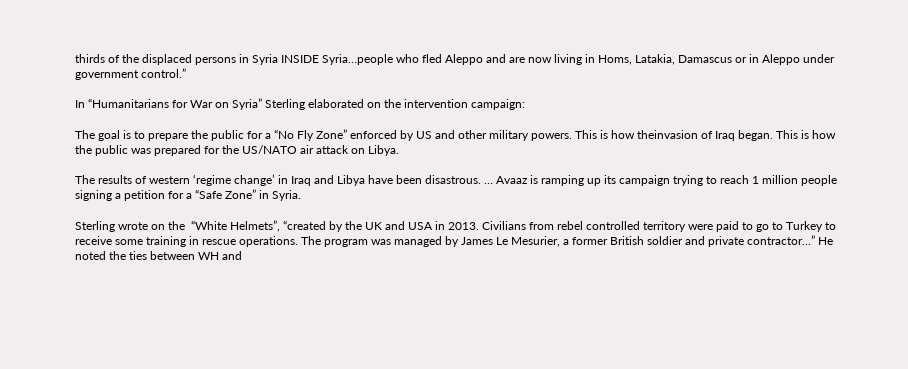thirds of the displaced persons in Syria INSIDE Syria…people who fled Aleppo and are now living in Homs, Latakia, Damascus or in Aleppo under government control.”

In “Humanitarians for War on Syria” Sterling elaborated on the intervention campaign:

The goal is to prepare the public for a “No Fly Zone” enforced by US and other military powers. This is how theinvasion of Iraq began. This is how the public was prepared for the US/NATO air attack on Libya.

The results of western ‘regime change’ in Iraq and Libya have been disastrous. … Avaaz is ramping up its campaign trying to reach 1 million people signing a petition for a “Safe Zone” in Syria.

Sterling wrote on the  “White Helmets”, “created by the UK and USA in 2013. Civilians from rebel controlled territory were paid to go to Turkey to receive some training in rescue operations. The program was managed by James Le Mesurier, a former British soldier and private contractor…” He noted the ties between WH and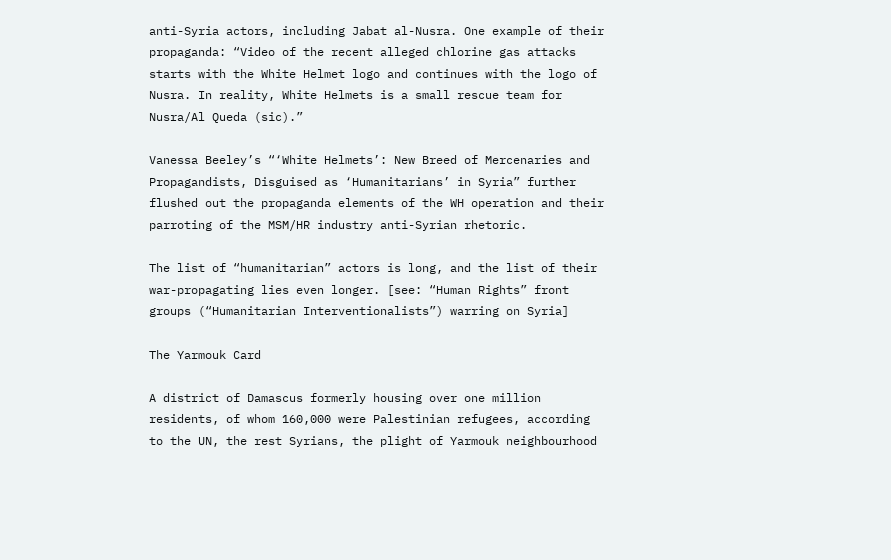anti-Syria actors, including Jabat al-Nusra. One example of their propaganda: “Video of the recent alleged chlorine gas attacks starts with the White Helmet logo and continues with the logo of Nusra. In reality, White Helmets is a small rescue team for Nusra/Al Queda (sic).”

Vanessa Beeley’s “‘White Helmets’: New Breed of Mercenaries and Propagandists, Disguised as ‘Humanitarians’ in Syria” further flushed out the propaganda elements of the WH operation and their parroting of the MSM/HR industry anti-Syrian rhetoric.

The list of “humanitarian” actors is long, and the list of their war-propagating lies even longer. [see: “Human Rights” front groups (“Humanitarian Interventionalists”) warring on Syria]

The Yarmouk Card

A district of Damascus formerly housing over one million residents, of whom 160,000 were Palestinian refugees, according to the UN, the rest Syrians, the plight of Yarmouk neighbourhood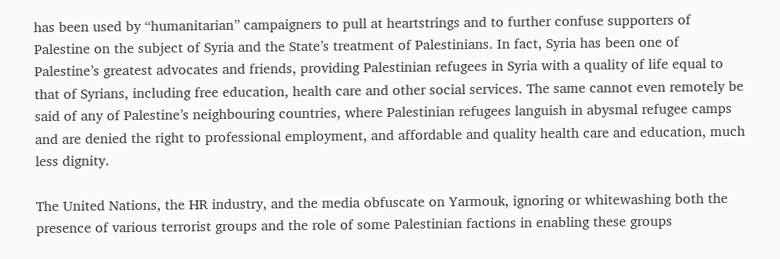has been used by “humanitarian” campaigners to pull at heartstrings and to further confuse supporters of Palestine on the subject of Syria and the State’s treatment of Palestinians. In fact, Syria has been one of Palestine’s greatest advocates and friends, providing Palestinian refugees in Syria with a quality of life equal to that of Syrians, including free education, health care and other social services. The same cannot even remotely be said of any of Palestine’s neighbouring countries, where Palestinian refugees languish in abysmal refugee camps and are denied the right to professional employment, and affordable and quality health care and education, much less dignity.

The United Nations, the HR industry, and the media obfuscate on Yarmouk, ignoring or whitewashing both the presence of various terrorist groups and the role of some Palestinian factions in enabling these groups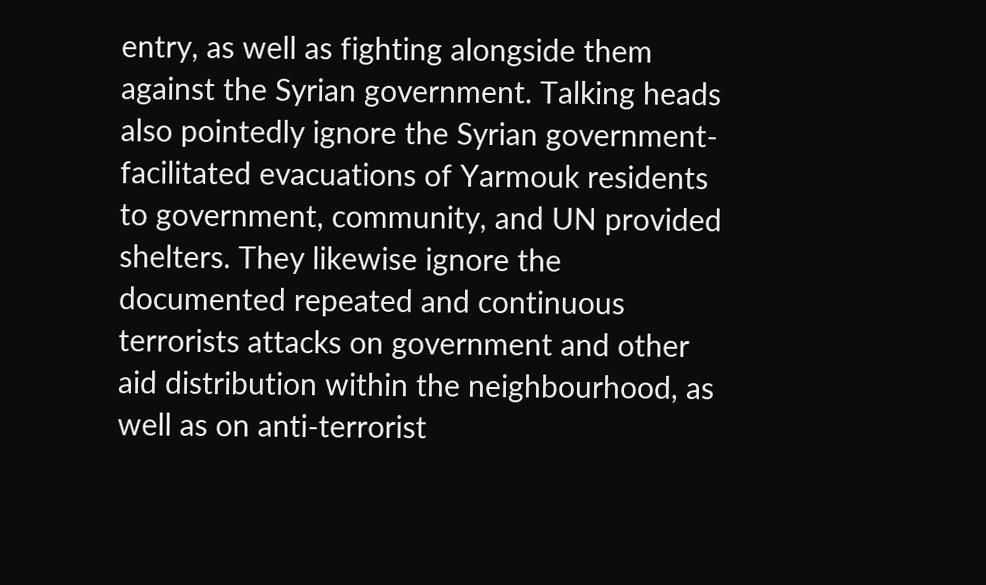entry, as well as fighting alongside them against the Syrian government. Talking heads also pointedly ignore the Syrian government-facilitated evacuations of Yarmouk residents to government, community, and UN provided shelters. They likewise ignore the documented repeated and continuous terrorists attacks on government and other aid distribution within the neighbourhood, as well as on anti-terrorist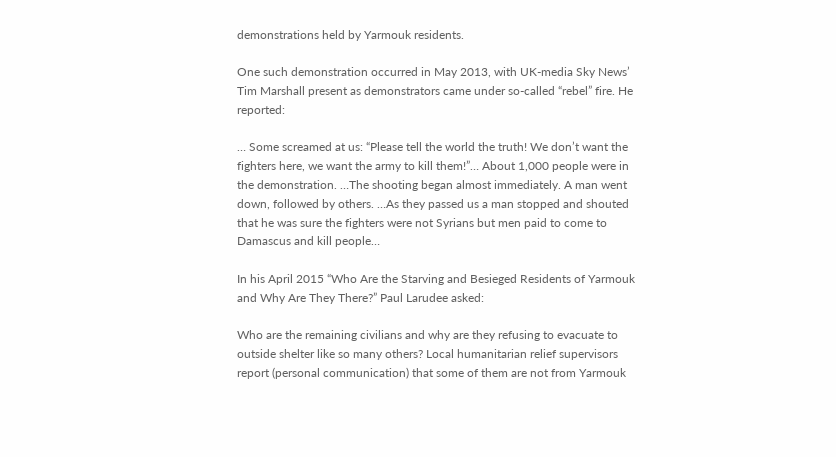demonstrations held by Yarmouk residents.

One such demonstration occurred in May 2013, with UK-media Sky News’ Tim Marshall present as demonstrators came under so-called “rebel” fire. He reported:

… Some screamed at us: “Please tell the world the truth! We don’t want the fighters here, we want the army to kill them!”… About 1,000 people were in the demonstration. …The shooting began almost immediately. A man went down, followed by others. …As they passed us a man stopped and shouted that he was sure the fighters were not Syrians but men paid to come to Damascus and kill people…

In his April 2015 “Who Are the Starving and Besieged Residents of Yarmouk and Why Are They There?” Paul Larudee asked:

Who are the remaining civilians and why are they refusing to evacuate to outside shelter like so many others? Local humanitarian relief supervisors report (personal communication) that some of them are not from Yarmouk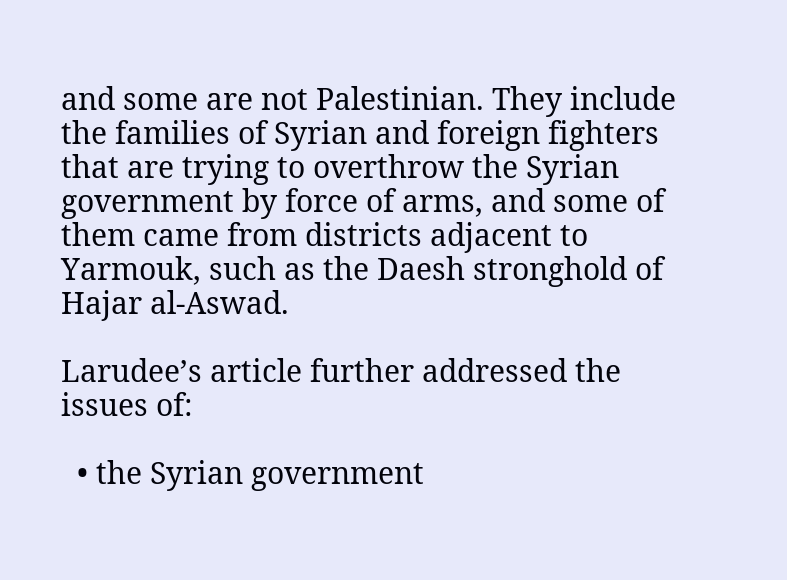and some are not Palestinian. They include the families of Syrian and foreign fighters that are trying to overthrow the Syrian government by force of arms, and some of them came from districts adjacent to Yarmouk, such as the Daesh stronghold of Hajar al-Aswad.

Larudee’s article further addressed the issues of:

  • the Syrian government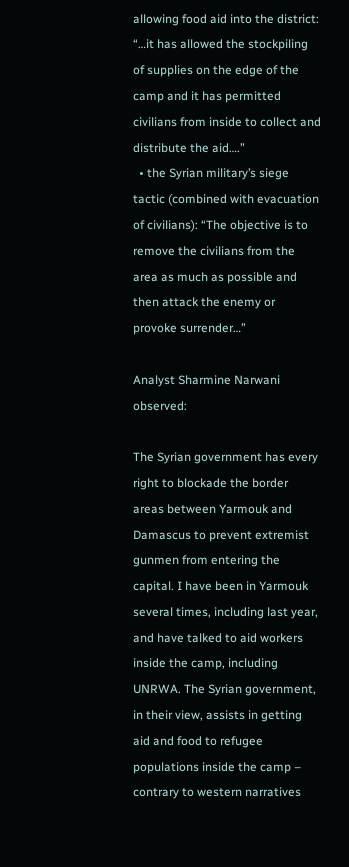allowing food aid into the district: “…it has allowed the stockpiling of supplies on the edge of the camp and it has permitted civilians from inside to collect and distribute the aid….”
  • the Syrian military’s siege tactic (combined with evacuation of civilians): “The objective is to remove the civilians from the area as much as possible and then attack the enemy or provoke surrender…”

Analyst Sharmine Narwani observed:

The Syrian government has every right to blockade the border areas between Yarmouk and Damascus to prevent extremist gunmen from entering the capital. I have been in Yarmouk several times, including last year, and have talked to aid workers inside the camp, including UNRWA. The Syrian government, in their view, assists in getting aid and food to refugee populations inside the camp – contrary to western narratives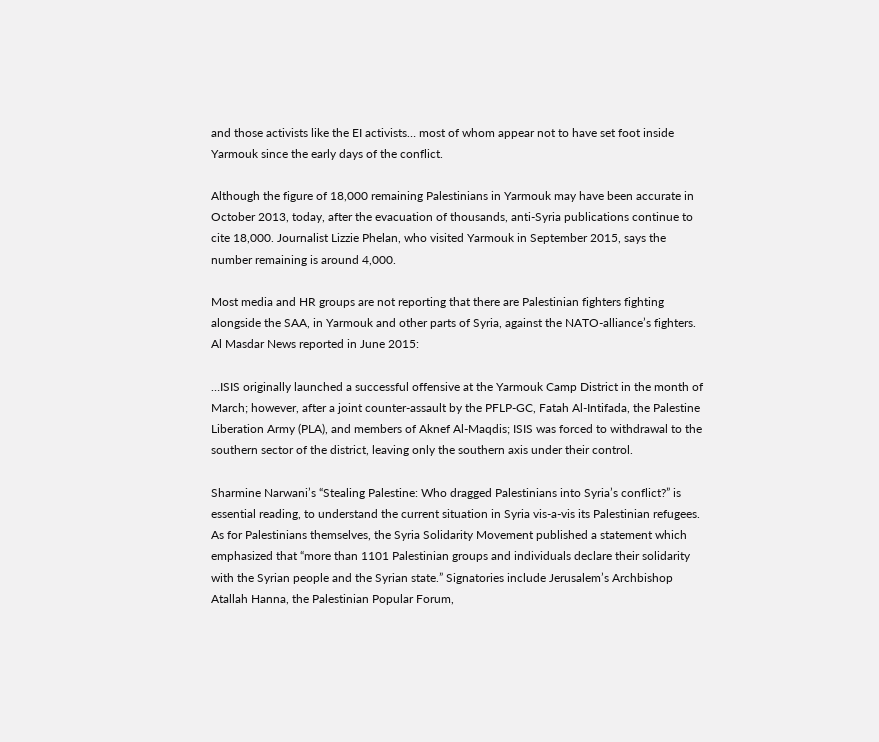and those activists like the EI activists… most of whom appear not to have set foot inside Yarmouk since the early days of the conflict.

Although the figure of 18,000 remaining Palestinians in Yarmouk may have been accurate in October 2013, today, after the evacuation of thousands, anti-Syria publications continue to cite 18,000. Journalist Lizzie Phelan, who visited Yarmouk in September 2015, says the number remaining is around 4,000.

Most media and HR groups are not reporting that there are Palestinian fighters fighting alongside the SAA, in Yarmouk and other parts of Syria, against the NATO-alliance’s fighters. Al Masdar News reported in June 2015:

…ISIS originally launched a successful offensive at the Yarmouk Camp District in the month of March; however, after a joint counter-assault by the PFLP-GC, Fatah Al-Intifada, the Palestine Liberation Army (PLA), and members of Aknef Al-Maqdis; ISIS was forced to withdrawal to the southern sector of the district, leaving only the southern axis under their control.

Sharmine Narwani’s “Stealing Palestine: Who dragged Palestinians into Syria’s conflict?” is essential reading, to understand the current situation in Syria vis-a-vis its Palestinian refugees. As for Palestinians themselves, the Syria Solidarity Movement published a statement which emphasized that “more than 1101 Palestinian groups and individuals declare their solidarity with the Syrian people and the Syrian state.” Signatories include Jerusalem’s Archbishop Atallah Hanna, the Palestinian Popular Forum,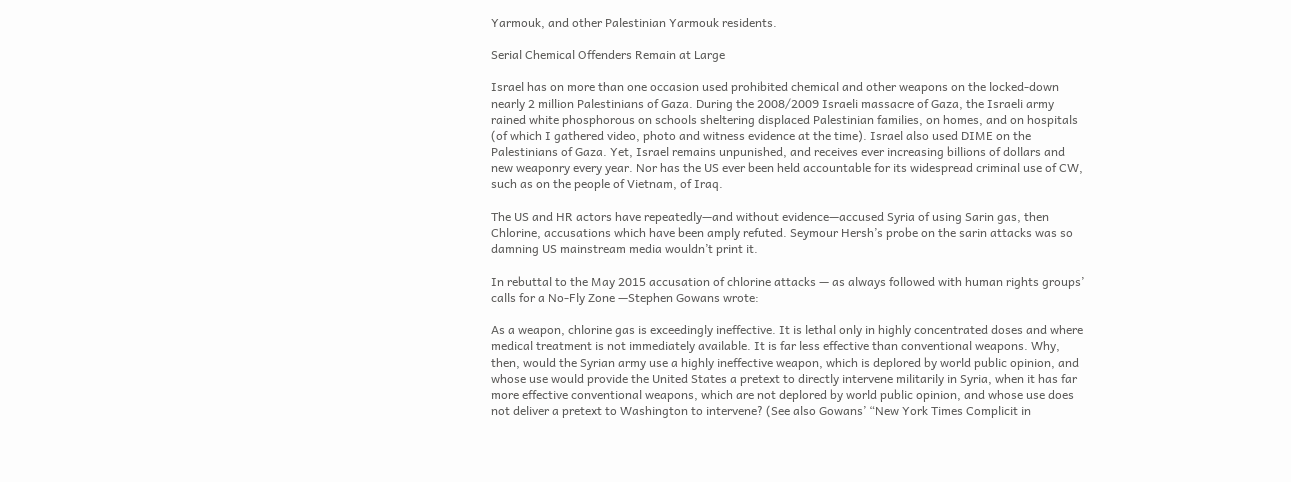Yarmouk, and other Palestinian Yarmouk residents.

Serial Chemical Offenders Remain at Large

Israel has on more than one occasion used prohibited chemical and other weapons on the locked-down nearly 2 million Palestinians of Gaza. During the 2008/2009 Israeli massacre of Gaza, the Israeli army rained white phosphorous on schools sheltering displaced Palestinian families, on homes, and on hospitals (of which I gathered video, photo and witness evidence at the time). Israel also used DIME on the Palestinians of Gaza. Yet, Israel remains unpunished, and receives ever increasing billions of dollars and new weaponry every year. Nor has the US ever been held accountable for its widespread criminal use of CW, such as on the people of Vietnam, of Iraq.

The US and HR actors have repeatedly—and without evidence—accused Syria of using Sarin gas, then Chlorine, accusations which have been amply refuted. Seymour Hersh’s probe on the sarin attacks was so damning US mainstream media wouldn’t print it.

In rebuttal to the May 2015 accusation of chlorine attacks — as always followed with human rights groups’ calls for a No-Fly Zone —Stephen Gowans wrote:

As a weapon, chlorine gas is exceedingly ineffective. It is lethal only in highly concentrated doses and where medical treatment is not immediately available. It is far less effective than conventional weapons. Why, then, would the Syrian army use a highly ineffective weapon, which is deplored by world public opinion, and whose use would provide the United States a pretext to directly intervene militarily in Syria, when it has far more effective conventional weapons, which are not deplored by world public opinion, and whose use does not deliver a pretext to Washington to intervene? (See also Gowans’ “New York Times Complicit in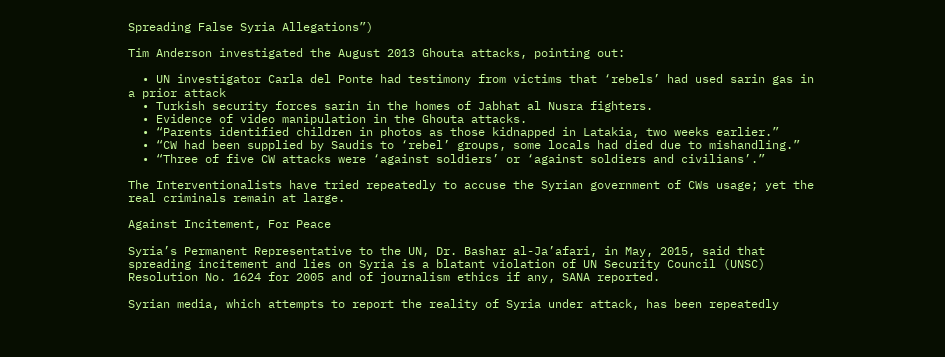Spreading False Syria Allegations”)

Tim Anderson investigated the August 2013 Ghouta attacks, pointing out:

  • UN investigator Carla del Ponte had testimony from victims that ‘rebels’ had used sarin gas in a prior attack
  • Turkish security forces sarin in the homes of Jabhat al Nusra fighters.
  • Evidence of video manipulation in the Ghouta attacks.
  • “Parents identified children in photos as those kidnapped in Latakia, two weeks earlier.”
  • “CW had been supplied by Saudis to ‘rebel’ groups, some locals had died due to mishandling.”
  • “Three of five CW attacks were ‘against soldiers’ or ‘against soldiers and civilians’.”

The Interventionalists have tried repeatedly to accuse the Syrian government of CWs usage; yet the real criminals remain at large.

Against Incitement, For Peace

Syria’s Permanent Representative to the UN, Dr. Bashar al-Ja’afari, in May, 2015, said that spreading incitement and lies on Syria is a blatant violation of UN Security Council (UNSC) Resolution No. 1624 for 2005 and of journalism ethics if any, SANA reported.

Syrian media, which attempts to report the reality of Syria under attack, has been repeatedly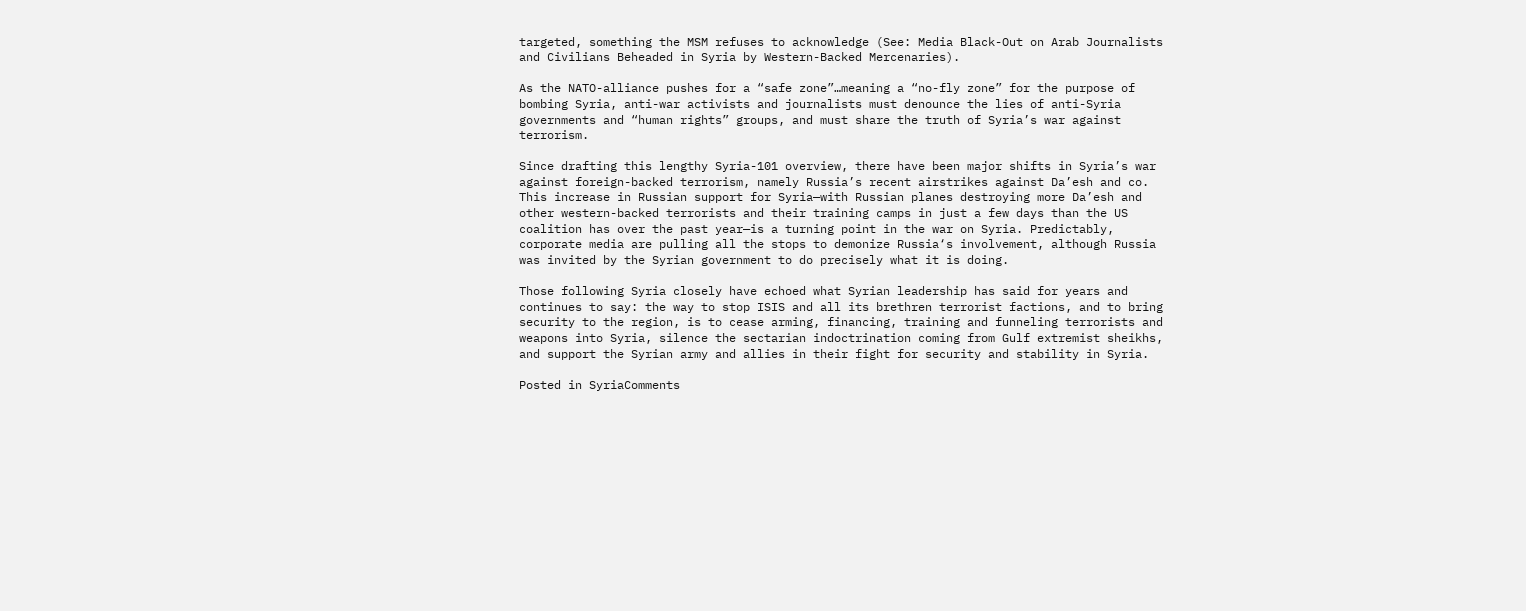targeted, something the MSM refuses to acknowledge (See: Media Black-Out on Arab Journalists and Civilians Beheaded in Syria by Western-Backed Mercenaries).

As the NATO-alliance pushes for a “safe zone”…meaning a “no-fly zone” for the purpose of bombing Syria, anti-war activists and journalists must denounce the lies of anti-Syria governments and “human rights” groups, and must share the truth of Syria’s war against terrorism.

Since drafting this lengthy Syria-101 overview, there have been major shifts in Syria’s war against foreign-backed terrorism, namely Russia’s recent airstrikes against Da’esh and co. This increase in Russian support for Syria—with Russian planes destroying more Da’esh and other western-backed terrorists and their training camps in just a few days than the US coalition has over the past year—is a turning point in the war on Syria. Predictably, corporate media are pulling all the stops to demonize Russia‘s involvement, although Russia was invited by the Syrian government to do precisely what it is doing.

Those following Syria closely have echoed what Syrian leadership has said for years and continues to say: the way to stop ISIS and all its brethren terrorist factions, and to bring security to the region, is to cease arming, financing, training and funneling terrorists and weapons into Syria, silence the sectarian indoctrination coming from Gulf extremist sheikhs, and support the Syrian army and allies in their fight for security and stability in Syria.

Posted in SyriaComments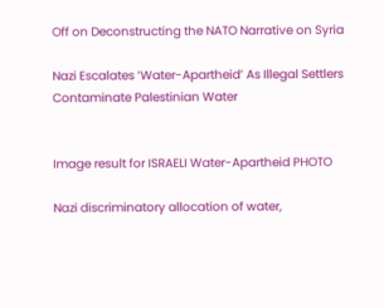Off on Deconstructing the NATO Narrative on Syria

Nazi Escalates ‘Water-Apartheid’ As Illegal Settlers Contaminate Palestinian Water


Image result for ISRAELI Water-Apartheid PHOTO

Nazi discriminatory allocation of water,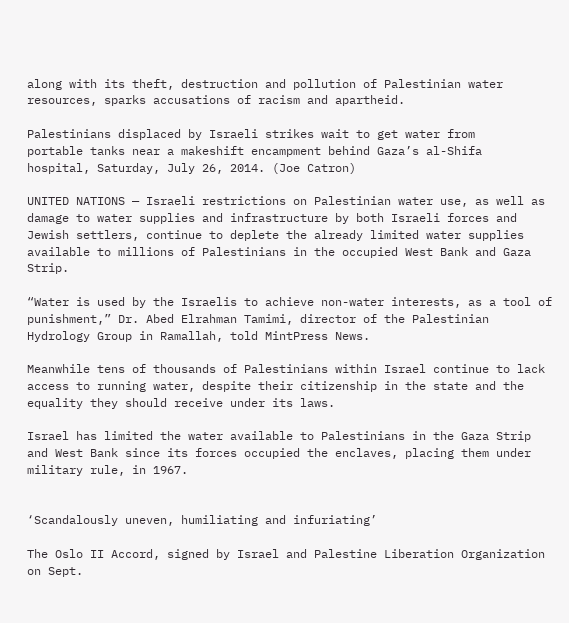along with its theft, destruction and pollution of Palestinian water resources, sparks accusations of racism and apartheid.

Palestinians displaced by Israeli strikes wait to get water from
portable tanks near a makeshift encampment behind Gaza’s al-Shifa
hospital, Saturday, July 26, 2014. (Joe Catron)

UNITED NATIONS — Israeli restrictions on Palestinian water use, as well as damage to water supplies and infrastructure by both Israeli forces and Jewish settlers, continue to deplete the already limited water supplies available to millions of Palestinians in the occupied West Bank and Gaza Strip.

“Water is used by the Israelis to achieve non-water interests, as a tool of punishment,” Dr. Abed Elrahman Tamimi, director of the Palestinian Hydrology Group in Ramallah, told MintPress News.

Meanwhile tens of thousands of Palestinians within Israel continue to lack access to running water, despite their citizenship in the state and the equality they should receive under its laws.

Israel has limited the water available to Palestinians in the Gaza Strip and West Bank since its forces occupied the enclaves, placing them under military rule, in 1967.


‘Scandalously uneven, humiliating and infuriating’

The Oslo II Accord, signed by Israel and Palestine Liberation Organization on Sept.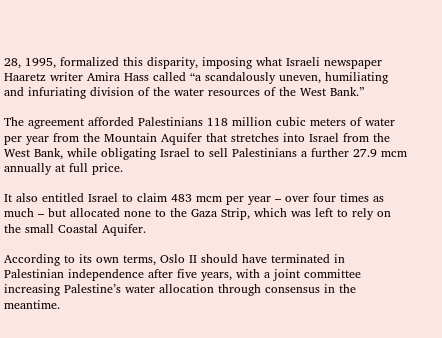28, 1995, formalized this disparity, imposing what Israeli newspaper Haaretz writer Amira Hass called “a scandalously uneven, humiliating and infuriating division of the water resources of the West Bank.”

The agreement afforded Palestinians 118 million cubic meters of water per year from the Mountain Aquifer that stretches into Israel from the West Bank, while obligating Israel to sell Palestinians a further 27.9 mcm annually at full price.

It also entitled Israel to claim 483 mcm per year – over four times as much – but allocated none to the Gaza Strip, which was left to rely on the small Coastal Aquifer.

According to its own terms, Oslo II should have terminated in Palestinian independence after five years, with a joint committee increasing Palestine’s water allocation through consensus in the meantime.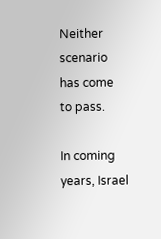Neither scenario has come to pass.

In coming years, Israel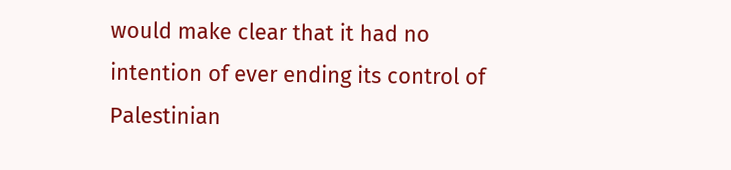would make clear that it had no intention of ever ending its control of Palestinian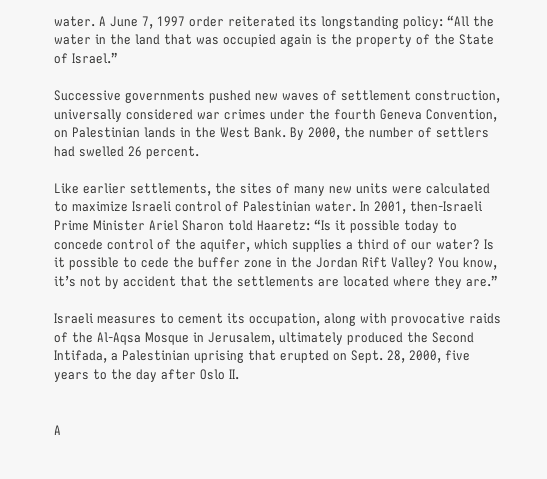water. A June 7, 1997 order reiterated its longstanding policy: “All the water in the land that was occupied again is the property of the State of Israel.”

Successive governments pushed new waves of settlement construction, universally considered war crimes under the fourth Geneva Convention, on Palestinian lands in the West Bank. By 2000, the number of settlers had swelled 26 percent.

Like earlier settlements, the sites of many new units were calculated to maximize Israeli control of Palestinian water. In 2001, then-Israeli Prime Minister Ariel Sharon told Haaretz: “Is it possible today to concede control of the aquifer, which supplies a third of our water? Is it possible to cede the buffer zone in the Jordan Rift Valley? You know, it’s not by accident that the settlements are located where they are.”

Israeli measures to cement its occupation, along with provocative raids of the Al-Aqsa Mosque in Jerusalem, ultimately produced the Second Intifada, a Palestinian uprising that erupted on Sept. 28, 2000, five years to the day after Oslo II.


A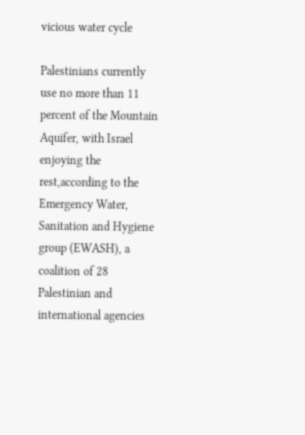vicious water cycle

Palestinians currently use no more than 11 percent of the Mountain Aquifer, with Israel enjoying the rest,according to the Emergency Water, Sanitation and Hygiene group (EWASH), a coalition of 28 Palestinian and international agencies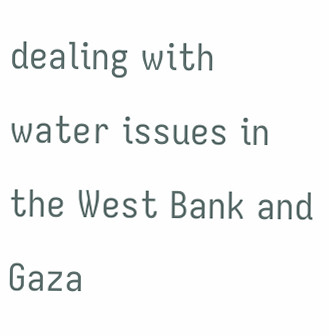dealing with water issues in the West Bank and Gaza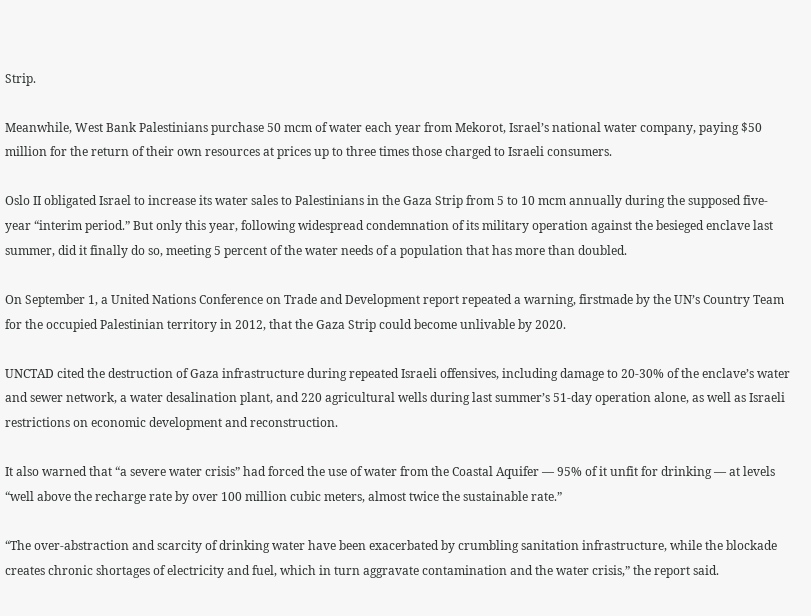Strip.

Meanwhile, West Bank Palestinians purchase 50 mcm of water each year from Mekorot, Israel’s national water company, paying $50 million for the return of their own resources at prices up to three times those charged to Israeli consumers.

Oslo II obligated Israel to increase its water sales to Palestinians in the Gaza Strip from 5 to 10 mcm annually during the supposed five-year “interim period.” But only this year, following widespread condemnation of its military operation against the besieged enclave last summer, did it finally do so, meeting 5 percent of the water needs of a population that has more than doubled.

On September 1, a United Nations Conference on Trade and Development report repeated a warning, firstmade by the UN’s Country Team for the occupied Palestinian territory in 2012, that the Gaza Strip could become unlivable by 2020.

UNCTAD cited the destruction of Gaza infrastructure during repeated Israeli offensives, including damage to 20-30% of the enclave’s water and sewer network, a water desalination plant, and 220 agricultural wells during last summer’s 51-day operation alone, as well as Israeli restrictions on economic development and reconstruction.

It also warned that “a severe water crisis” had forced the use of water from the Coastal Aquifer — 95% of it unfit for drinking — at levels “well above the recharge rate by over 100 million cubic meters, almost twice the sustainable rate.”

“The over-abstraction and scarcity of drinking water have been exacerbated by crumbling sanitation infrastructure, while the blockade creates chronic shortages of electricity and fuel, which in turn aggravate contamination and the water crisis,” the report said.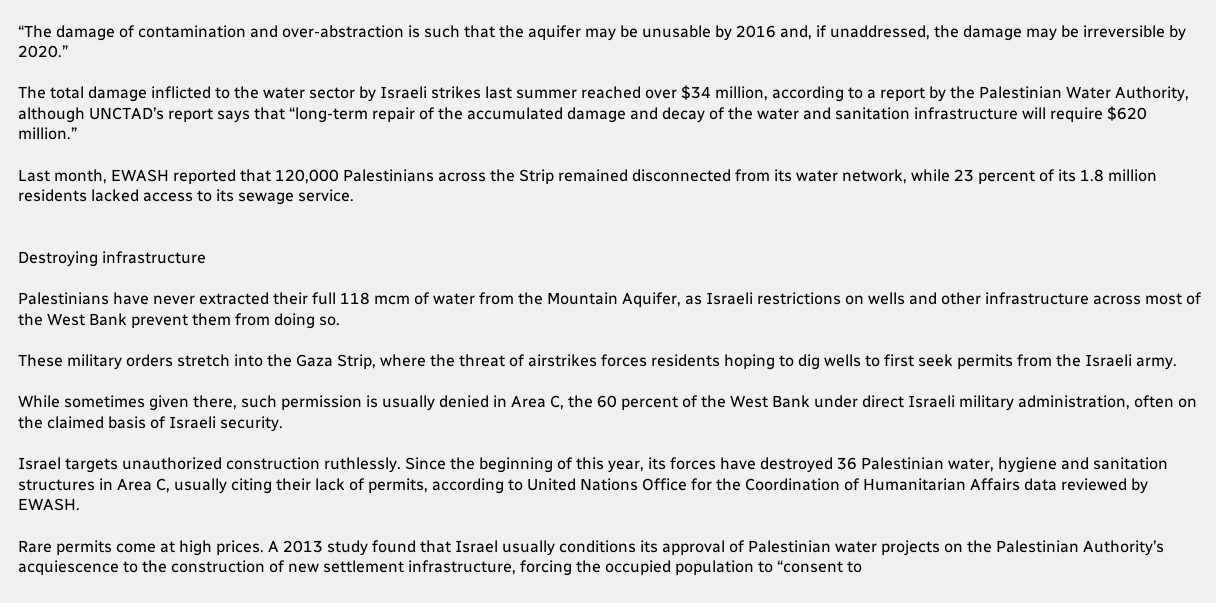“The damage of contamination and over-abstraction is such that the aquifer may be unusable by 2016 and, if unaddressed, the damage may be irreversible by 2020.”

The total damage inflicted to the water sector by Israeli strikes last summer reached over $34 million, according to a report by the Palestinian Water Authority, although UNCTAD’s report says that “long-term repair of the accumulated damage and decay of the water and sanitation infrastructure will require $620 million.”

Last month, EWASH reported that 120,000 Palestinians across the Strip remained disconnected from its water network, while 23 percent of its 1.8 million residents lacked access to its sewage service.


Destroying infrastructure

Palestinians have never extracted their full 118 mcm of water from the Mountain Aquifer, as Israeli restrictions on wells and other infrastructure across most of the West Bank prevent them from doing so.

These military orders stretch into the Gaza Strip, where the threat of airstrikes forces residents hoping to dig wells to first seek permits from the Israeli army.

While sometimes given there, such permission is usually denied in Area C, the 60 percent of the West Bank under direct Israeli military administration, often on the claimed basis of Israeli security.

Israel targets unauthorized construction ruthlessly. Since the beginning of this year, its forces have destroyed 36 Palestinian water, hygiene and sanitation structures in Area C, usually citing their lack of permits, according to United Nations Office for the Coordination of Humanitarian Affairs data reviewed by EWASH.

Rare permits come at high prices. A 2013 study found that Israel usually conditions its approval of Palestinian water projects on the Palestinian Authority’s acquiescence to the construction of new settlement infrastructure, forcing the occupied population to “consent to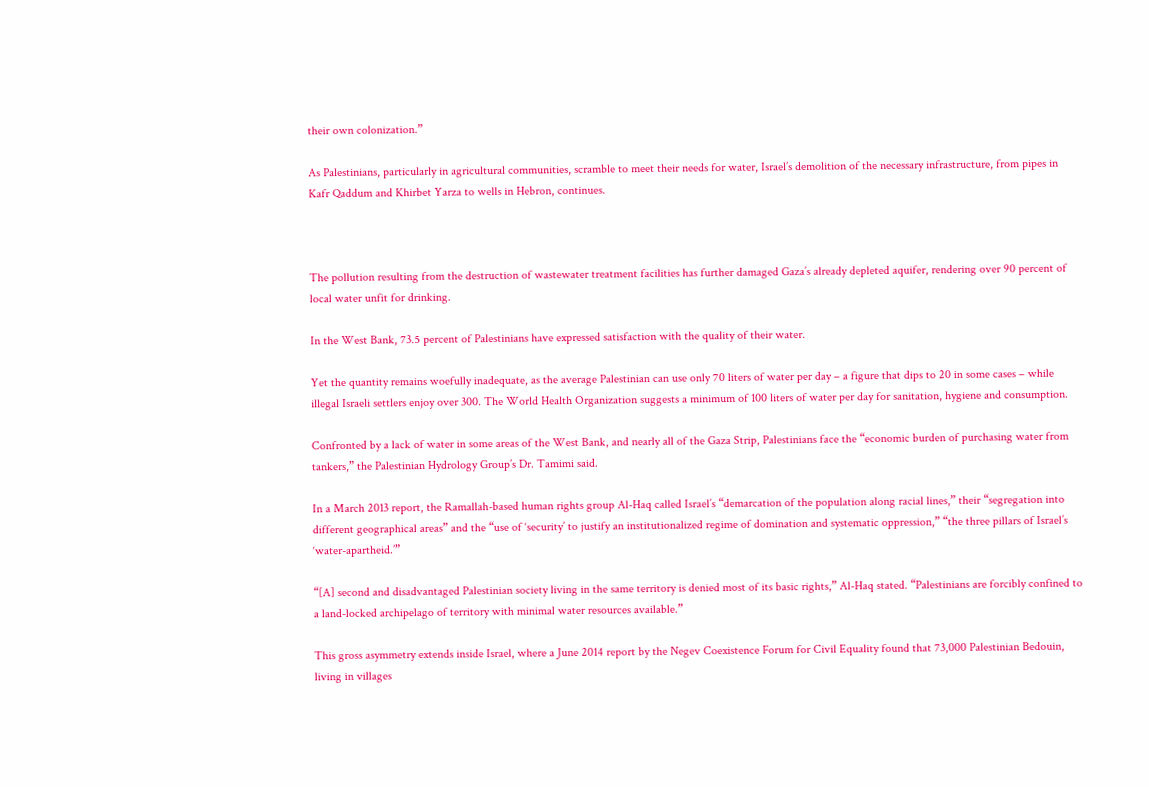their own colonization.”

As Palestinians, particularly in agricultural communities, scramble to meet their needs for water, Israel’s demolition of the necessary infrastructure, from pipes in Kafr Qaddum and Khirbet Yarza to wells in Hebron, continues.



The pollution resulting from the destruction of wastewater treatment facilities has further damaged Gaza’s already depleted aquifer, rendering over 90 percent of local water unfit for drinking.

In the West Bank, 73.5 percent of Palestinians have expressed satisfaction with the quality of their water.

Yet the quantity remains woefully inadequate, as the average Palestinian can use only 70 liters of water per day – a figure that dips to 20 in some cases – while illegal Israeli settlers enjoy over 300. The World Health Organization suggests a minimum of 100 liters of water per day for sanitation, hygiene and consumption.

Confronted by a lack of water in some areas of the West Bank, and nearly all of the Gaza Strip, Palestinians face the “economic burden of purchasing water from tankers,” the Palestinian Hydrology Group’s Dr. Tamimi said.

In a March 2013 report, the Ramallah-based human rights group Al-Haq called Israel’s “demarcation of the population along racial lines,” their “segregation into different geographical areas” and the “use of ‘security’ to justify an institutionalized regime of domination and systematic oppression,” “the three pillars of Israel’s ‘water-apartheid.’”

“[A] second and disadvantaged Palestinian society living in the same territory is denied most of its basic rights,” Al-Haq stated. “Palestinians are forcibly confined to a land-locked archipelago of territory with minimal water resources available.”

This gross asymmetry extends inside Israel, where a June 2014 report by the Negev Coexistence Forum for Civil Equality found that 73,000 Palestinian Bedouin, living in villages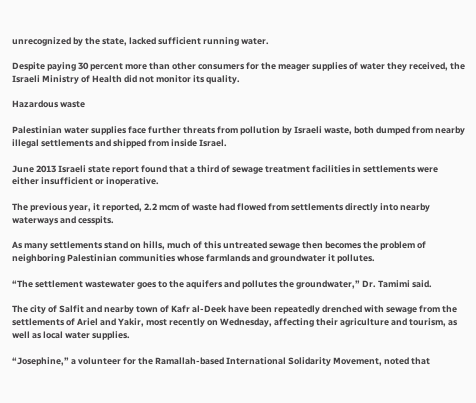unrecognized by the state, lacked sufficient running water.

Despite paying 30 percent more than other consumers for the meager supplies of water they received, the Israeli Ministry of Health did not monitor its quality.

Hazardous waste

Palestinian water supplies face further threats from pollution by Israeli waste, both dumped from nearby illegal settlements and shipped from inside Israel.

June 2013 Israeli state report found that a third of sewage treatment facilities in settlements were either insufficient or inoperative.

The previous year, it reported, 2.2 mcm of waste had flowed from settlements directly into nearby waterways and cesspits.

As many settlements stand on hills, much of this untreated sewage then becomes the problem of neighboring Palestinian communities whose farmlands and groundwater it pollutes.

“The settlement wastewater goes to the aquifers and pollutes the groundwater,” Dr. Tamimi said.

The city of Salfit and nearby town of Kafr al-Deek have been repeatedly drenched with sewage from the settlements of Ariel and Yakir, most recently on Wednesday, affecting their agriculture and tourism, as well as local water supplies.

“Josephine,” a volunteer for the Ramallah-based International Solidarity Movement, noted that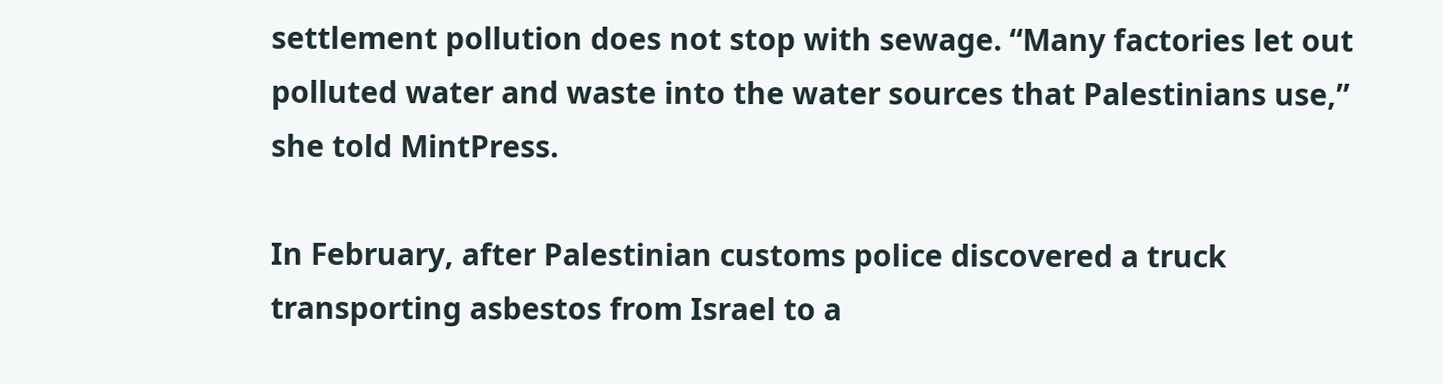settlement pollution does not stop with sewage. “Many factories let out polluted water and waste into the water sources that Palestinians use,” she told MintPress.

In February, after Palestinian customs police discovered a truck transporting asbestos from Israel to a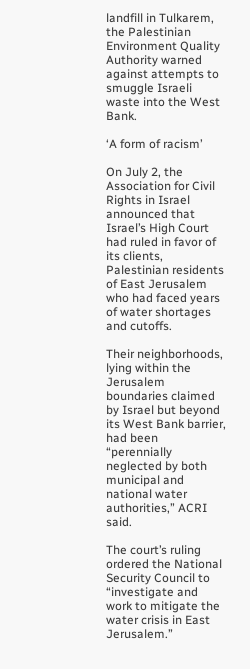landfill in Tulkarem, the Palestinian Environment Quality Authority warned against attempts to smuggle Israeli waste into the West Bank.

‘A form of racism’

On July 2, the Association for Civil Rights in Israel announced that Israel’s High Court had ruled in favor of its clients, Palestinian residents of East Jerusalem who had faced years of water shortages and cutoffs.

Their neighborhoods, lying within the Jerusalem boundaries claimed by Israel but beyond its West Bank barrier, had been “perennially neglected by both municipal and national water authorities,” ACRI said.

The court’s ruling ordered the National Security Council to “investigate and work to mitigate the water crisis in East Jerusalem.”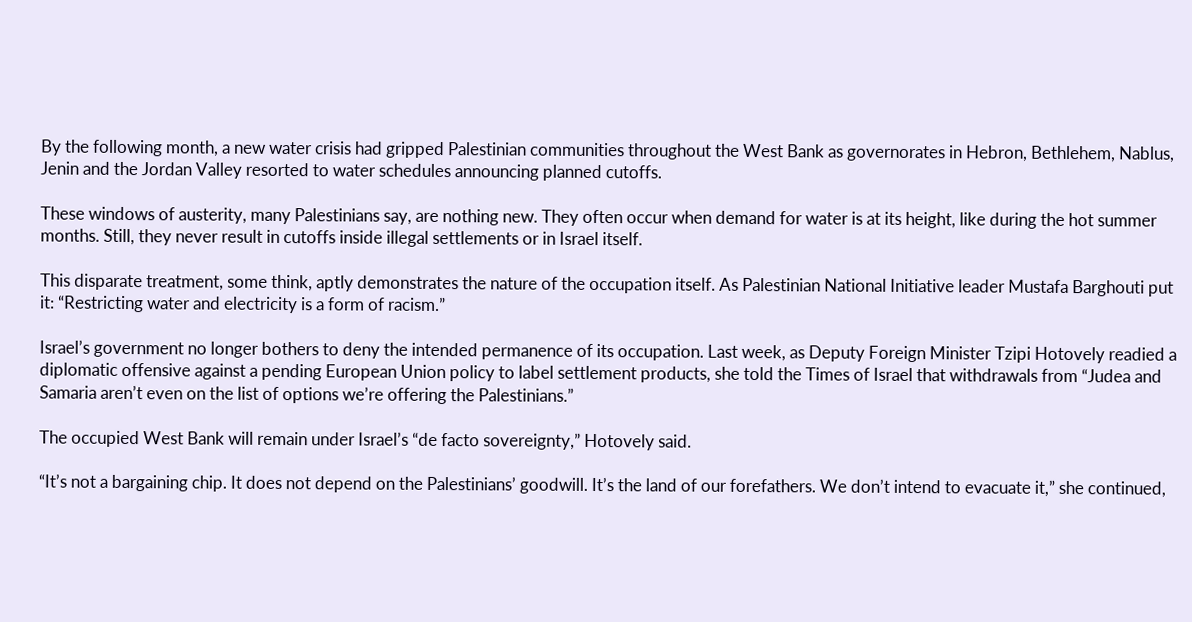By the following month, a new water crisis had gripped Palestinian communities throughout the West Bank as governorates in Hebron, Bethlehem, Nablus, Jenin and the Jordan Valley resorted to water schedules announcing planned cutoffs.

These windows of austerity, many Palestinians say, are nothing new. They often occur when demand for water is at its height, like during the hot summer months. Still, they never result in cutoffs inside illegal settlements or in Israel itself.

This disparate treatment, some think, aptly demonstrates the nature of the occupation itself. As Palestinian National Initiative leader Mustafa Barghouti put it: “Restricting water and electricity is a form of racism.”

Israel’s government no longer bothers to deny the intended permanence of its occupation. Last week, as Deputy Foreign Minister Tzipi Hotovely readied a diplomatic offensive against a pending European Union policy to label settlement products, she told the Times of Israel that withdrawals from “Judea and Samaria aren’t even on the list of options we’re offering the Palestinians.”

The occupied West Bank will remain under Israel’s “de facto sovereignty,” Hotovely said.

“It’s not a bargaining chip. It does not depend on the Palestinians’ goodwill. It’s the land of our forefathers. We don’t intend to evacuate it,” she continued,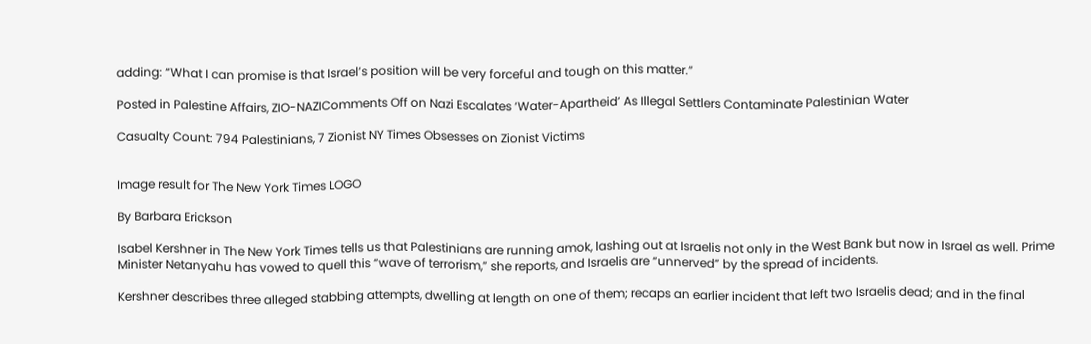adding: “What I can promise is that Israel’s position will be very forceful and tough on this matter.”

Posted in Palestine Affairs, ZIO-NAZIComments Off on Nazi Escalates ‘Water-Apartheid’ As Illegal Settlers Contaminate Palestinian Water

Casualty Count: 794 Palestinians, 7 Zionist NY Times Obsesses on Zionist Victims


Image result for The New York Times LOGO

By Barbara Erickson

Isabel Kershner in The New York Times tells us that Palestinians are running amok, lashing out at Israelis not only in the West Bank but now in Israel as well. Prime Minister Netanyahu has vowed to quell this “wave of terrorism,” she reports, and Israelis are “unnerved” by the spread of incidents.

Kershner describes three alleged stabbing attempts, dwelling at length on one of them; recaps an earlier incident that left two Israelis dead; and in the final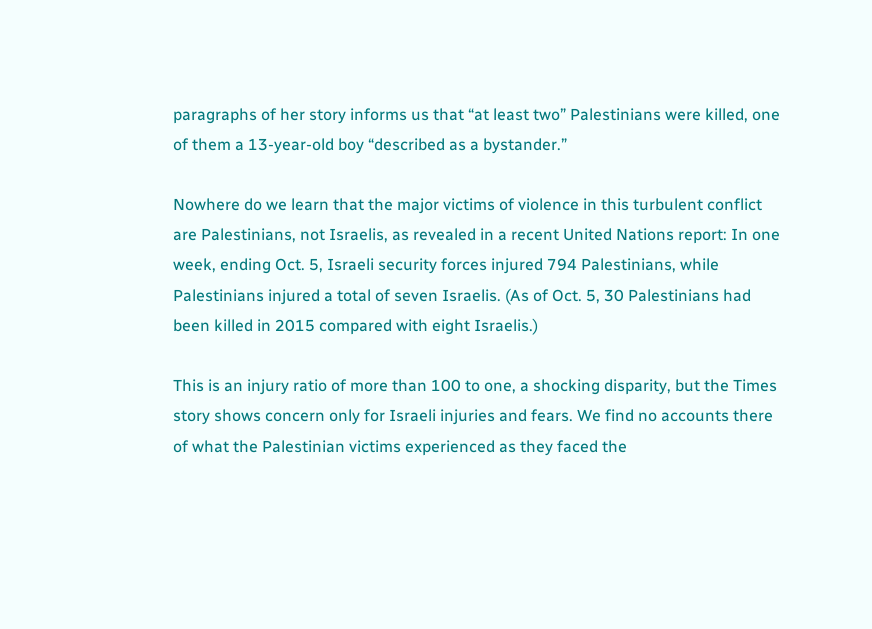paragraphs of her story informs us that “at least two” Palestinians were killed, one of them a 13-year-old boy “described as a bystander.”

Nowhere do we learn that the major victims of violence in this turbulent conflict are Palestinians, not Israelis, as revealed in a recent United Nations report: In one week, ending Oct. 5, Israeli security forces injured 794 Palestinians, while Palestinians injured a total of seven Israelis. (As of Oct. 5, 30 Palestinians had been killed in 2015 compared with eight Israelis.)

This is an injury ratio of more than 100 to one, a shocking disparity, but the Times story shows concern only for Israeli injuries and fears. We find no accounts there of what the Palestinian victims experienced as they faced the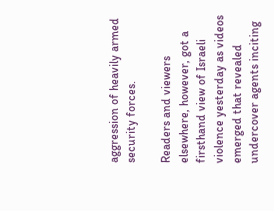aggression of heavily armed security forces.

Readers and viewers elsewhere, however, got a firsthand view of Israeli violence yesterday as videos emerged that revealed undercover agents inciting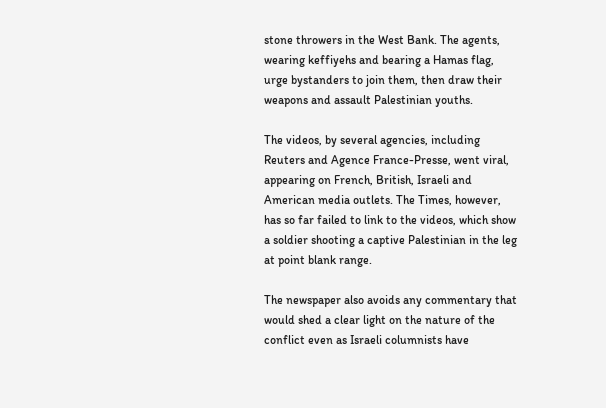stone throwers in the West Bank. The agents, wearing keffiyehs and bearing a Hamas flag, urge bystanders to join them, then draw their weapons and assault Palestinian youths.

The videos, by several agencies, including Reuters and Agence France-Presse, went viral, appearing on French, British, Israeli and American media outlets. The Times, however, has so far failed to link to the videos, which show a soldier shooting a captive Palestinian in the leg at point blank range.

The newspaper also avoids any commentary that would shed a clear light on the nature of the conflict even as Israeli columnists have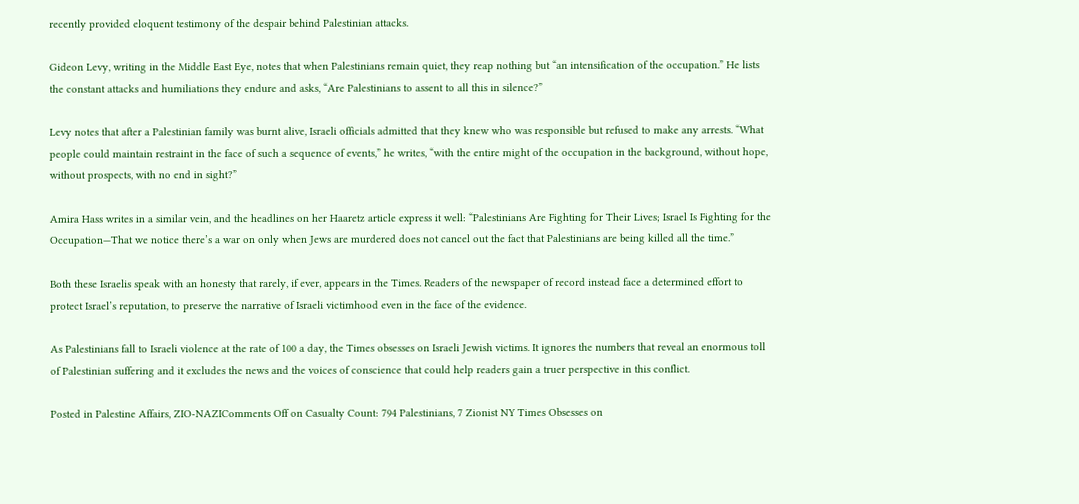recently provided eloquent testimony of the despair behind Palestinian attacks.

Gideon Levy, writing in the Middle East Eye, notes that when Palestinians remain quiet, they reap nothing but “an intensification of the occupation.” He lists the constant attacks and humiliations they endure and asks, “Are Palestinians to assent to all this in silence?”

Levy notes that after a Palestinian family was burnt alive, Israeli officials admitted that they knew who was responsible but refused to make any arrests. “What people could maintain restraint in the face of such a sequence of events,” he writes, “with the entire might of the occupation in the background, without hope, without prospects, with no end in sight?”

Amira Hass writes in a similar vein, and the headlines on her Haaretz article express it well: “Palestinians Are Fighting for Their Lives; Israel Is Fighting for the Occupation—That we notice there’s a war on only when Jews are murdered does not cancel out the fact that Palestinians are being killed all the time.”

Both these Israelis speak with an honesty that rarely, if ever, appears in the Times. Readers of the newspaper of record instead face a determined effort to protect Israel’s reputation, to preserve the narrative of Israeli victimhood even in the face of the evidence.

As Palestinians fall to Israeli violence at the rate of 100 a day, the Times obsesses on Israeli Jewish victims. It ignores the numbers that reveal an enormous toll of Palestinian suffering and it excludes the news and the voices of conscience that could help readers gain a truer perspective in this conflict.

Posted in Palestine Affairs, ZIO-NAZIComments Off on Casualty Count: 794 Palestinians, 7 Zionist NY Times Obsesses on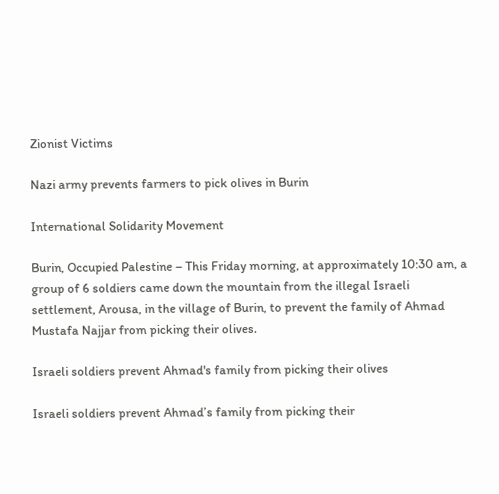Zionist Victims

Nazi army prevents farmers to pick olives in Burin

International Solidarity Movement

Burin, Occupied Palestine – This Friday morning, at approximately 10:30 am, a group of 6 soldiers came down the mountain from the illegal Israeli settlement, Arousa, in the village of Burin, to prevent the family of Ahmad Mustafa Najjar from picking their olives.

Israeli soldiers prevent Ahmad's family from picking their olives

Israeli soldiers prevent Ahmad’s family from picking their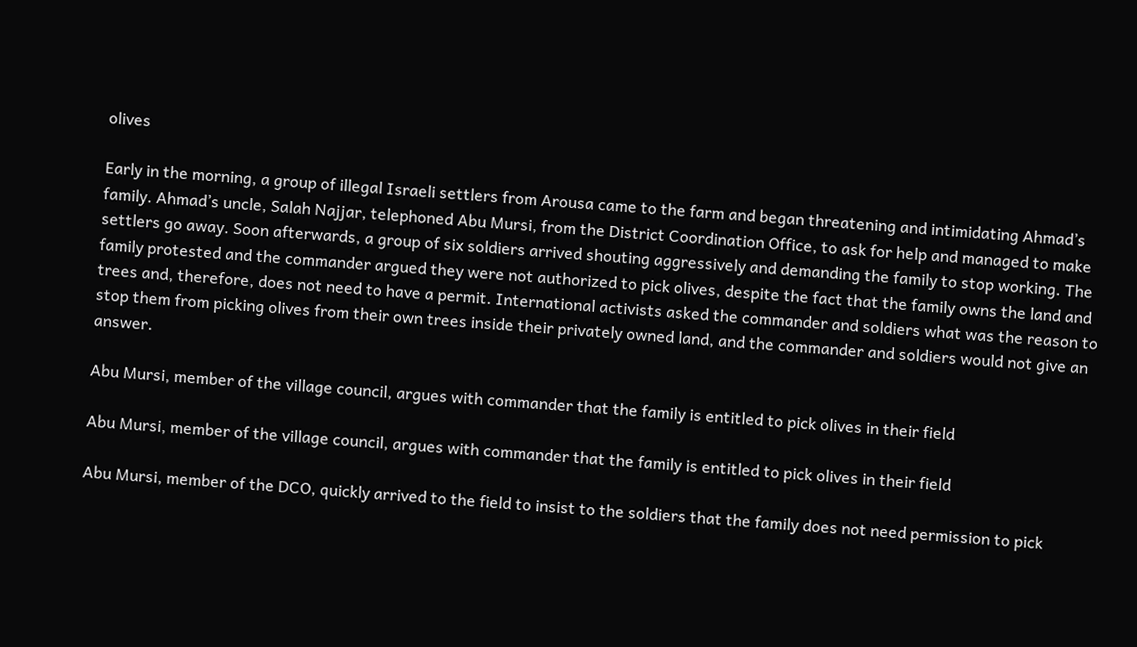olives

Early in the morning, a group of illegal Israeli settlers from Arousa came to the farm and began threatening and intimidating Ahmad’s family. Ahmad’s uncle, Salah Najjar, telephoned Abu Mursi, from the District Coordination Office, to ask for help and managed to make settlers go away. Soon afterwards, a group of six soldiers arrived shouting aggressively and demanding the family to stop working. The family protested and the commander argued they were not authorized to pick olives, despite the fact that the family owns the land and trees and, therefore, does not need to have a permit. International activists asked the commander and soldiers what was the reason to stop them from picking olives from their own trees inside their privately owned land, and the commander and soldiers would not give an answer.

Abu Mursi, member of the village council, argues with commander that the family is entitled to pick olives in their field

Abu Mursi, member of the village council, argues with commander that the family is entitled to pick olives in their field

Abu Mursi, member of the DCO, quickly arrived to the field to insist to the soldiers that the family does not need permission to pick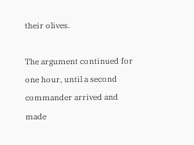their olives.

The argument continued for one hour, until a second commander arrived and made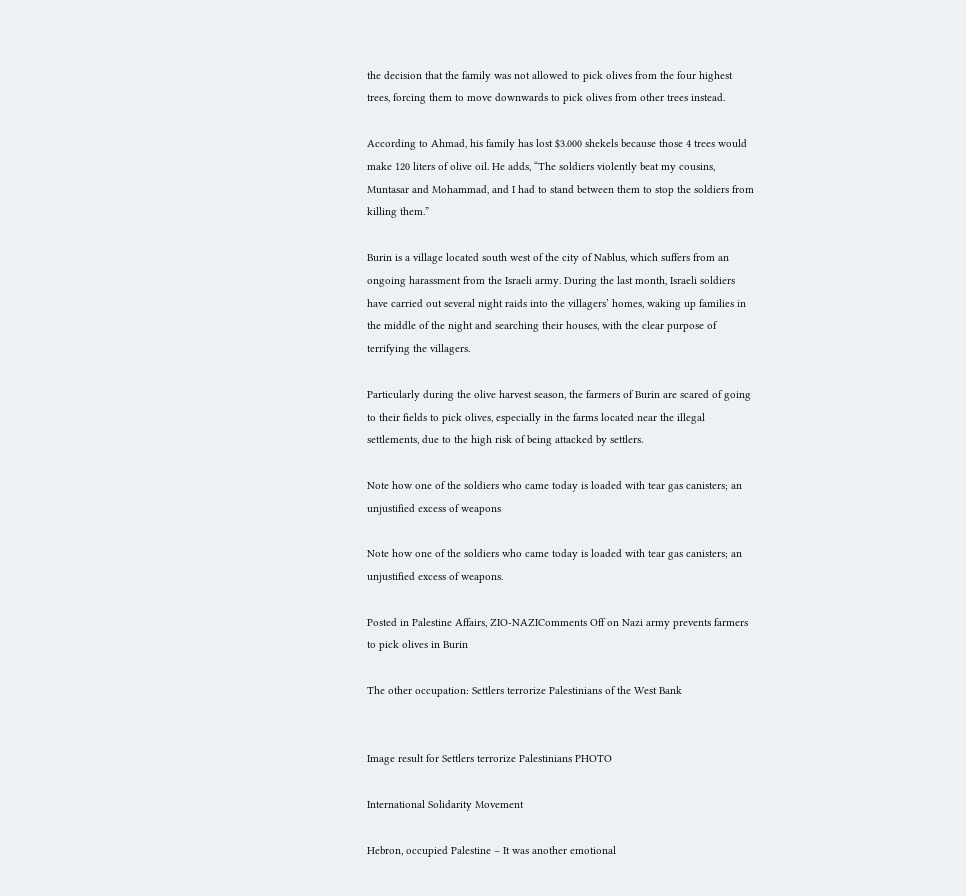the decision that the family was not allowed to pick olives from the four highest trees, forcing them to move downwards to pick olives from other trees instead.

According to Ahmad, his family has lost $3.000 shekels because those 4 trees would make 120 liters of olive oil. He adds, “The soldiers violently beat my cousins, Muntasar and Mohammad, and I had to stand between them to stop the soldiers from killing them.”

Burin is a village located south west of the city of Nablus, which suffers from an ongoing harassment from the Israeli army. During the last month, Israeli soldiers have carried out several night raids into the villagers’ homes, waking up families in the middle of the night and searching their houses, with the clear purpose of terrifying the villagers.

Particularly during the olive harvest season, the farmers of Burin are scared of going to their fields to pick olives, especially in the farms located near the illegal settlements, due to the high risk of being attacked by settlers.

Note how one of the soldiers who came today is loaded with tear gas canisters; an unjustified excess of weapons

Note how one of the soldiers who came today is loaded with tear gas canisters; an unjustified excess of weapons.

Posted in Palestine Affairs, ZIO-NAZIComments Off on Nazi army prevents farmers to pick olives in Burin

The other occupation: Settlers terrorize Palestinians of the West Bank


Image result for Settlers terrorize Palestinians PHOTO

International Solidarity Movement

Hebron, occupied Palestine – It was another emotional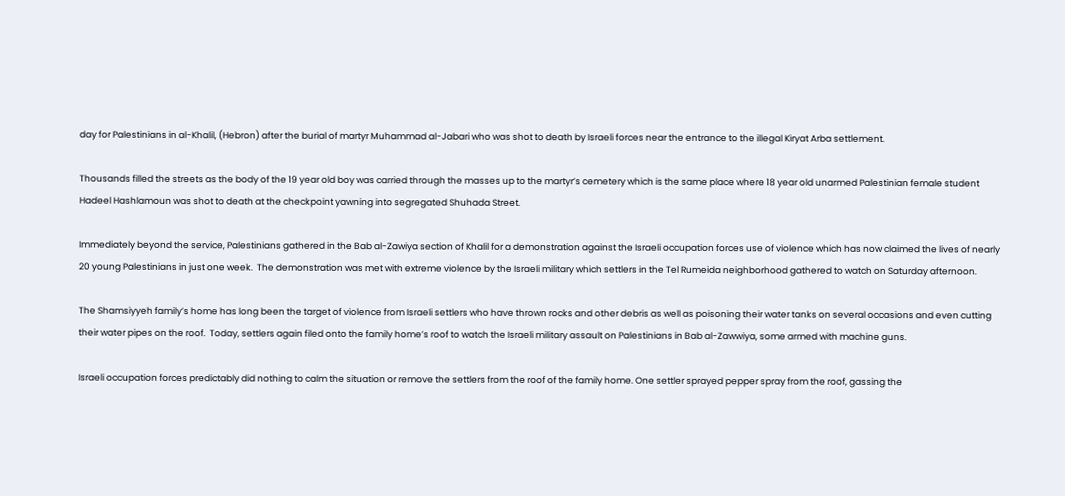day for Palestinians in al-Khalil, (Hebron) after the burial of martyr Muhammad al-Jabari who was shot to death by Israeli forces near the entrance to the illegal Kiryat Arba settlement.

Thousands filled the streets as the body of the 19 year old boy was carried through the masses up to the martyr’s cemetery which is the same place where 18 year old unarmed Palestinian female student Hadeel Hashlamoun was shot to death at the checkpoint yawning into segregated Shuhada Street.

Immediately beyond the service, Palestinians gathered in the Bab al-Zawiya section of Khalil for a demonstration against the Israeli occupation forces use of violence which has now claimed the lives of nearly 20 young Palestinians in just one week.  The demonstration was met with extreme violence by the Israeli military which settlers in the Tel Rumeida neighborhood gathered to watch on Saturday afternoon.

The Shamsiyyeh family’s home has long been the target of violence from Israeli settlers who have thrown rocks and other debris as well as poisoning their water tanks on several occasions and even cutting their water pipes on the roof.  Today, settlers again filed onto the family home’s roof to watch the Israeli military assault on Palestinians in Bab al-Zawwiya, some armed with machine guns.

Israeli occupation forces predictably did nothing to calm the situation or remove the settlers from the roof of the family home. One settler sprayed pepper spray from the roof, gassing the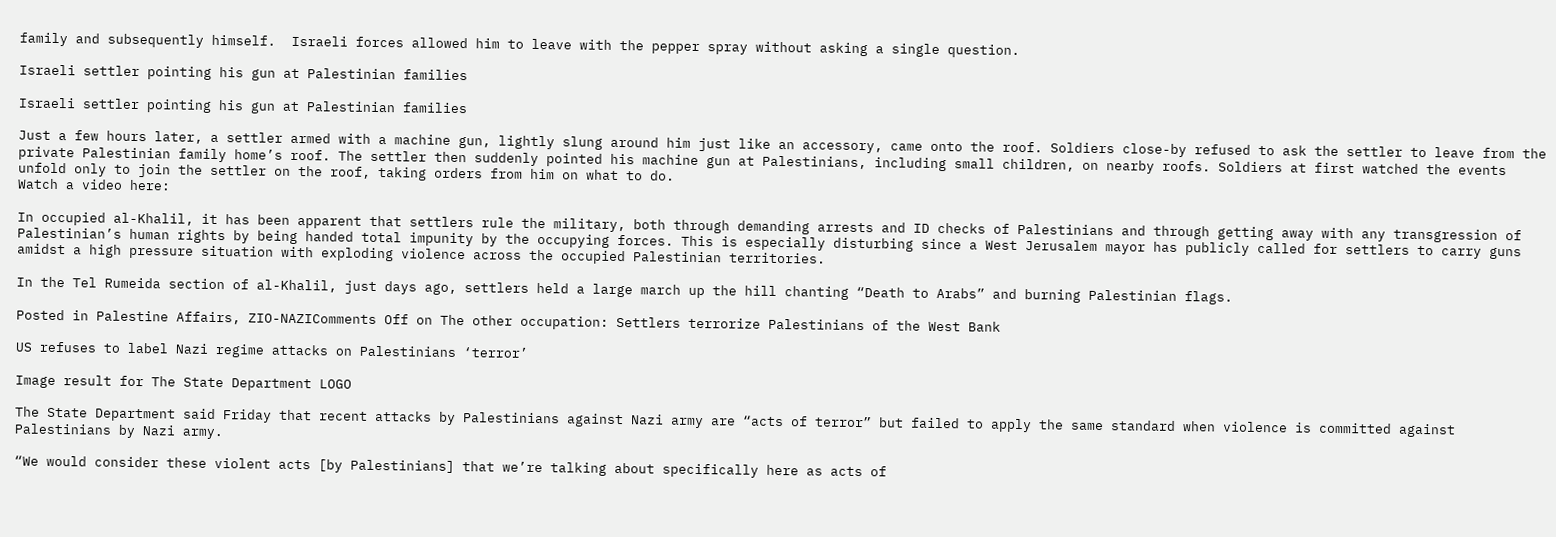family and subsequently himself.  Israeli forces allowed him to leave with the pepper spray without asking a single question.

Israeli settler pointing his gun at Palestinian families

Israeli settler pointing his gun at Palestinian families

Just a few hours later, a settler armed with a machine gun, lightly slung around him just like an accessory, came onto the roof. Soldiers close-by refused to ask the settler to leave from the private Palestinian family home’s roof. The settler then suddenly pointed his machine gun at Palestinians, including small children, on nearby roofs. Soldiers at first watched the events unfold only to join the settler on the roof, taking orders from him on what to do.
Watch a video here:

In occupied al-Khalil, it has been apparent that settlers rule the military, both through demanding arrests and ID checks of Palestinians and through getting away with any transgression of Palestinian’s human rights by being handed total impunity by the occupying forces. This is especially disturbing since a West Jerusalem mayor has publicly called for settlers to carry guns amidst a high pressure situation with exploding violence across the occupied Palestinian territories.

In the Tel Rumeida section of al-Khalil, just days ago, settlers held a large march up the hill chanting “Death to Arabs” and burning Palestinian flags.

Posted in Palestine Affairs, ZIO-NAZIComments Off on The other occupation: Settlers terrorize Palestinians of the West Bank

US refuses to label Nazi regime attacks on Palestinians ‘terror’

Image result for The State Department LOGO

The State Department said Friday that recent attacks by Palestinians against Nazi army are “acts of terror” but failed to apply the same standard when violence is committed against Palestinians by Nazi army.

“We would consider these violent acts [by Palestinians] that we’re talking about specifically here as acts of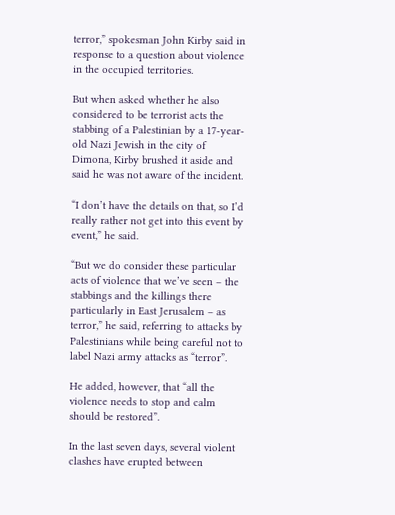terror,” spokesman John Kirby said in response to a question about violence in the occupied territories.

But when asked whether he also considered to be terrorist acts the stabbing of a Palestinian by a 17-year-old Nazi Jewish in the city of Dimona, Kirby brushed it aside and said he was not aware of the incident.

“I don’t have the details on that, so I’d really rather not get into this event by event,” he said.

“But we do consider these particular acts of violence that we’ve seen – the stabbings and the killings there particularly in East Jerusalem – as terror,” he said, referring to attacks by Palestinians while being careful not to label Nazi army attacks as “terror”.

He added, however, that “all the violence needs to stop and calm should be restored”.

In the last seven days, several violent clashes have erupted between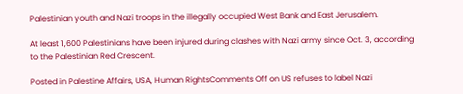Palestinian youth and Nazi troops in the illegally occupied West Bank and East Jerusalem.

At least 1,600 Palestinians have been injured during clashes with Nazi army since Oct. 3, according to the Palestinian Red Crescent.

Posted in Palestine Affairs, USA, Human RightsComments Off on US refuses to label Nazi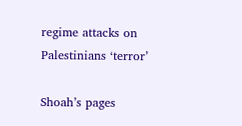regime attacks on Palestinians ‘terror’

Shoah’s pages